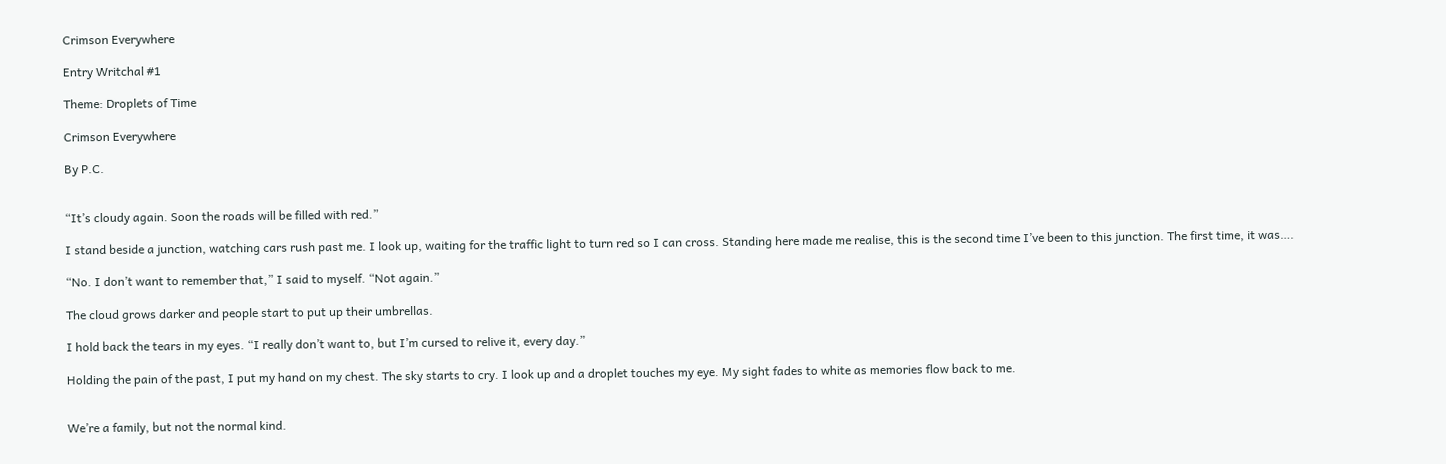Crimson Everywhere

Entry Writchal #1

Theme: Droplets of Time

Crimson Everywhere

By P.C.


“It’s cloudy again. Soon the roads will be filled with red.”

I stand beside a junction, watching cars rush past me. I look up, waiting for the traffic light to turn red so I can cross. Standing here made me realise, this is the second time I’ve been to this junction. The first time, it was….

“No. I don’t want to remember that,” I said to myself. “Not again.”

The cloud grows darker and people start to put up their umbrellas.

I hold back the tears in my eyes. “I really don’t want to, but I’m cursed to relive it, every day.”

Holding the pain of the past, I put my hand on my chest. The sky starts to cry. I look up and a droplet touches my eye. My sight fades to white as memories flow back to me.


We’re a family, but not the normal kind.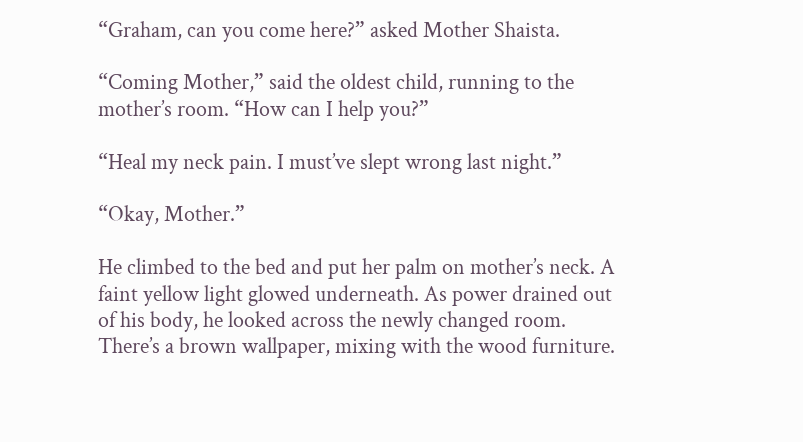“Graham, can you come here?” asked Mother Shaista.

“Coming Mother,” said the oldest child, running to the mother’s room. “How can I help you?”

“Heal my neck pain. I must’ve slept wrong last night.”

“Okay, Mother.”

He climbed to the bed and put her palm on mother’s neck. A faint yellow light glowed underneath. As power drained out of his body, he looked across the newly changed room. There’s a brown wallpaper, mixing with the wood furniture.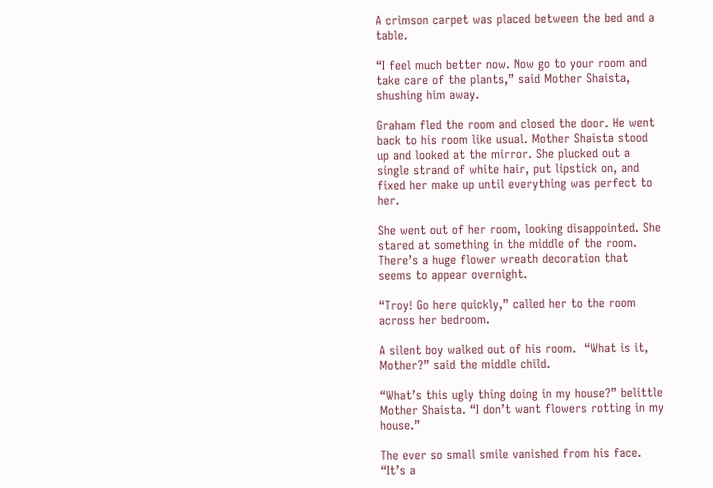A crimson carpet was placed between the bed and a table.

“I feel much better now. Now go to your room and take care of the plants,” said Mother Shaista, shushing him away.

Graham fled the room and closed the door. He went back to his room like usual. Mother Shaista stood up and looked at the mirror. She plucked out a single strand of white hair, put lipstick on, and fixed her make up until everything was perfect to her.

She went out of her room, looking disappointed. She stared at something in the middle of the room.  There’s a huge flower wreath decoration that seems to appear overnight.

“Troy! Go here quickly,” called her to the room across her bedroom.

A silent boy walked out of his room.  “What is it, Mother?” said the middle child.

“What’s this ugly thing doing in my house?” belittle Mother Shaista. “I don’t want flowers rotting in my house.”

The ever so small smile vanished from his face. “It’s a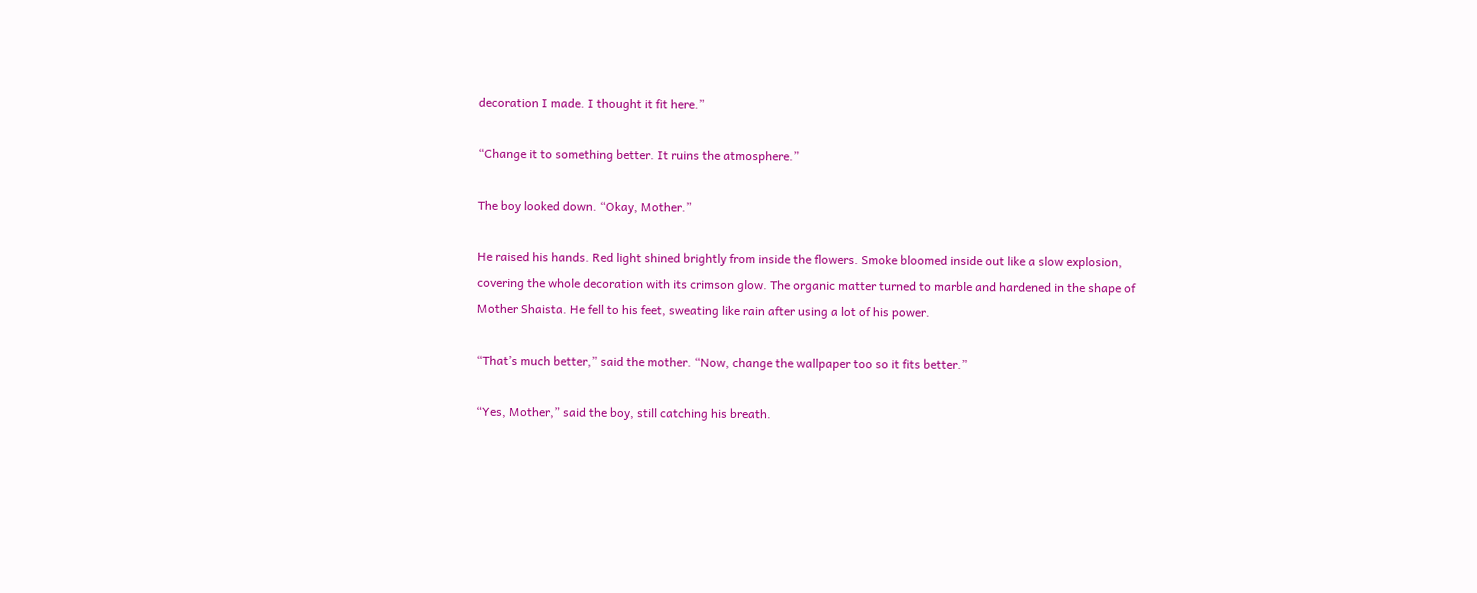decoration I made. I thought it fit here.”

“Change it to something better. It ruins the atmosphere.”

The boy looked down. “Okay, Mother.”

He raised his hands. Red light shined brightly from inside the flowers. Smoke bloomed inside out like a slow explosion, covering the whole decoration with its crimson glow. The organic matter turned to marble and hardened in the shape of Mother Shaista. He fell to his feet, sweating like rain after using a lot of his power.

“That’s much better,” said the mother. “Now, change the wallpaper too so it fits better.”

“Yes, Mother,” said the boy, still catching his breath.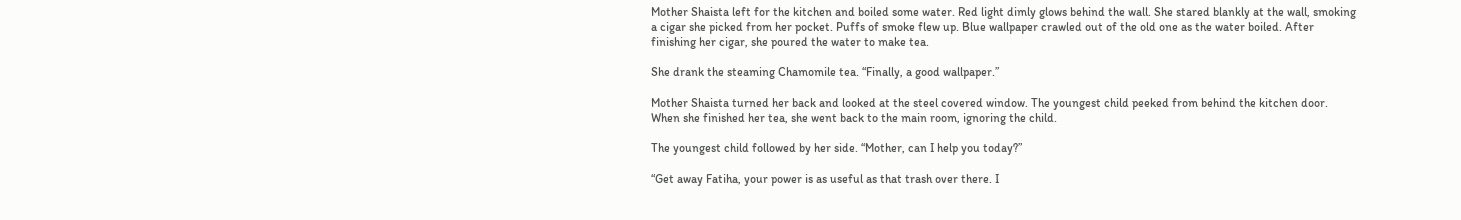Mother Shaista left for the kitchen and boiled some water. Red light dimly glows behind the wall. She stared blankly at the wall, smoking a cigar she picked from her pocket. Puffs of smoke flew up. Blue wallpaper crawled out of the old one as the water boiled. After finishing her cigar, she poured the water to make tea.

She drank the steaming Chamomile tea. “Finally, a good wallpaper.”

Mother Shaista turned her back and looked at the steel covered window. The youngest child peeked from behind the kitchen door. When she finished her tea, she went back to the main room, ignoring the child.

The youngest child followed by her side. “Mother, can I help you today?”

“Get away Fatiha, your power is as useful as that trash over there. I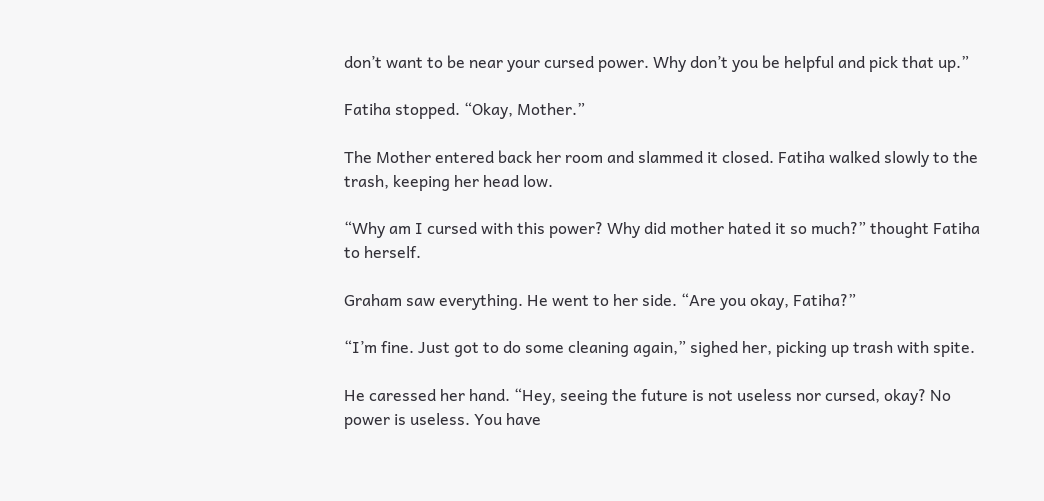don’t want to be near your cursed power. Why don’t you be helpful and pick that up.”

Fatiha stopped. “Okay, Mother.”

The Mother entered back her room and slammed it closed. Fatiha walked slowly to the trash, keeping her head low.

“Why am I cursed with this power? Why did mother hated it so much?” thought Fatiha to herself.

Graham saw everything. He went to her side. “Are you okay, Fatiha?”

“I’m fine. Just got to do some cleaning again,” sighed her, picking up trash with spite.

He caressed her hand. “Hey, seeing the future is not useless nor cursed, okay? No power is useless. You have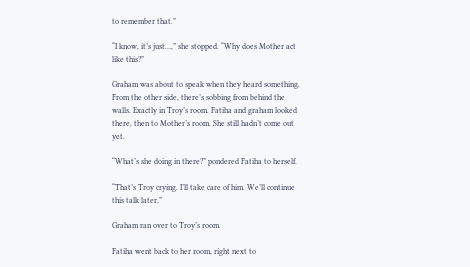to remember that.”

“I know, it’s just…,” she stopped. “Why does Mother act like this?”

Graham was about to speak when they heard something. From the other side, there’s sobbing from behind the walls. Exactly in Troy’s room. Fatiha and graham looked there, then to Mother’s room. She still hadn’t come out yet.

“What’s she doing in there?” pondered Fatiha to herself.

“That’s Troy crying. I’ll take care of him. We’ll continue this talk later.”

Graham ran over to Troy’s room.

Fatiha went back to her room, right next to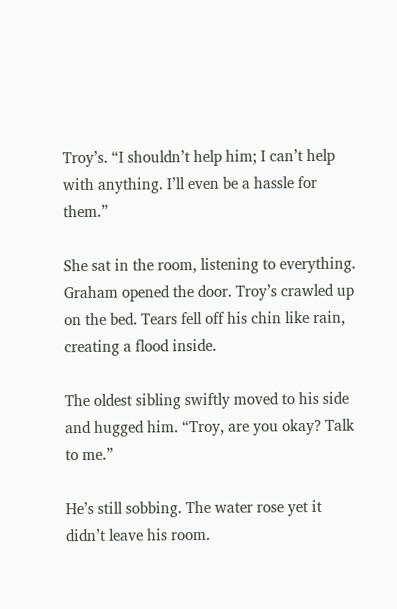Troy’s. “I shouldn’t help him; I can’t help with anything. I’ll even be a hassle for them.”

She sat in the room, listening to everything. Graham opened the door. Troy’s crawled up on the bed. Tears fell off his chin like rain, creating a flood inside.

The oldest sibling swiftly moved to his side and hugged him. “Troy, are you okay? Talk to me.”

He’s still sobbing. The water rose yet it didn’t leave his room.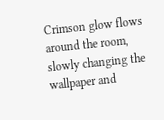Crimson glow flows around the room, slowly changing the wallpaper and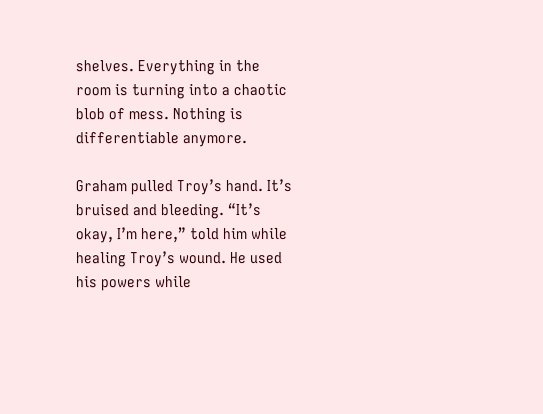shelves. Everything in the room is turning into a chaotic blob of mess. Nothing is differentiable anymore.

Graham pulled Troy’s hand. It’s bruised and bleeding. “It’s okay, I’m here,” told him while healing Troy’s wound. He used his powers while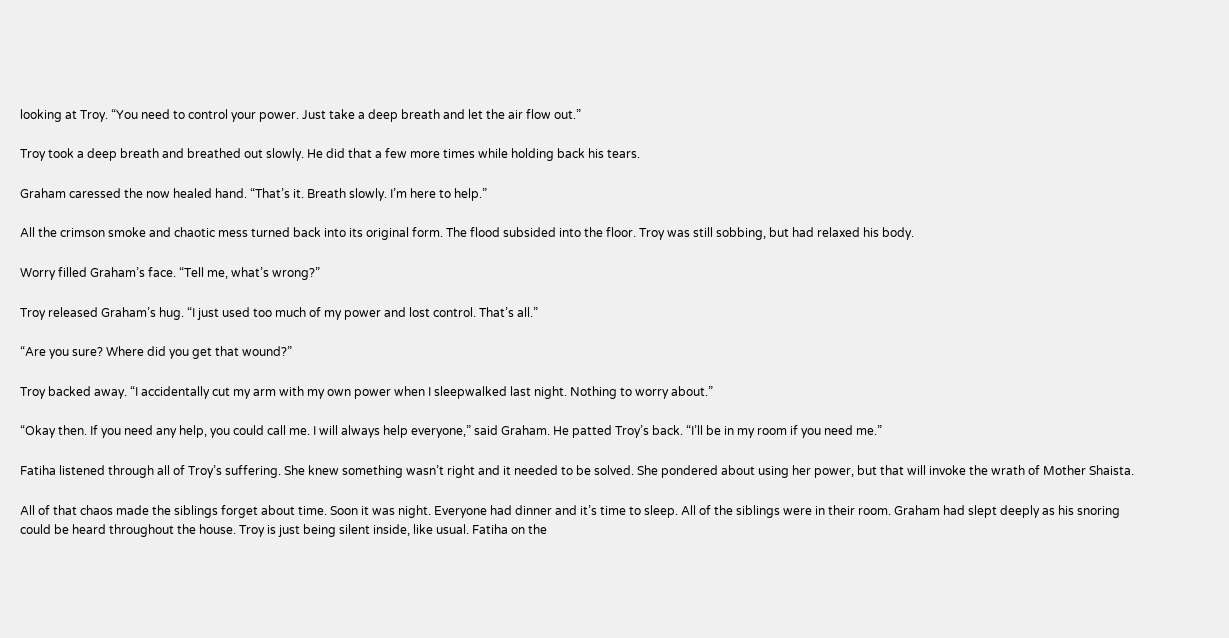looking at Troy. “You need to control your power. Just take a deep breath and let the air flow out.”

Troy took a deep breath and breathed out slowly. He did that a few more times while holding back his tears.

Graham caressed the now healed hand. “That’s it. Breath slowly. I’m here to help.”

All the crimson smoke and chaotic mess turned back into its original form. The flood subsided into the floor. Troy was still sobbing, but had relaxed his body.

Worry filled Graham’s face. “Tell me, what’s wrong?”

Troy released Graham’s hug. “I just used too much of my power and lost control. That’s all.”

“Are you sure? Where did you get that wound?”

Troy backed away. “I accidentally cut my arm with my own power when I sleepwalked last night. Nothing to worry about.”

“Okay then. If you need any help, you could call me. I will always help everyone,” said Graham. He patted Troy’s back. “I’ll be in my room if you need me.”

Fatiha listened through all of Troy’s suffering. She knew something wasn’t right and it needed to be solved. She pondered about using her power, but that will invoke the wrath of Mother Shaista.

All of that chaos made the siblings forget about time. Soon it was night. Everyone had dinner and it’s time to sleep. All of the siblings were in their room. Graham had slept deeply as his snoring could be heard throughout the house. Troy is just being silent inside, like usual. Fatiha on the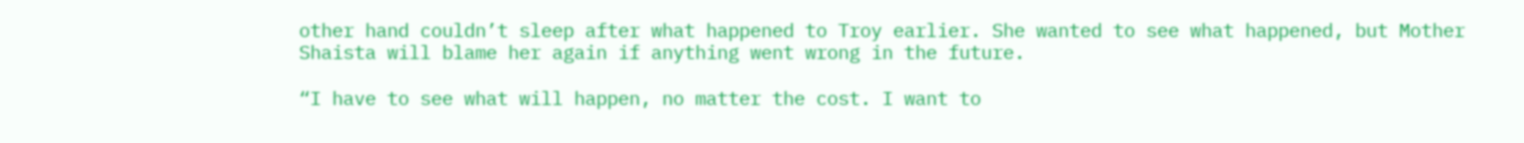other hand couldn’t sleep after what happened to Troy earlier. She wanted to see what happened, but Mother Shaista will blame her again if anything went wrong in the future.

“I have to see what will happen, no matter the cost. I want to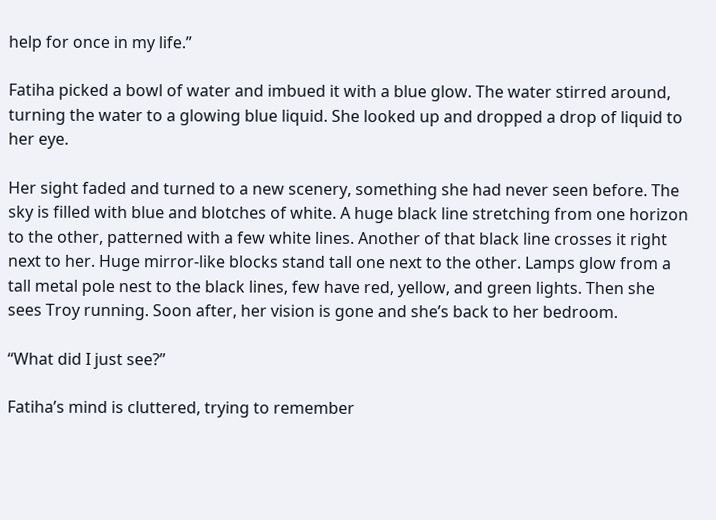help for once in my life.”

Fatiha picked a bowl of water and imbued it with a blue glow. The water stirred around, turning the water to a glowing blue liquid. She looked up and dropped a drop of liquid to her eye.

Her sight faded and turned to a new scenery, something she had never seen before. The sky is filled with blue and blotches of white. A huge black line stretching from one horizon to the other, patterned with a few white lines. Another of that black line crosses it right next to her. Huge mirror-like blocks stand tall one next to the other. Lamps glow from a tall metal pole nest to the black lines, few have red, yellow, and green lights. Then she sees Troy running. Soon after, her vision is gone and she’s back to her bedroom.

“What did I just see?”

Fatiha’s mind is cluttered, trying to remember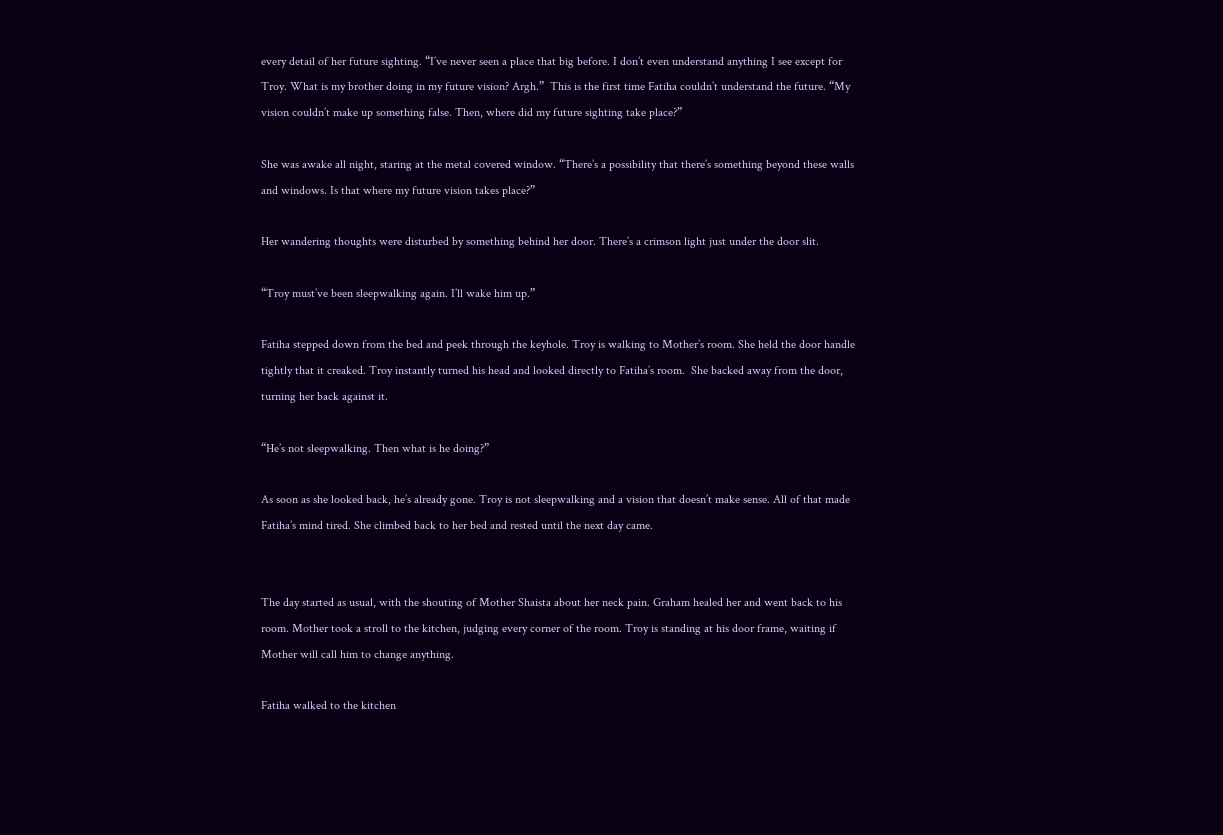every detail of her future sighting. “I’ve never seen a place that big before. I don’t even understand anything I see except for Troy. What is my brother doing in my future vision? Argh.”  This is the first time Fatiha couldn’t understand the future. “My vision couldn’t make up something false. Then, where did my future sighting take place?”

She was awake all night, staring at the metal covered window. “There’s a possibility that there’s something beyond these walls and windows. Is that where my future vision takes place?”

Her wandering thoughts were disturbed by something behind her door. There’s a crimson light just under the door slit.

“Troy must’ve been sleepwalking again. I’ll wake him up.”

Fatiha stepped down from the bed and peek through the keyhole. Troy is walking to Mother’s room. She held the door handle tightly that it creaked. Troy instantly turned his head and looked directly to Fatiha’s room.  She backed away from the door, turning her back against it.

“He’s not sleepwalking. Then what is he doing?”

As soon as she looked back, he’s already gone. Troy is not sleepwalking and a vision that doesn’t make sense. All of that made Fatiha’s mind tired. She climbed back to her bed and rested until the next day came.


The day started as usual, with the shouting of Mother Shaista about her neck pain. Graham healed her and went back to his room. Mother took a stroll to the kitchen, judging every corner of the room. Troy is standing at his door frame, waiting if Mother will call him to change anything.

Fatiha walked to the kitchen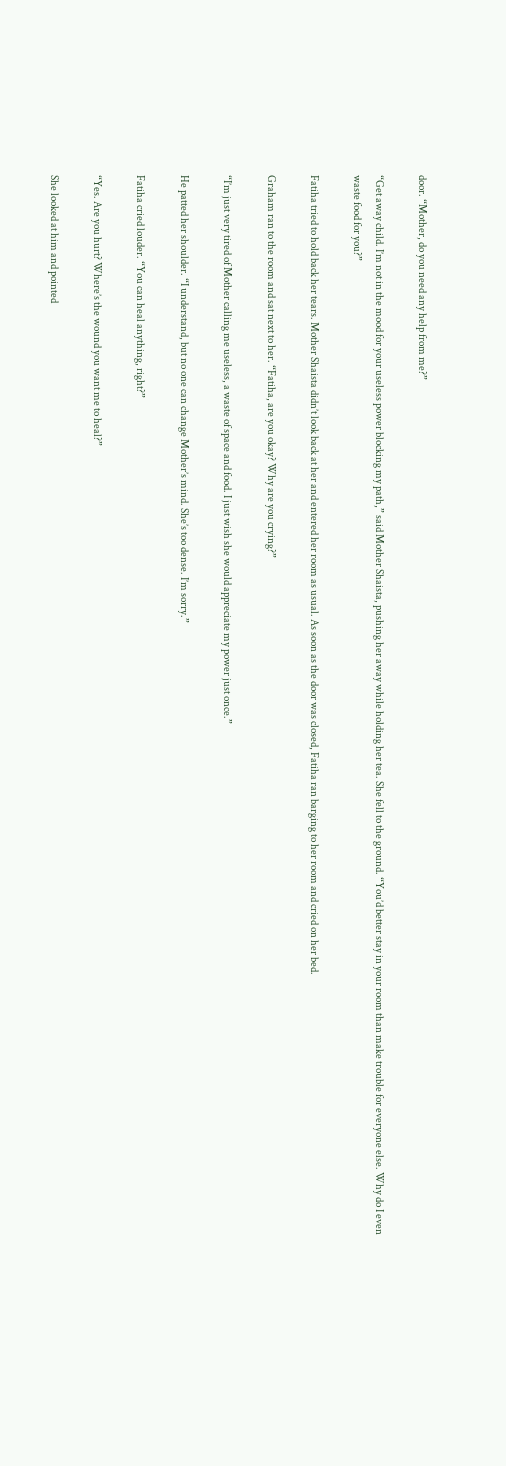door. “Mother, do you need any help from me?”

“Get away child. I’m not in the mood for your useless power blocking my path,” said Mother Shaista, pushing her away while holding her tea. She fell to the ground. “You’d better stay in your room than make trouble for everyone else. Why do I even waste food for you?”

Fatiha tried to hold back her tears. Mother Shaista didn’t look back at her and entered her room as usual. As soon as the door was closed, Fatiha ran barging to her room and cried on her bed.

Graham ran to the room and sat next to her. “Fatiha, are you okay? Why are you crying?”

“I’m just very tired of Mother calling me useless, a waste of space and food. I just wish she would appreciate my power just once.”

He patted her shoulder. “I understand, but no one can change Mother’s mind. She’s too dense. I’m sorry.”

Fatiha cried louder. “You can heal anything, right?”

“Yes. Are you hurt? Where’s the wound you want me to heal?”

She looked at him and pointed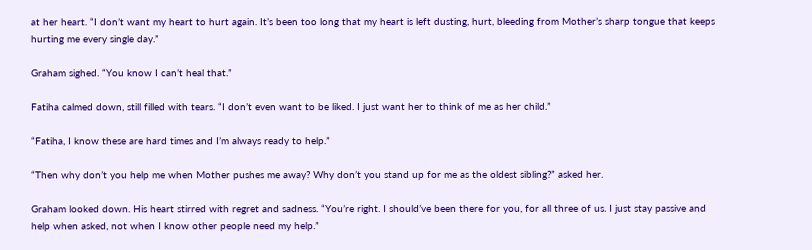at her heart. “I don’t want my heart to hurt again. It’s been too long that my heart is left dusting, hurt, bleeding from Mother’s sharp tongue that keeps hurting me every single day.”

Graham sighed. “You know I can’t heal that.”

Fatiha calmed down, still filled with tears. “I don’t even want to be liked. I just want her to think of me as her child.”

“Fatiha, I know these are hard times and I’m always ready to help.”

“Then why don’t you help me when Mother pushes me away? Why don’t you stand up for me as the oldest sibling?” asked her.

Graham looked down. His heart stirred with regret and sadness. “You’re right. I should’ve been there for you, for all three of us. I just stay passive and help when asked, not when I know other people need my help.”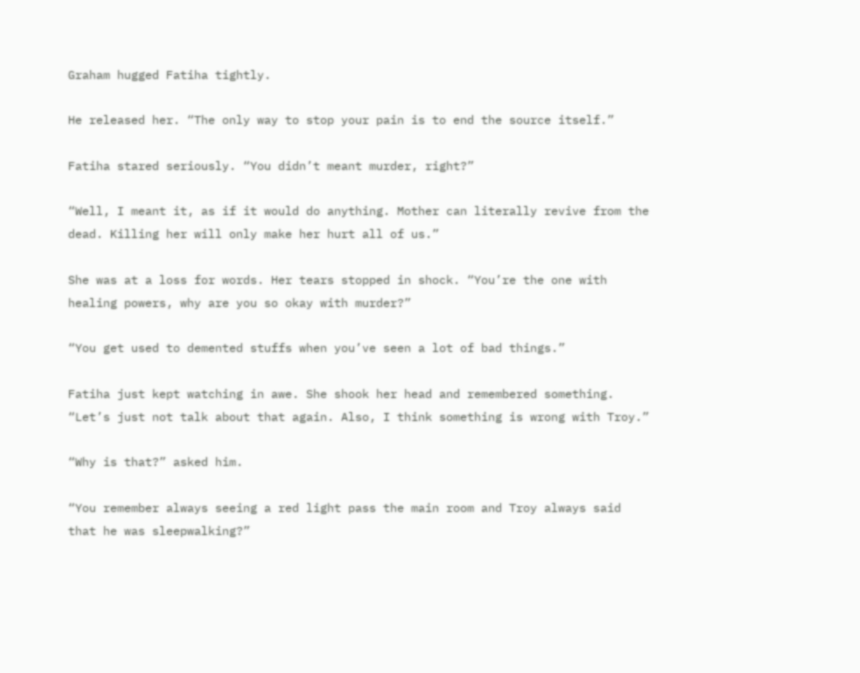Graham hugged Fatiha tightly.

He released her. “The only way to stop your pain is to end the source itself.”

Fatiha stared seriously. “You didn’t meant murder, right?”

“Well, I meant it, as if it would do anything. Mother can literally revive from the dead. Killing her will only make her hurt all of us.”

She was at a loss for words. Her tears stopped in shock. “You’re the one with healing powers, why are you so okay with murder?”

“You get used to demented stuffs when you’ve seen a lot of bad things.”

Fatiha just kept watching in awe. She shook her head and remembered something. “Let’s just not talk about that again. Also, I think something is wrong with Troy.”

“Why is that?” asked him.

“You remember always seeing a red light pass the main room and Troy always said that he was sleepwalking?”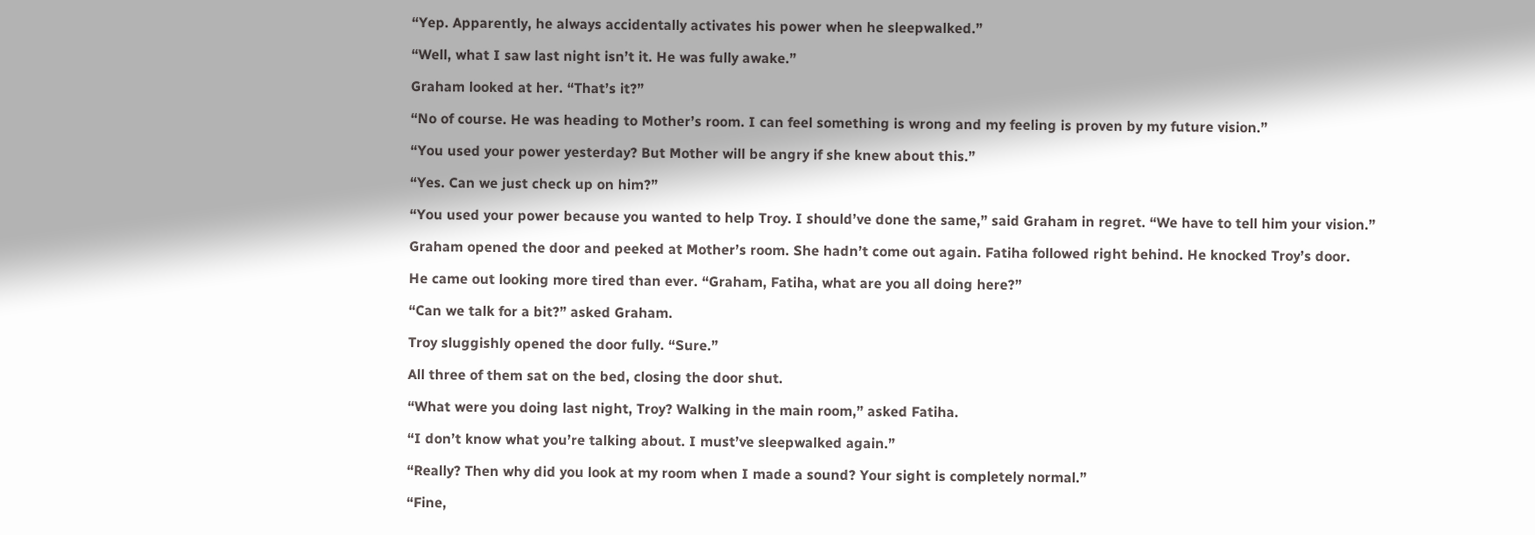“Yep. Apparently, he always accidentally activates his power when he sleepwalked.”

“Well, what I saw last night isn’t it. He was fully awake.”

Graham looked at her. “That’s it?”

“No of course. He was heading to Mother’s room. I can feel something is wrong and my feeling is proven by my future vision.”

“You used your power yesterday? But Mother will be angry if she knew about this.”

“Yes. Can we just check up on him?”

“You used your power because you wanted to help Troy. I should’ve done the same,” said Graham in regret. “We have to tell him your vision.”

Graham opened the door and peeked at Mother’s room. She hadn’t come out again. Fatiha followed right behind. He knocked Troy’s door.

He came out looking more tired than ever. “Graham, Fatiha, what are you all doing here?”

“Can we talk for a bit?” asked Graham.

Troy sluggishly opened the door fully. “Sure.”

All three of them sat on the bed, closing the door shut.

“What were you doing last night, Troy? Walking in the main room,” asked Fatiha.

“I don’t know what you’re talking about. I must’ve sleepwalked again.”

“Really? Then why did you look at my room when I made a sound? Your sight is completely normal.”

“Fine,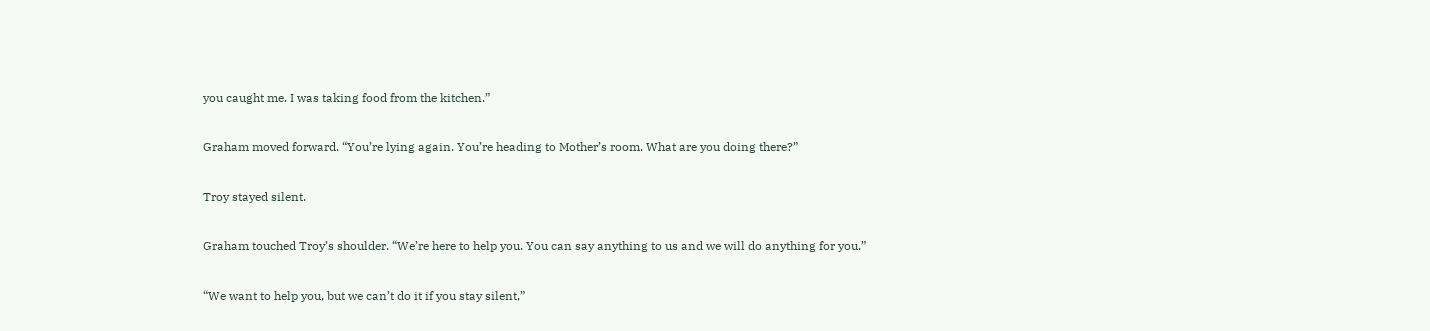you caught me. I was taking food from the kitchen.”

Graham moved forward. “You’re lying again. You’re heading to Mother’s room. What are you doing there?”

Troy stayed silent.

Graham touched Troy’s shoulder. “We’re here to help you. You can say anything to us and we will do anything for you.”

“We want to help you, but we can’t do it if you stay silent,”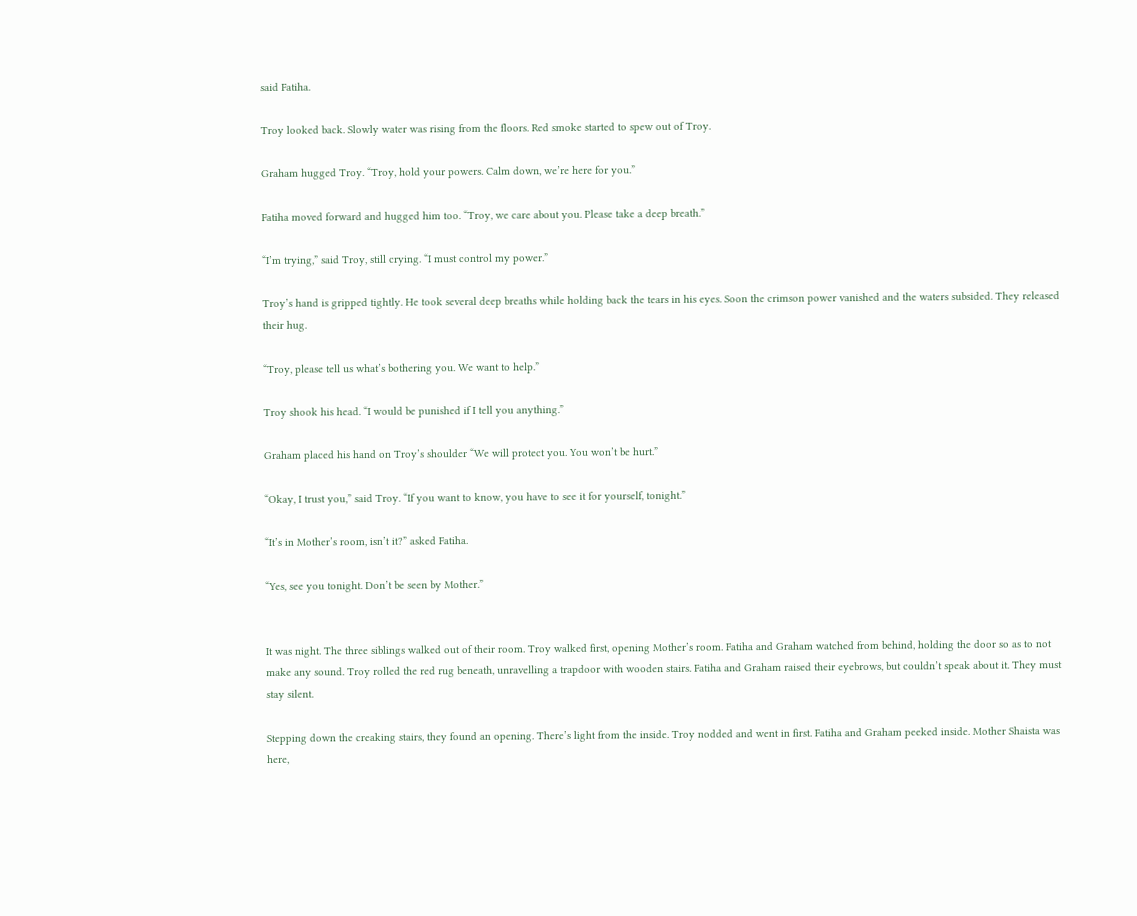said Fatiha.

Troy looked back. Slowly water was rising from the floors. Red smoke started to spew out of Troy.

Graham hugged Troy. “Troy, hold your powers. Calm down, we’re here for you.”

Fatiha moved forward and hugged him too. “Troy, we care about you. Please take a deep breath.”

“I’m trying,” said Troy, still crying. “I must control my power.”

Troy’s hand is gripped tightly. He took several deep breaths while holding back the tears in his eyes. Soon the crimson power vanished and the waters subsided. They released their hug.

“Troy, please tell us what’s bothering you. We want to help.”

Troy shook his head. “I would be punished if I tell you anything.”

Graham placed his hand on Troy’s shoulder “We will protect you. You won’t be hurt.”

“Okay, I trust you,” said Troy. “If you want to know, you have to see it for yourself, tonight.”

“It’s in Mother’s room, isn’t it?” asked Fatiha.

“Yes, see you tonight. Don’t be seen by Mother.”


It was night. The three siblings walked out of their room. Troy walked first, opening Mother’s room. Fatiha and Graham watched from behind, holding the door so as to not make any sound. Troy rolled the red rug beneath, unravelling a trapdoor with wooden stairs. Fatiha and Graham raised their eyebrows, but couldn’t speak about it. They must stay silent.

Stepping down the creaking stairs, they found an opening. There’s light from the inside. Troy nodded and went in first. Fatiha and Graham peeked inside. Mother Shaista was here,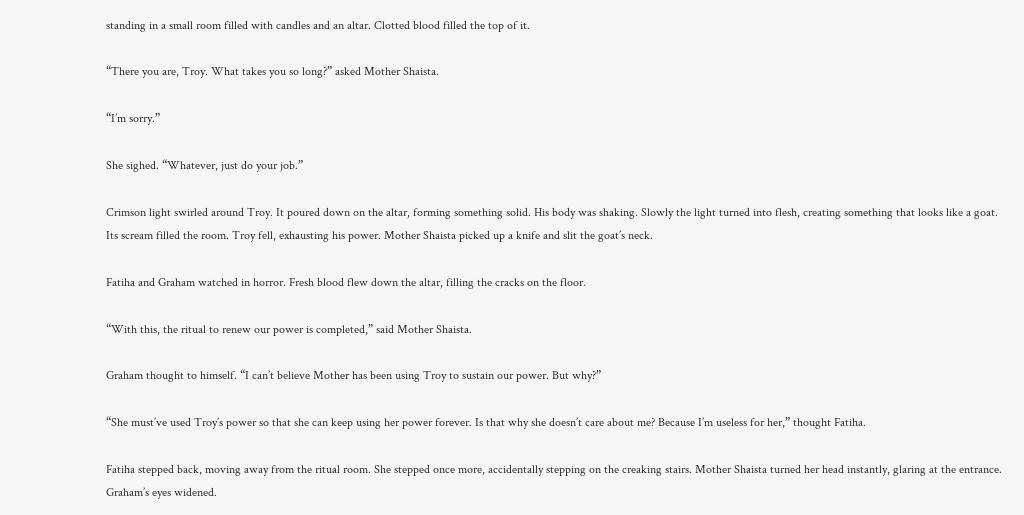standing in a small room filled with candles and an altar. Clotted blood filled the top of it.

“There you are, Troy. What takes you so long?” asked Mother Shaista.

“I’m sorry.”

She sighed. “Whatever, just do your job.”

Crimson light swirled around Troy. It poured down on the altar, forming something solid. His body was shaking. Slowly the light turned into flesh, creating something that looks like a goat. Its scream filled the room. Troy fell, exhausting his power. Mother Shaista picked up a knife and slit the goat’s neck.

Fatiha and Graham watched in horror. Fresh blood flew down the altar, filling the cracks on the floor.

“With this, the ritual to renew our power is completed,” said Mother Shaista.

Graham thought to himself. “I can’t believe Mother has been using Troy to sustain our power. But why?”

“She must’ve used Troy’s power so that she can keep using her power forever. Is that why she doesn’t care about me? Because I’m useless for her,” thought Fatiha.

Fatiha stepped back, moving away from the ritual room. She stepped once more, accidentally stepping on the creaking stairs. Mother Shaista turned her head instantly, glaring at the entrance. Graham’s eyes widened.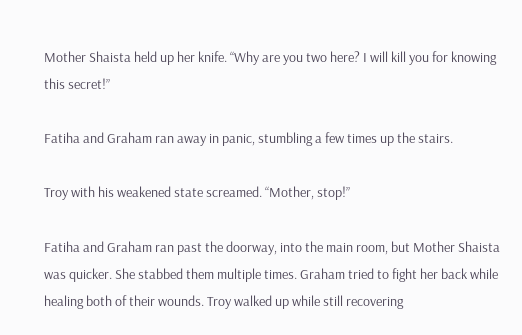Mother Shaista held up her knife. “Why are you two here? I will kill you for knowing this secret!”

Fatiha and Graham ran away in panic, stumbling a few times up the stairs.

Troy with his weakened state screamed. “Mother, stop!”

Fatiha and Graham ran past the doorway, into the main room, but Mother Shaista was quicker. She stabbed them multiple times. Graham tried to fight her back while healing both of their wounds. Troy walked up while still recovering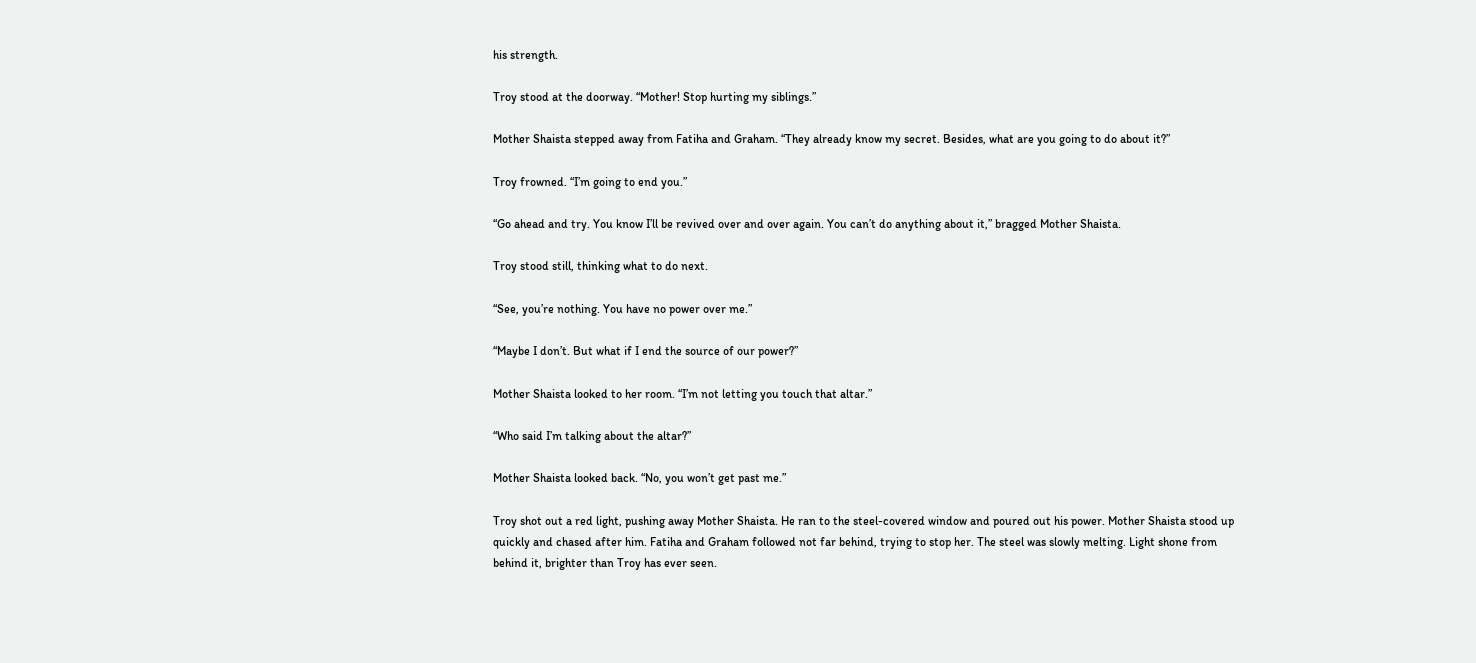his strength.

Troy stood at the doorway. “Mother! Stop hurting my siblings.”

Mother Shaista stepped away from Fatiha and Graham. “They already know my secret. Besides, what are you going to do about it?”

Troy frowned. “I’m going to end you.”

“Go ahead and try. You know I’ll be revived over and over again. You can’t do anything about it,” bragged Mother Shaista.

Troy stood still, thinking what to do next.

“See, you’re nothing. You have no power over me.”

“Maybe I don’t. But what if I end the source of our power?”

Mother Shaista looked to her room. “I’m not letting you touch that altar.”

“Who said I’m talking about the altar?”

Mother Shaista looked back. “No, you won’t get past me.”

Troy shot out a red light, pushing away Mother Shaista. He ran to the steel-covered window and poured out his power. Mother Shaista stood up quickly and chased after him. Fatiha and Graham followed not far behind, trying to stop her. The steel was slowly melting. Light shone from behind it, brighter than Troy has ever seen.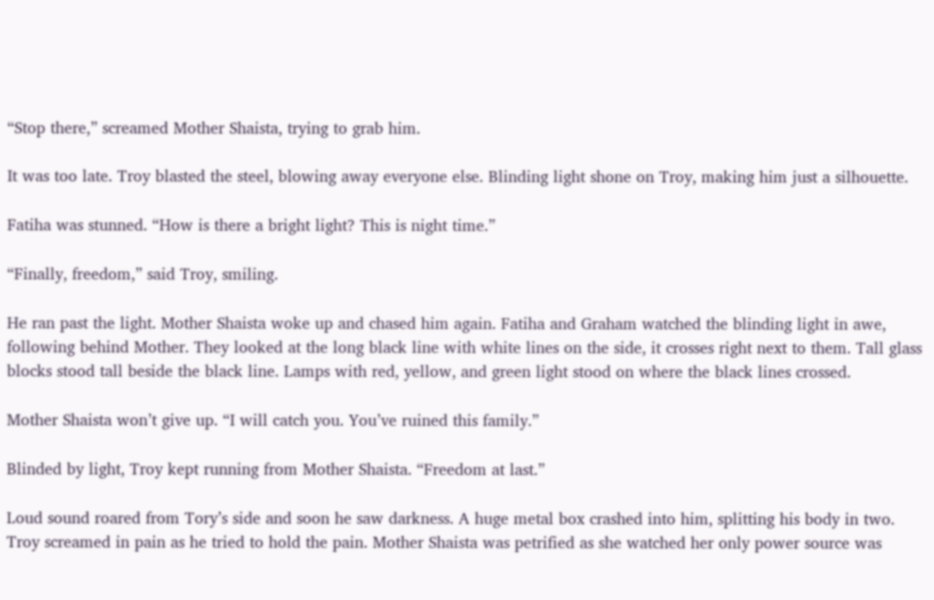“Stop there,” screamed Mother Shaista, trying to grab him.

It was too late. Troy blasted the steel, blowing away everyone else. Blinding light shone on Troy, making him just a silhouette.

Fatiha was stunned. “How is there a bright light? This is night time.”

“Finally, freedom,” said Troy, smiling.

He ran past the light. Mother Shaista woke up and chased him again. Fatiha and Graham watched the blinding light in awe, following behind Mother. They looked at the long black line with white lines on the side, it crosses right next to them. Tall glass blocks stood tall beside the black line. Lamps with red, yellow, and green light stood on where the black lines crossed.

Mother Shaista won’t give up. “I will catch you. You’ve ruined this family.”

Blinded by light, Troy kept running from Mother Shaista. “Freedom at last.”

Loud sound roared from Tory’s side and soon he saw darkness. A huge metal box crashed into him, splitting his body in two. Troy screamed in pain as he tried to hold the pain. Mother Shaista was petrified as she watched her only power source was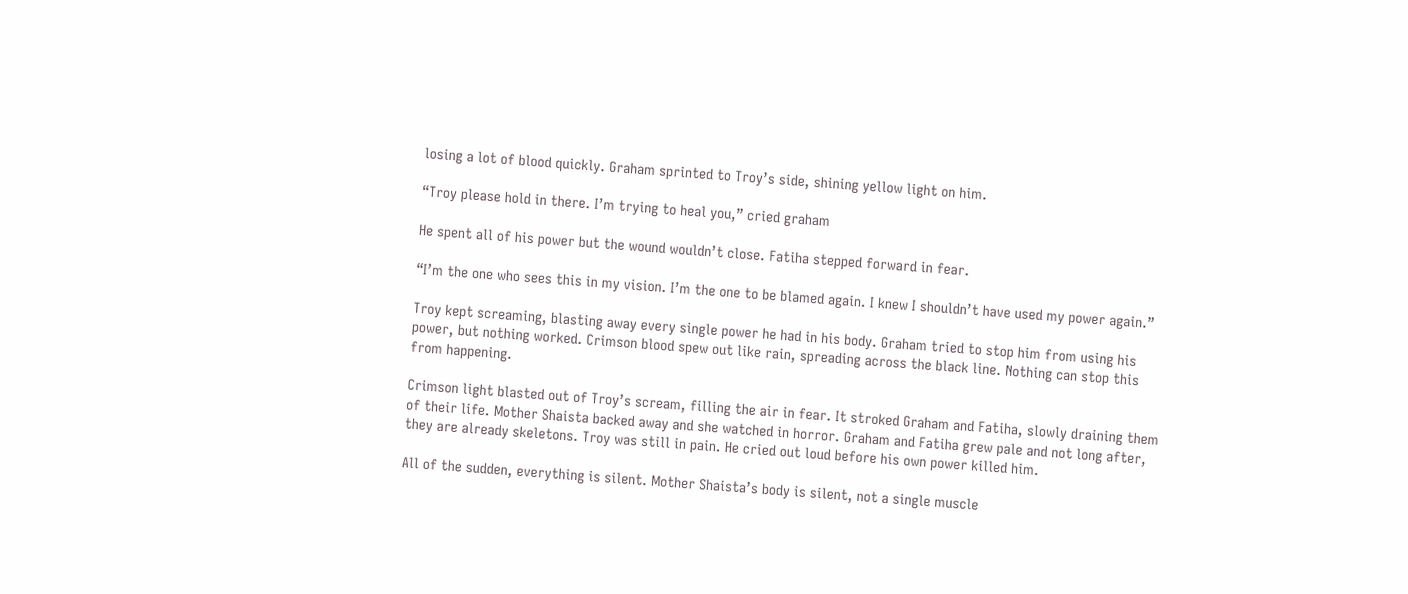losing a lot of blood quickly. Graham sprinted to Troy’s side, shining yellow light on him.

“Troy please hold in there. I’m trying to heal you,” cried graham

He spent all of his power but the wound wouldn’t close. Fatiha stepped forward in fear.

“I’m the one who sees this in my vision. I’m the one to be blamed again. I knew I shouldn’t have used my power again.”

Troy kept screaming, blasting away every single power he had in his body. Graham tried to stop him from using his power, but nothing worked. Crimson blood spew out like rain, spreading across the black line. Nothing can stop this from happening.

Crimson light blasted out of Troy’s scream, filling the air in fear. It stroked Graham and Fatiha, slowly draining them of their life. Mother Shaista backed away and she watched in horror. Graham and Fatiha grew pale and not long after, they are already skeletons. Troy was still in pain. He cried out loud before his own power killed him.

All of the sudden, everything is silent. Mother Shaista’s body is silent, not a single muscle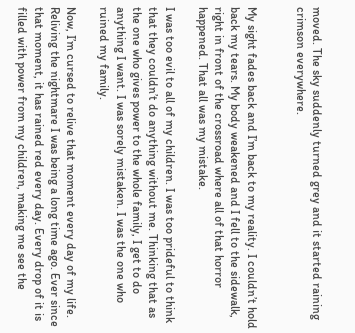moved. The sky suddenly turned grey and it started raining crimson everywhere.


My sight fades back and I’m back to my reality. I couldn’t hold back my tears. My body weakened and I fell to the sidewalk, right in front of the crossroad where all of that horror happened. That all was my mistake.

I was too evil to all of my children. I was too prideful to think that they couldn’t do anything without me. Thinking that as the one who gives power to the whole family, I get to do anything I want. I was sorely mistaken. I was the one who ruined my family.

Now, I’m cursed to relive that moment every day of my life. Reliving the nightmare I was being a long time ago. Ever since that moment, it has rained red every day. Every drop of it is filled with power from my children, making me see the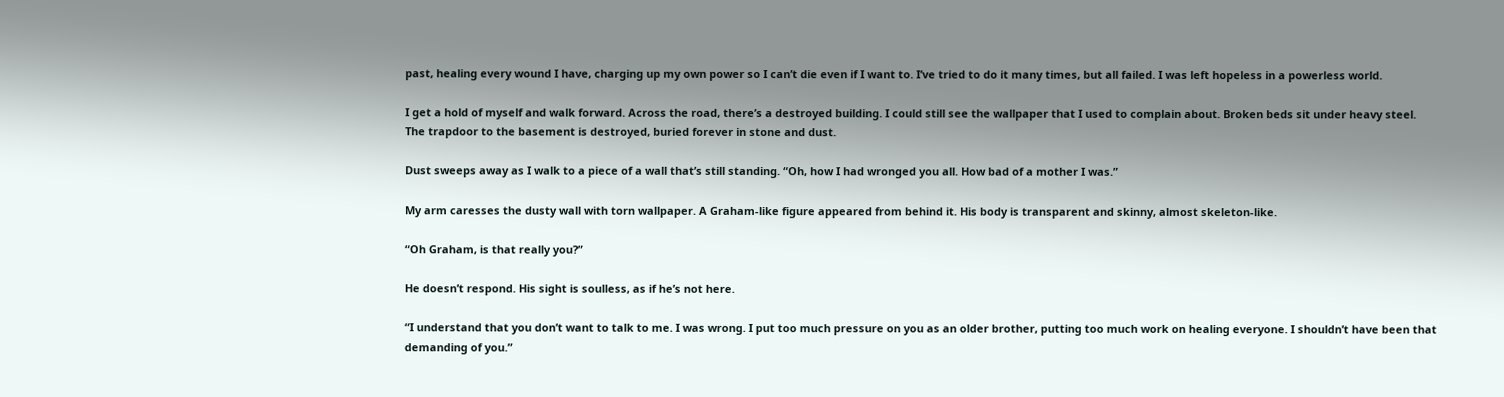past, healing every wound I have, charging up my own power so I can’t die even if I want to. I’ve tried to do it many times, but all failed. I was left hopeless in a powerless world.

I get a hold of myself and walk forward. Across the road, there’s a destroyed building. I could still see the wallpaper that I used to complain about. Broken beds sit under heavy steel. The trapdoor to the basement is destroyed, buried forever in stone and dust.

Dust sweeps away as I walk to a piece of a wall that’s still standing. “Oh, how I had wronged you all. How bad of a mother I was.”

My arm caresses the dusty wall with torn wallpaper. A Graham-like figure appeared from behind it. His body is transparent and skinny, almost skeleton-like.

“Oh Graham, is that really you?”

He doesn’t respond. His sight is soulless, as if he’s not here.

“I understand that you don’t want to talk to me. I was wrong. I put too much pressure on you as an older brother, putting too much work on healing everyone. I shouldn’t have been that demanding of you.”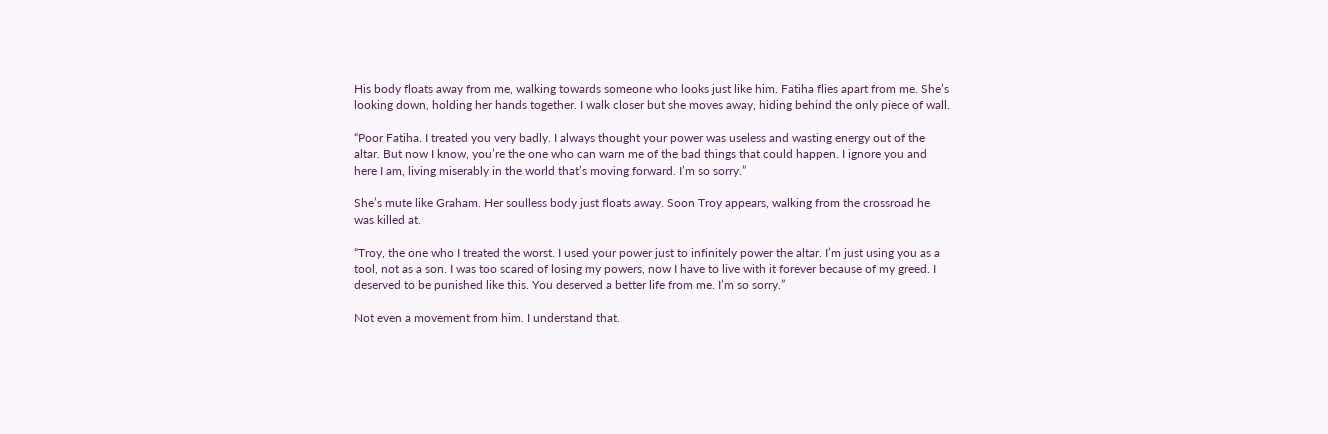His body floats away from me, walking towards someone who looks just like him. Fatiha flies apart from me. She’s looking down, holding her hands together. I walk closer but she moves away, hiding behind the only piece of wall.

“Poor Fatiha. I treated you very badly. I always thought your power was useless and wasting energy out of the altar. But now I know, you’re the one who can warn me of the bad things that could happen. I ignore you and here I am, living miserably in the world that’s moving forward. I’m so sorry.”

She’s mute like Graham. Her soulless body just floats away. Soon Troy appears, walking from the crossroad he was killed at.

“Troy, the one who I treated the worst. I used your power just to infinitely power the altar. I’m just using you as a tool, not as a son. I was too scared of losing my powers, now I have to live with it forever because of my greed. I deserved to be punished like this. You deserved a better life from me. I’m so sorry.”

Not even a movement from him. I understand that.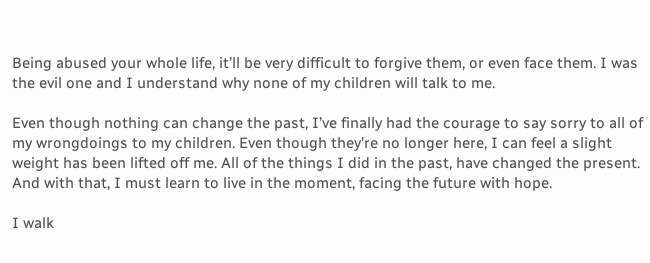Being abused your whole life, it’ll be very difficult to forgive them, or even face them. I was the evil one and I understand why none of my children will talk to me.

Even though nothing can change the past, I’ve finally had the courage to say sorry to all of my wrongdoings to my children. Even though they’re no longer here, I can feel a slight weight has been lifted off me. All of the things I did in the past, have changed the present. And with that, I must learn to live in the moment, facing the future with hope.

I walk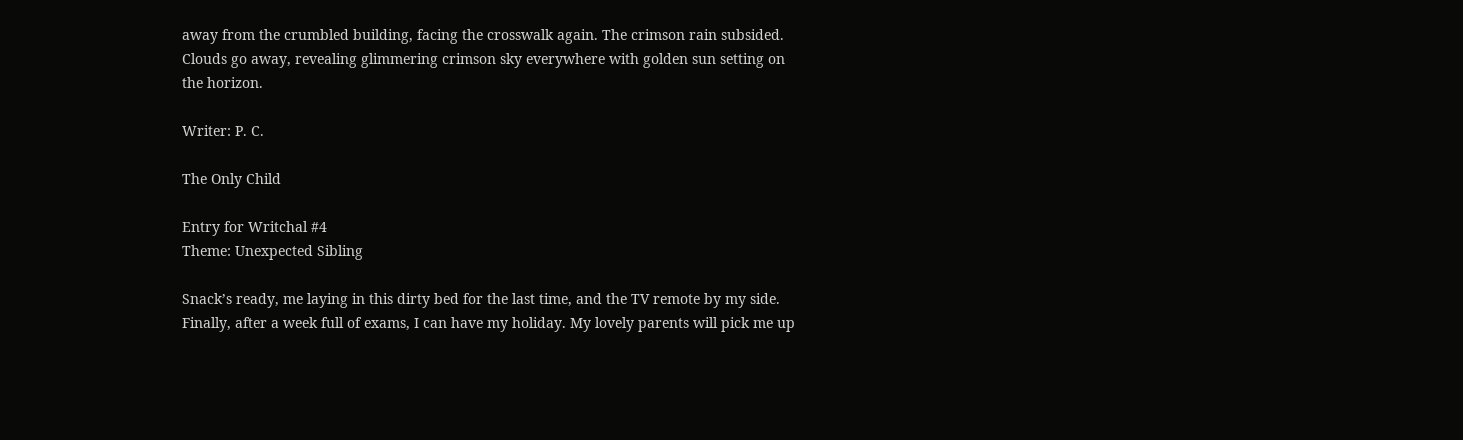away from the crumbled building, facing the crosswalk again. The crimson rain subsided. Clouds go away, revealing glimmering crimson sky everywhere with golden sun setting on the horizon.

Writer: P. C.

The Only Child

Entry for Writchal #4
Theme: Unexpected Sibling

Snack’s ready, me laying in this dirty bed for the last time, and the TV remote by my side. Finally, after a week full of exams, I can have my holiday. My lovely parents will pick me up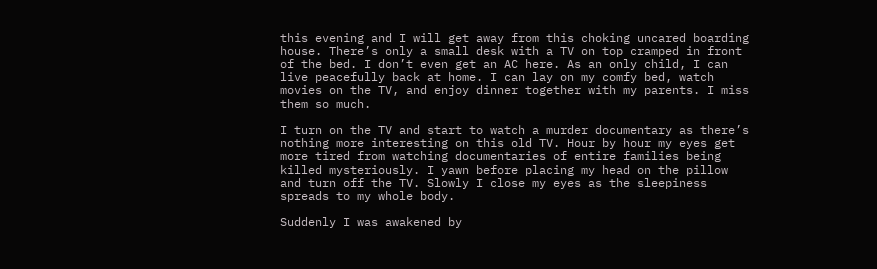this evening and I will get away from this choking uncared boarding house. There’s only a small desk with a TV on top cramped in front of the bed. I don’t even get an AC here. As an only child, I can live peacefully back at home. I can lay on my comfy bed, watch movies on the TV, and enjoy dinner together with my parents. I miss them so much.

I turn on the TV and start to watch a murder documentary as there’s nothing more interesting on this old TV. Hour by hour my eyes get more tired from watching documentaries of entire families being killed mysteriously. I yawn before placing my head on the pillow and turn off the TV. Slowly I close my eyes as the sleepiness spreads to my whole body.

Suddenly I was awakened by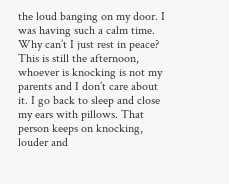the loud banging on my door. I was having such a calm time. Why can’t I just rest in peace? This is still the afternoon, whoever is knocking is not my parents and I don’t care about it. I go back to sleep and close my ears with pillows. That person keeps on knocking, louder and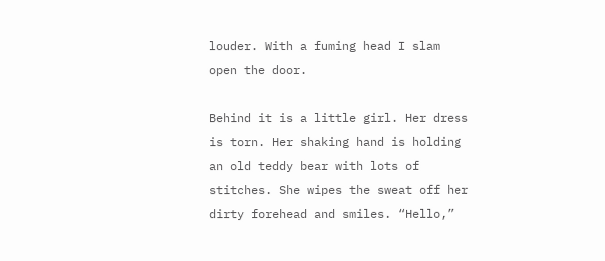louder. With a fuming head I slam open the door.

Behind it is a little girl. Her dress is torn. Her shaking hand is holding an old teddy bear with lots of stitches. She wipes the sweat off her dirty forehead and smiles. “Hello,”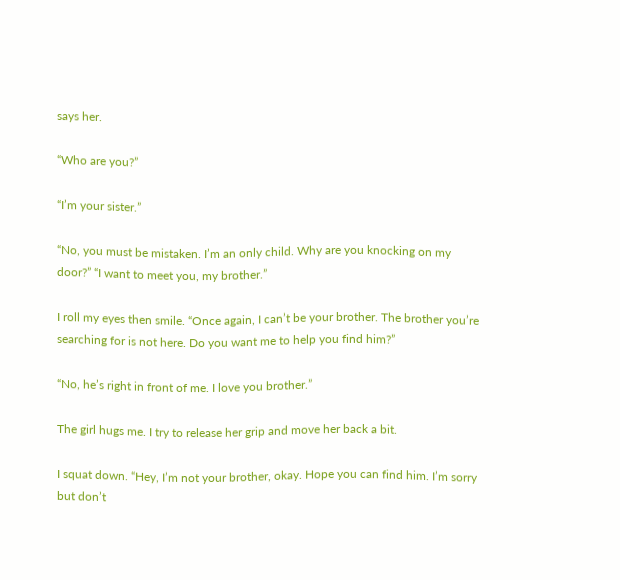says her.

“Who are you?”

“I’m your sister.”

“No, you must be mistaken. I’m an only child. Why are you knocking on my door?” “I want to meet you, my brother.”

I roll my eyes then smile. “Once again, I can’t be your brother. The brother you’re searching for is not here. Do you want me to help you find him?”

“No, he’s right in front of me. I love you brother.”

The girl hugs me. I try to release her grip and move her back a bit.

I squat down. “Hey, I’m not your brother, okay. Hope you can find him. I’m sorry but don’t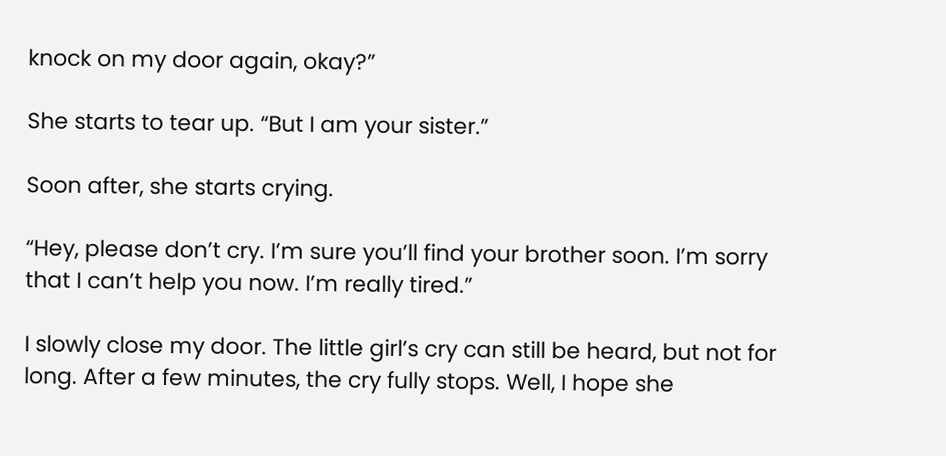knock on my door again, okay?”

She starts to tear up. “But I am your sister.”

Soon after, she starts crying.

“Hey, please don’t cry. I’m sure you’ll find your brother soon. I’m sorry that I can’t help you now. I’m really tired.”

I slowly close my door. The little girl’s cry can still be heard, but not for long. After a few minutes, the cry fully stops. Well, I hope she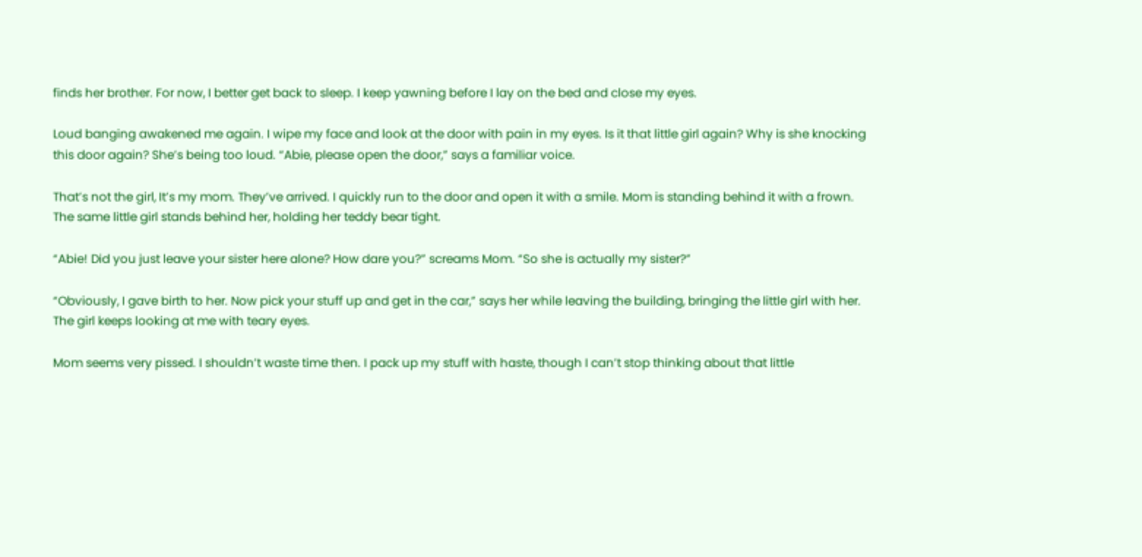finds her brother. For now, I better get back to sleep. I keep yawning before I lay on the bed and close my eyes.

Loud banging awakened me again. I wipe my face and look at the door with pain in my eyes. Is it that little girl again? Why is she knocking this door again? She’s being too loud. “Abie, please open the door,” says a familiar voice.

That’s not the girl, It’s my mom. They’ve arrived. I quickly run to the door and open it with a smile. Mom is standing behind it with a frown. The same little girl stands behind her, holding her teddy bear tight.

“Abie! Did you just leave your sister here alone? How dare you?” screams Mom. “So she is actually my sister?”

“Obviously, I gave birth to her. Now pick your stuff up and get in the car,” says her while leaving the building, bringing the little girl with her. The girl keeps looking at me with teary eyes.

Mom seems very pissed. I shouldn’t waste time then. I pack up my stuff with haste, though I can’t stop thinking about that little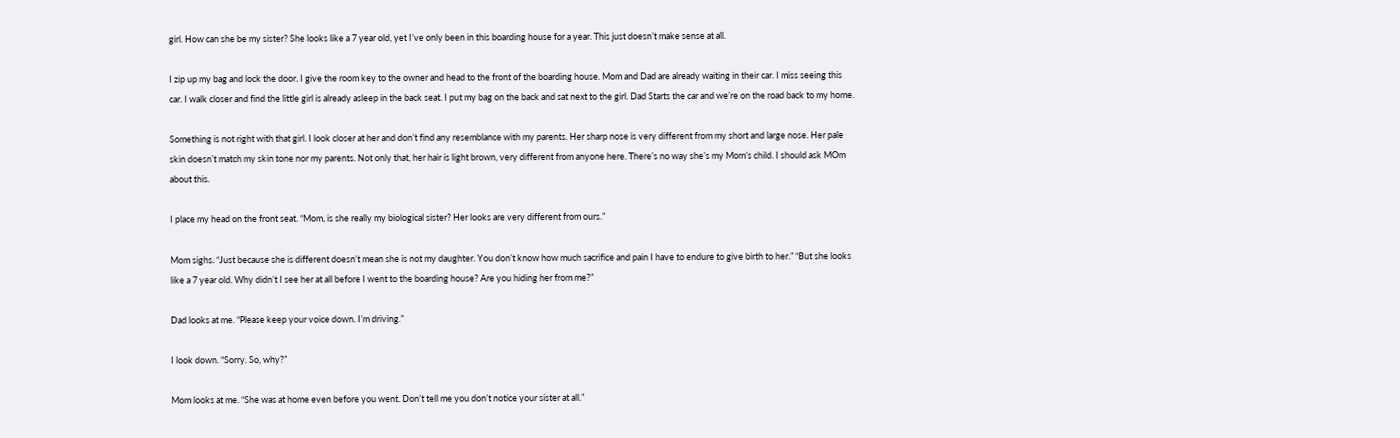girl. How can she be my sister? She looks like a 7 year old, yet I’ve only been in this boarding house for a year. This just doesn’t make sense at all.

I zip up my bag and lock the door. I give the room key to the owner and head to the front of the boarding house. Mom and Dad are already waiting in their car. I miss seeing this car. I walk closer and find the little girl is already asleep in the back seat. I put my bag on the back and sat next to the girl. Dad Starts the car and we’re on the road back to my home.

Something is not right with that girl. I look closer at her and don’t find any resemblance with my parents. Her sharp nose is very different from my short and large nose. Her pale skin doesn’t match my skin tone nor my parents. Not only that, her hair is light brown, very different from anyone here. There’s no way she’s my Mom’s child. I should ask MOm about this.

I place my head on the front seat. “Mom, is she really my biological sister? Her looks are very different from ours.”

Mom sighs. “Just because she is different doesn’t mean she is not my daughter. You don’t know how much sacrifice and pain I have to endure to give birth to her.” “But she looks like a 7 year old. Why didn’t I see her at all before I went to the boarding house? Are you hiding her from me?”

Dad looks at me. “Please keep your voice down. I’m driving.”

I look down. “Sorry. So, why?”

Mom looks at me. “She was at home even before you went. Don’t tell me you don’t notice your sister at all.”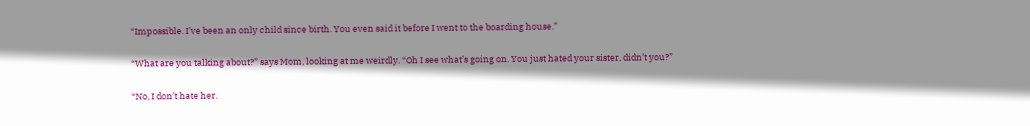“Impossible. I’ve been an only child since birth. You even said it before I went to the boarding house.”

“What are you talking about?” says Mom, looking at me weirdly. “Oh I see what’s going on. You just hated your sister, didn’t you?”

“No, I don’t hate her.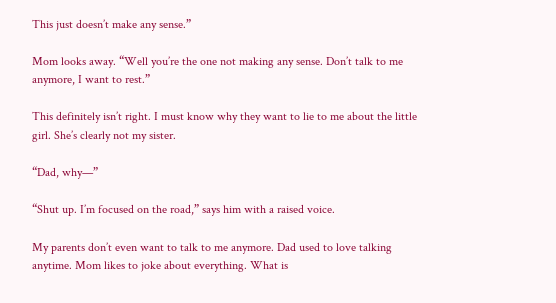This just doesn’t make any sense.”

Mom looks away. “Well you’re the one not making any sense. Don’t talk to me anymore, I want to rest.”

This definitely isn’t right. I must know why they want to lie to me about the little girl. She’s clearly not my sister.

“Dad, why—”

“Shut up. I’m focused on the road,” says him with a raised voice.

My parents don’t even want to talk to me anymore. Dad used to love talking anytime. Mom likes to joke about everything. What is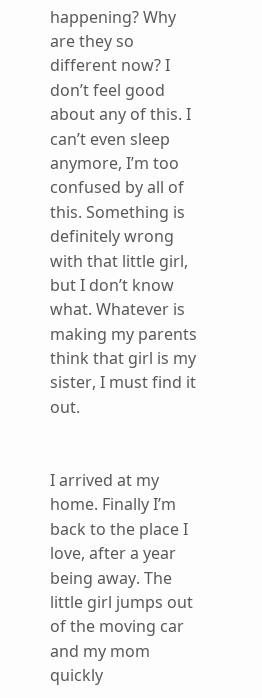happening? Why are they so different now? I don’t feel good about any of this. I can’t even sleep anymore, I’m too confused by all of this. Something is definitely wrong with that little girl, but I don’t know what. Whatever is making my parents think that girl is my sister, I must find it out.


I arrived at my home. Finally I’m back to the place I love, after a year being away. The little girl jumps out of the moving car and my mom quickly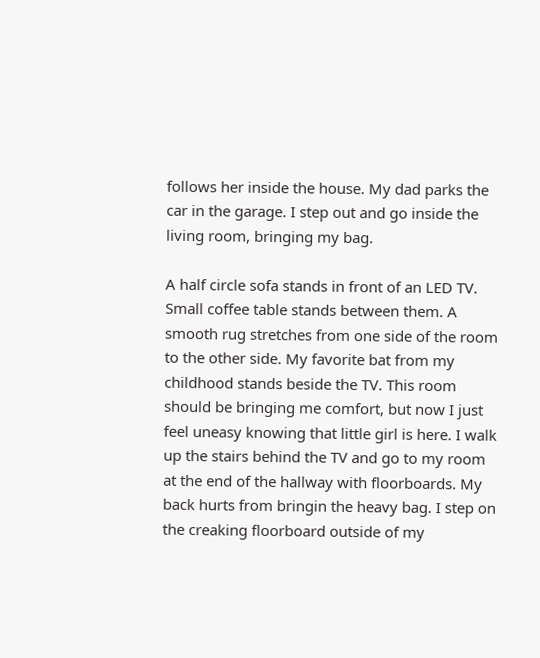follows her inside the house. My dad parks the car in the garage. I step out and go inside the living room, bringing my bag.

A half circle sofa stands in front of an LED TV. Small coffee table stands between them. A smooth rug stretches from one side of the room to the other side. My favorite bat from my childhood stands beside the TV. This room should be bringing me comfort, but now I just feel uneasy knowing that little girl is here. I walk up the stairs behind the TV and go to my room at the end of the hallway with floorboards. My back hurts from bringin the heavy bag. I step on the creaking floorboard outside of my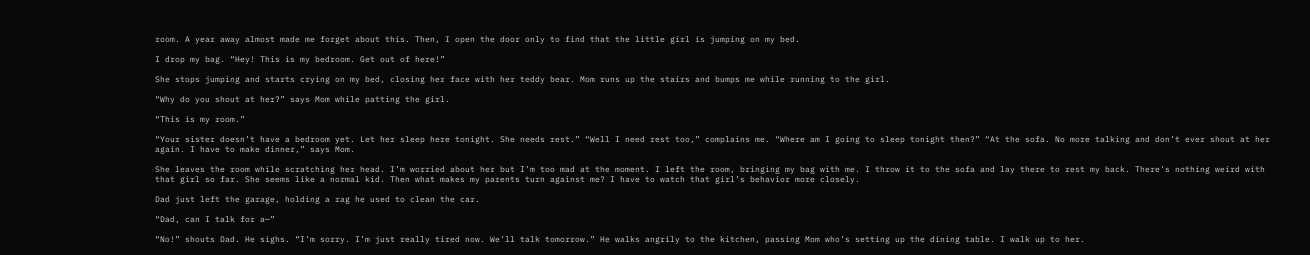room. A year away almost made me forget about this. Then, I open the door only to find that the little girl is jumping on my bed.

I drop my bag. “Hey! This is my bedroom. Get out of here!”

She stops jumping and starts crying on my bed, closing her face with her teddy bear. Mom runs up the stairs and bumps me while running to the girl.

“Why do you shout at her?” says Mom while patting the girl.

“This is my room.”

“Your sister doesn’t have a bedroom yet. Let her sleep here tonight. She needs rest.” “Well I need rest too,” complains me. “Where am I going to sleep tonight then?” “At the sofa. No more talking and don’t ever shout at her again. I have to make dinner,” says Mom.

She leaves the room while scratching her head. I’m worried about her but I’m too mad at the moment. I left the room, bringing my bag with me. I throw it to the sofa and lay there to rest my back. There’s nothing weird with that girl so far. She seems like a normal kid. Then what makes my parents turn against me? I have to watch that girl’s behavior more closely.

Dad just left the garage, holding a rag he used to clean the car.

“Dad, can I talk for a—”

“No!” shouts Dad. He sighs. “I’m sorry. I’m just really tired now. We’ll talk tomorrow.” He walks angrily to the kitchen, passing Mom who’s setting up the dining table. I walk up to her.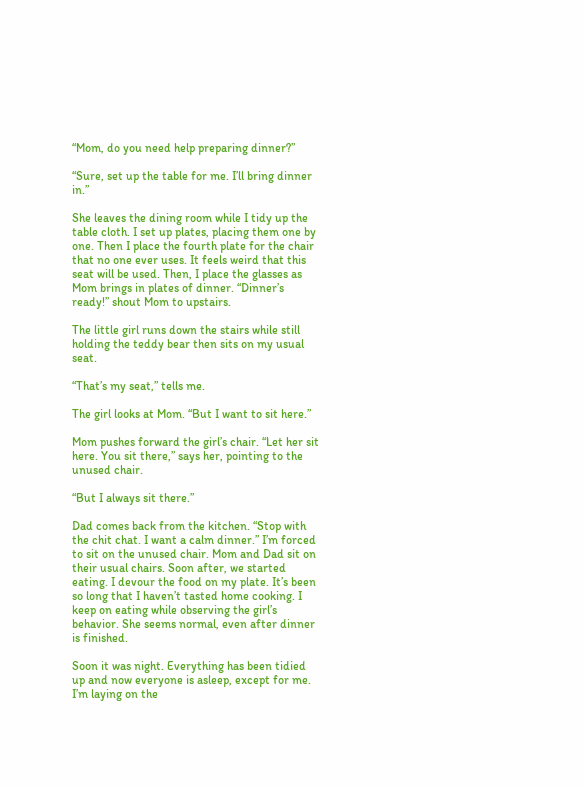“Mom, do you need help preparing dinner?”

“Sure, set up the table for me. I’ll bring dinner in.”

She leaves the dining room while I tidy up the table cloth. I set up plates, placing them one by one. Then I place the fourth plate for the chair that no one ever uses. It feels weird that this seat will be used. Then, I place the glasses as Mom brings in plates of dinner. “Dinner’s ready!” shout Mom to upstairs.

The little girl runs down the stairs while still holding the teddy bear then sits on my usual seat.

“That’s my seat,” tells me.

The girl looks at Mom. “But I want to sit here.”

Mom pushes forward the girl’s chair. “Let her sit here. You sit there,” says her, pointing to the unused chair.

“But I always sit there.”

Dad comes back from the kitchen. “Stop with the chit chat. I want a calm dinner.” I’m forced to sit on the unused chair. Mom and Dad sit on their usual chairs. Soon after, we started eating. I devour the food on my plate. It’s been so long that I haven’t tasted home cooking. I keep on eating while observing the girl’s behavior. She seems normal, even after dinner is finished.

Soon it was night. Everything has been tidied up and now everyone is asleep, except for me. I’m laying on the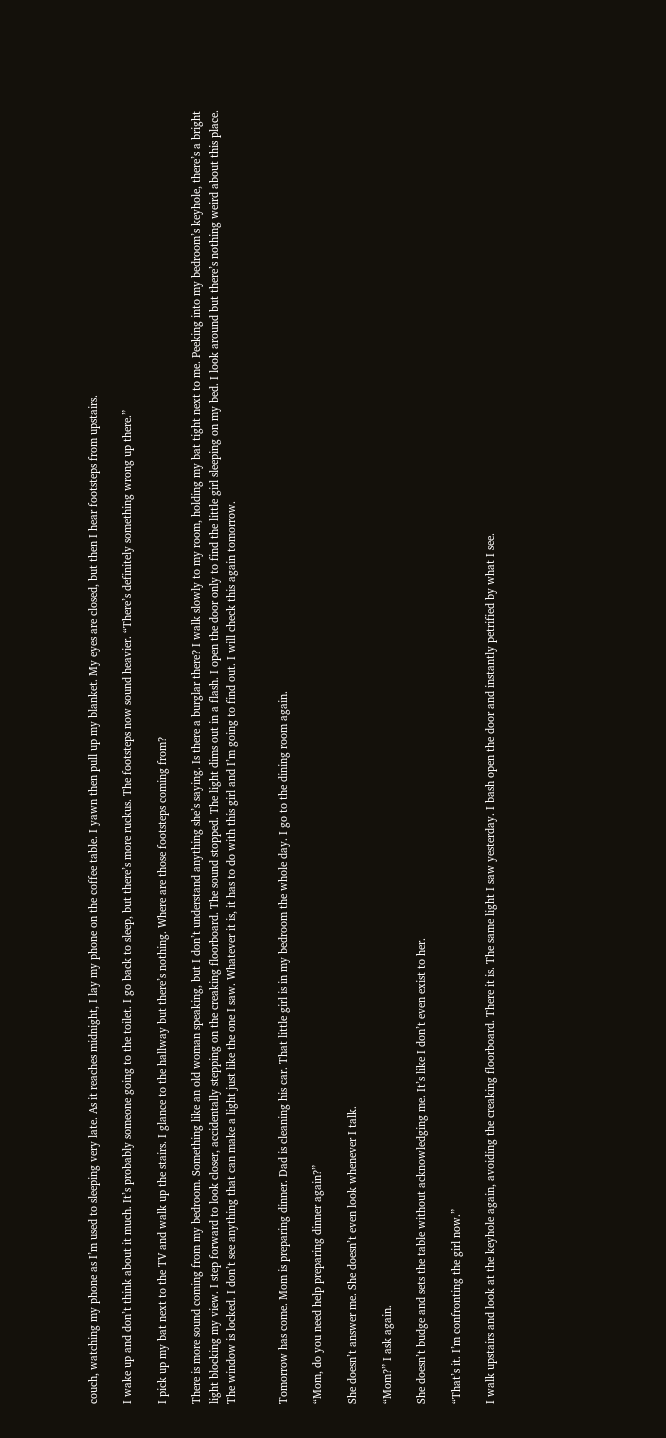couch, watching my phone as I’m used to sleeping very late. As it reaches midnight, I lay my phone on the coffee table. I yawn then pull up my blanket. My eyes are closed, but then I hear footsteps from upstairs.

I wake up and don’t think about it much. It’s probably someone going to the toilet. I go back to sleep, but there’s more ruckus. The footsteps now sound heavier. “There’s definitely something wrong up there.”

I pick up my bat next to the TV and walk up the stairs. I glance to the hallway but there’s nothing. Where are those footsteps coming from?

There is more sound coming from my bedroom. Something like an old woman speaking, but I don’t understand anything she’s saying. Is there a burglar there? I walk slowly to my room, holding my bat tight next to me. Peeking into my bedroom’s keyhole, there’s a bright light blocking my view. I step forward to look closer, accidentally stepping on the creaking floorboard. The sound stopped. The light dims out in a flash. I open the door only to find the little girl sleeping on my bed. I look around but there’s nothing weird about this place. The window is locked. I don’t see anything that can make a light just like the one I saw. Whatever it is, it has to do with this girl and I’m going to find out. I will check this again tomorrow.


Tomorrow has come. Mom is preparing dinner. Dad is cleaning his car. That little girl is in my bedroom the whole day. I go to the dining room again.

“Mom, do you need help preparing dinner again?”

She doesn’t answer me. She doesn’t even look whenever I talk.

“Mom?” I ask again.

She doesn’t budge and sets the table without acknowledging me. It’s like I don’t even exist to her.

“That’s it. I’m confronting the girl now.”

I walk upstairs and look at the keyhole again, avoiding the creaking floorboard. There it is. The same light I saw yesterday. I bash open the door and instantly petrified by what I see.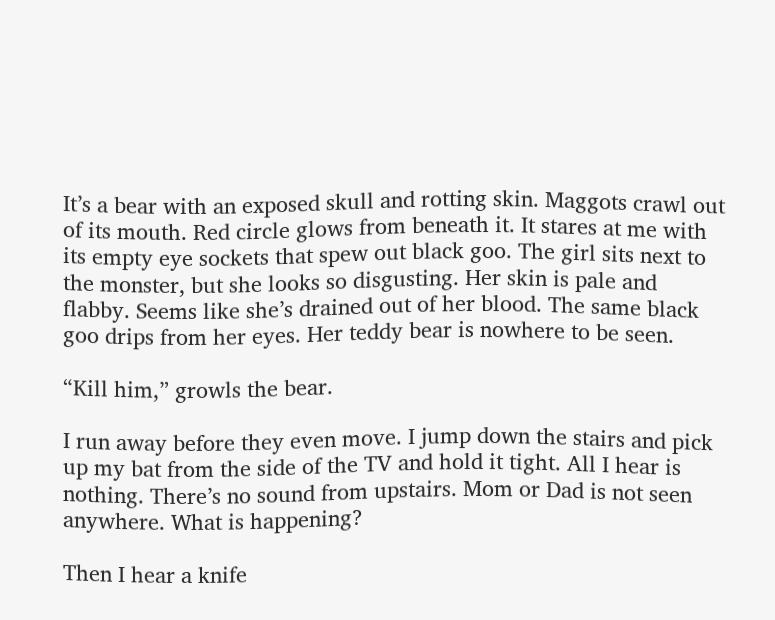It’s a bear with an exposed skull and rotting skin. Maggots crawl out of its mouth. Red circle glows from beneath it. It stares at me with its empty eye sockets that spew out black goo. The girl sits next to the monster, but she looks so disgusting. Her skin is pale and flabby. Seems like she’s drained out of her blood. The same black goo drips from her eyes. Her teddy bear is nowhere to be seen.

“Kill him,” growls the bear.

I run away before they even move. I jump down the stairs and pick up my bat from the side of the TV and hold it tight. All I hear is nothing. There’s no sound from upstairs. Mom or Dad is not seen anywhere. What is happening?

Then I hear a knife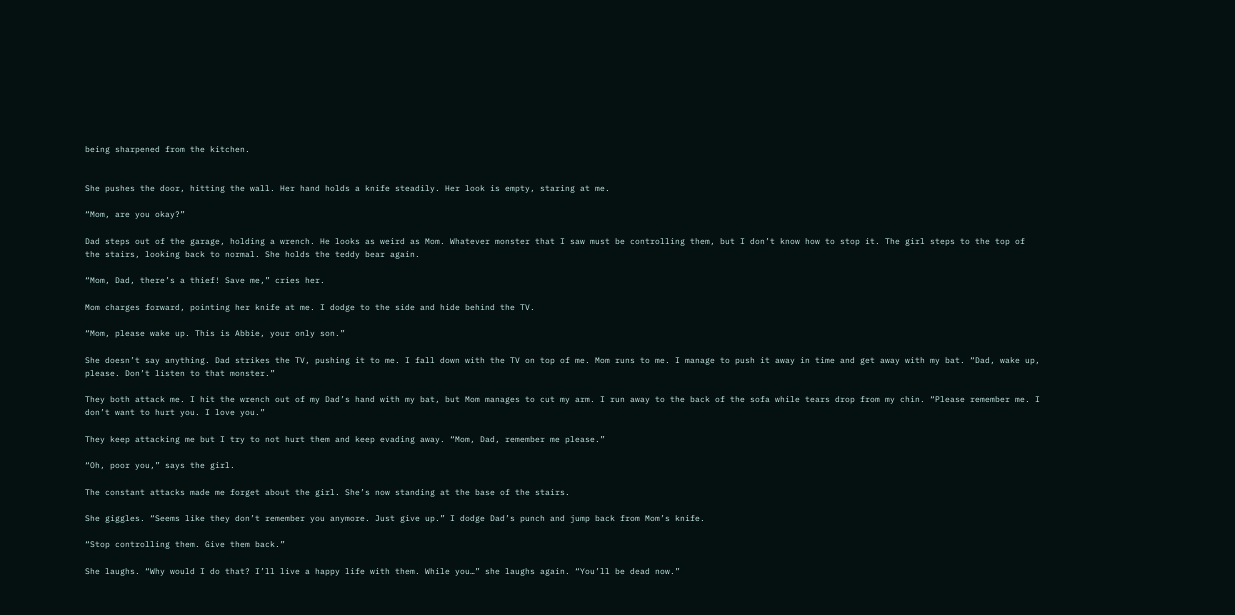being sharpened from the kitchen.


She pushes the door, hitting the wall. Her hand holds a knife steadily. Her look is empty, staring at me.

“Mom, are you okay?”

Dad steps out of the garage, holding a wrench. He looks as weird as Mom. Whatever monster that I saw must be controlling them, but I don’t know how to stop it. The girl steps to the top of the stairs, looking back to normal. She holds the teddy bear again.

“Mom, Dad, there’s a thief! Save me,” cries her.

Mom charges forward, pointing her knife at me. I dodge to the side and hide behind the TV.

“Mom, please wake up. This is Abbie, your only son.”

She doesn’t say anything. Dad strikes the TV, pushing it to me. I fall down with the TV on top of me. Mom runs to me. I manage to push it away in time and get away with my bat. “Dad, wake up, please. Don’t listen to that monster.”

They both attack me. I hit the wrench out of my Dad’s hand with my bat, but Mom manages to cut my arm. I run away to the back of the sofa while tears drop from my chin. “Please remember me. I don’t want to hurt you. I love you.”

They keep attacking me but I try to not hurt them and keep evading away. “Mom, Dad, remember me please.”

“Oh, poor you,” says the girl.

The constant attacks made me forget about the girl. She’s now standing at the base of the stairs.

She giggles. “Seems like they don’t remember you anymore. Just give up.” I dodge Dad’s punch and jump back from Mom’s knife.

“Stop controlling them. Give them back.”

She laughs. “Why would I do that? I’ll live a happy life with them. While you…” she laughs again. “You’ll be dead now.”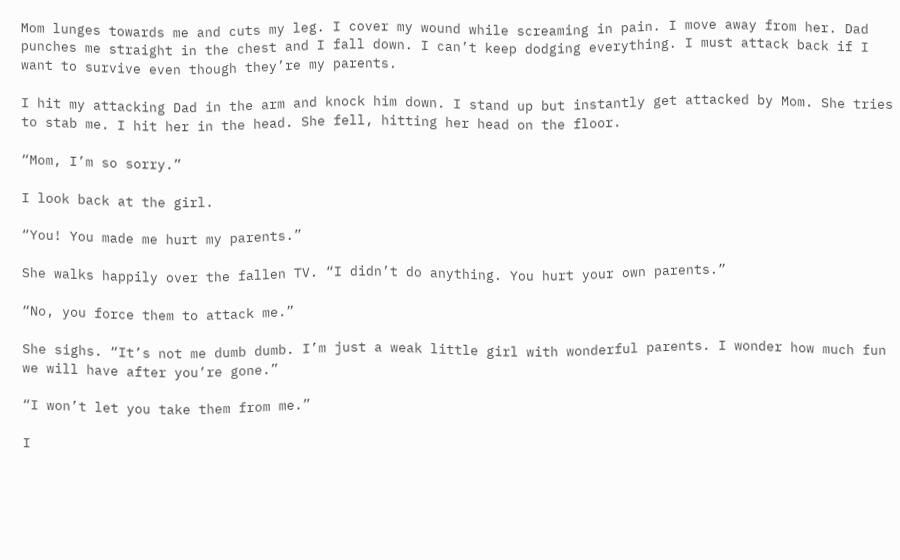Mom lunges towards me and cuts my leg. I cover my wound while screaming in pain. I move away from her. Dad punches me straight in the chest and I fall down. I can’t keep dodging everything. I must attack back if I want to survive even though they’re my parents.

I hit my attacking Dad in the arm and knock him down. I stand up but instantly get attacked by Mom. She tries to stab me. I hit her in the head. She fell, hitting her head on the floor.

“Mom, I’m so sorry.”

I look back at the girl.

“You! You made me hurt my parents.”

She walks happily over the fallen TV. “I didn’t do anything. You hurt your own parents.”

“No, you force them to attack me.”

She sighs. “It’s not me dumb dumb. I’m just a weak little girl with wonderful parents. I wonder how much fun we will have after you’re gone.”

“I won’t let you take them from me.”

I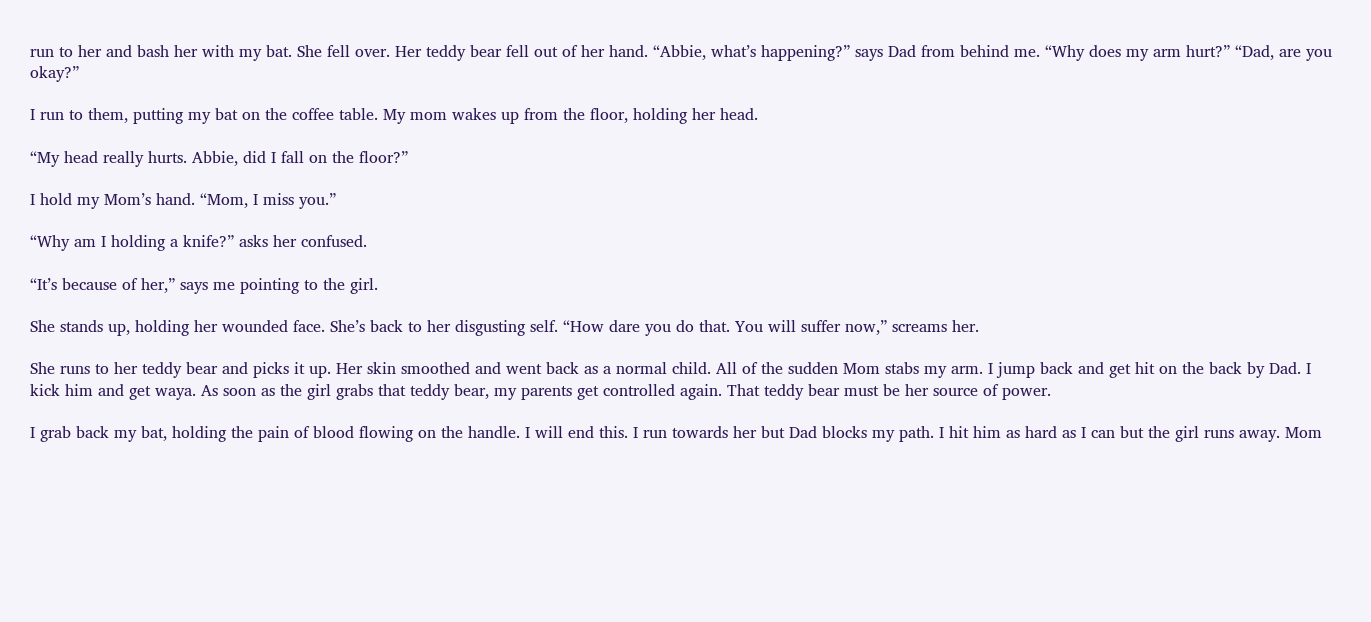run to her and bash her with my bat. She fell over. Her teddy bear fell out of her hand. “Abbie, what’s happening?” says Dad from behind me. “Why does my arm hurt?” “Dad, are you okay?”

I run to them, putting my bat on the coffee table. My mom wakes up from the floor, holding her head.

“My head really hurts. Abbie, did I fall on the floor?”

I hold my Mom’s hand. “Mom, I miss you.”

“Why am I holding a knife?” asks her confused.

“It’s because of her,” says me pointing to the girl.

She stands up, holding her wounded face. She’s back to her disgusting self. “How dare you do that. You will suffer now,” screams her.

She runs to her teddy bear and picks it up. Her skin smoothed and went back as a normal child. All of the sudden Mom stabs my arm. I jump back and get hit on the back by Dad. I kick him and get waya. As soon as the girl grabs that teddy bear, my parents get controlled again. That teddy bear must be her source of power.

I grab back my bat, holding the pain of blood flowing on the handle. I will end this. I run towards her but Dad blocks my path. I hit him as hard as I can but the girl runs away. Mom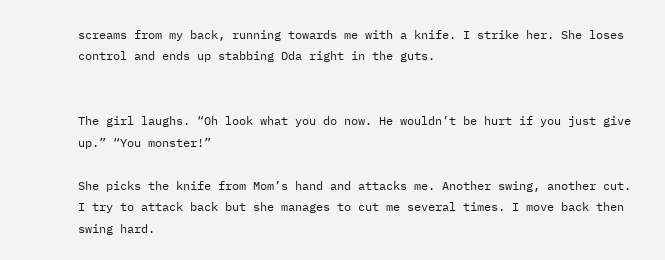screams from my back, running towards me with a knife. I strike her. She loses control and ends up stabbing Dda right in the guts.


The girl laughs. “Oh look what you do now. He wouldn’t be hurt if you just give up.” “You monster!”

She picks the knife from Mom’s hand and attacks me. Another swing, another cut. I try to attack back but she manages to cut me several times. I move back then swing hard.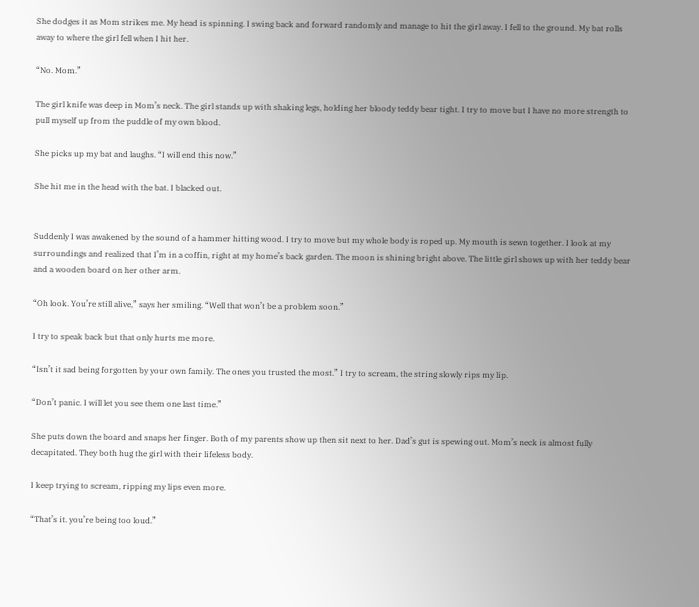She dodges it as Mom strikes me. My head is spinning. I swing back and forward randomly and manage to hit the girl away. I fell to the ground. My bat rolls away to where the girl fell when I hit her.

“No. Mom.”

The girl knife was deep in Mom’s neck. The girl stands up with shaking legs, holding her bloody teddy bear tight. I try to move but I have no more strength to pull myself up from the puddle of my own blood.

She picks up my bat and laughs. “I will end this now.”

She hit me in the head with the bat. I blacked out.


Suddenly I was awakened by the sound of a hammer hitting wood. I try to move but my whole body is roped up. My mouth is sewn together. I look at my surroundings and realized that I’m in a coffin, right at my home’s back garden. The moon is shining bright above. The little girl shows up with her teddy bear and a wooden board on her other arm.

“Oh look. You’re still alive,” says her smiling. “Well that won’t be a problem soon.”

I try to speak back but that only hurts me more.

“Isn’t it sad being forgotten by your own family. The ones you trusted the most.” I try to scream, the string slowly rips my lip.

“Don’t panic. I will let you see them one last time.”

She puts down the board and snaps her finger. Both of my parents show up then sit next to her. Dad’s gut is spewing out. Mom’s neck is almost fully decapitated. They both hug the girl with their lifeless body.

I keep trying to scream, ripping my lips even more.

“That’s it. you’re being too loud.”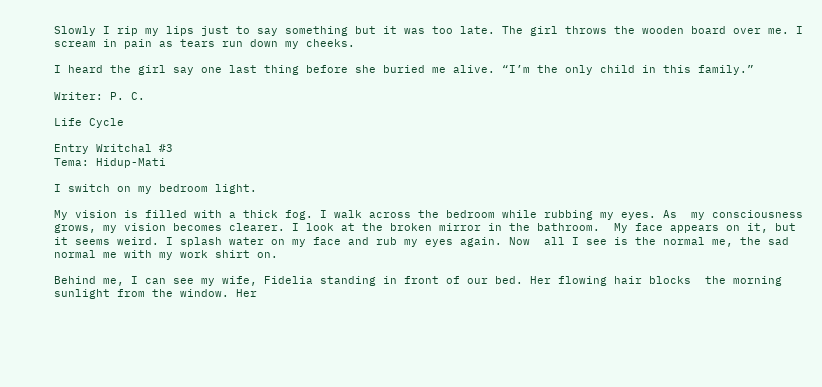Slowly I rip my lips just to say something but it was too late. The girl throws the wooden board over me. I scream in pain as tears run down my cheeks.

I heard the girl say one last thing before she buried me alive. “I’m the only child in this family.”

Writer: P. C.

Life Cycle

Entry Writchal #3
Tema: Hidup-Mati

I switch on my bedroom light.

My vision is filled with a thick fog. I walk across the bedroom while rubbing my eyes. As  my consciousness grows, my vision becomes clearer. I look at the broken mirror in the bathroom.  My face appears on it, but it seems weird. I splash water on my face and rub my eyes again. Now  all I see is the normal me, the sad normal me with my work shirt on.

Behind me, I can see my wife, Fidelia standing in front of our bed. Her flowing hair blocks  the morning sunlight from the window. Her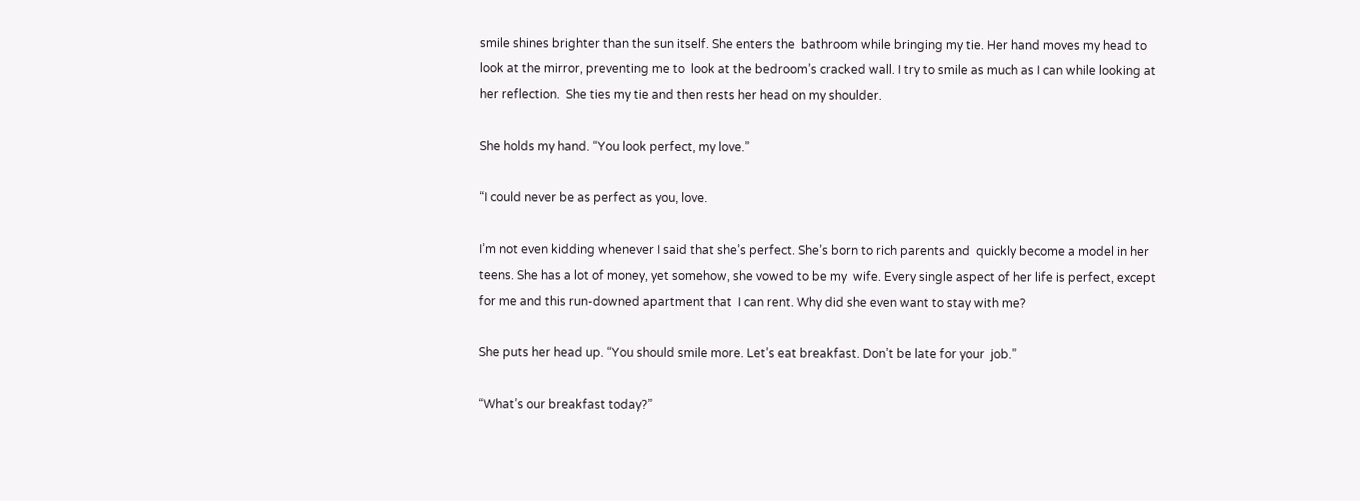smile shines brighter than the sun itself. She enters the  bathroom while bringing my tie. Her hand moves my head to look at the mirror, preventing me to  look at the bedroom’s cracked wall. I try to smile as much as I can while looking at her reflection.  She ties my tie and then rests her head on my shoulder.

She holds my hand. “You look perfect, my love.”

“I could never be as perfect as you, love.

I’m not even kidding whenever I said that she’s perfect. She’s born to rich parents and  quickly become a model in her teens. She has a lot of money, yet somehow, she vowed to be my  wife. Every single aspect of her life is perfect, except for me and this run-downed apartment that  I can rent. Why did she even want to stay with me?

She puts her head up. “You should smile more. Let’s eat breakfast. Don’t be late for your  job.”

“What’s our breakfast today?”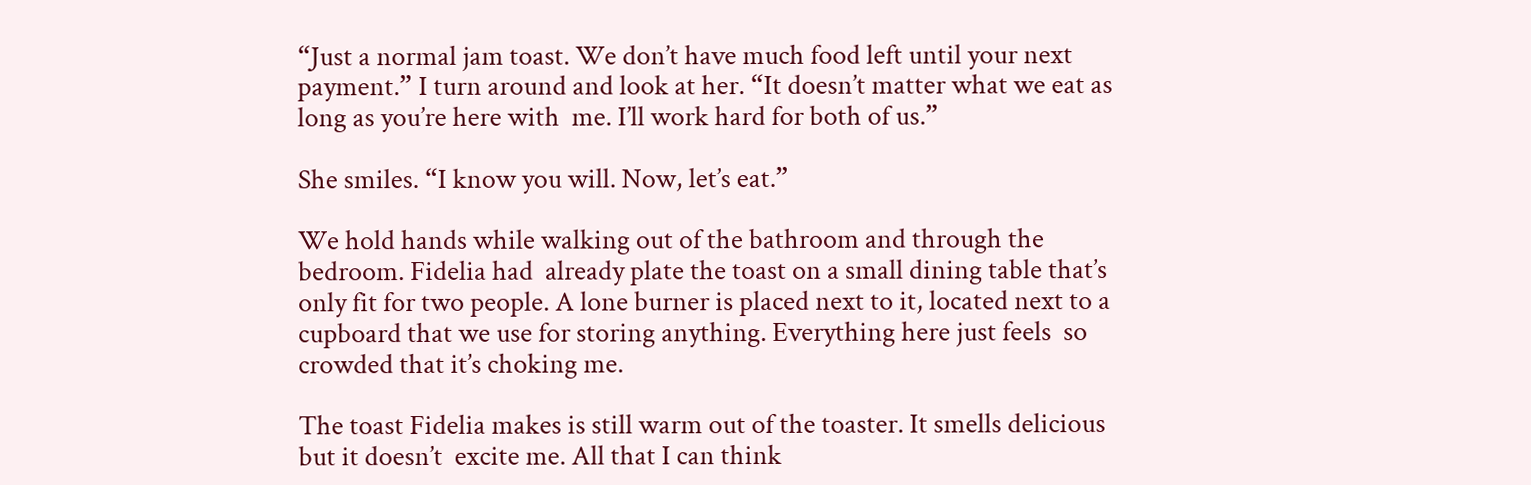“Just a normal jam toast. We don’t have much food left until your next payment.” I turn around and look at her. “It doesn’t matter what we eat as long as you’re here with  me. I’ll work hard for both of us.”

She smiles. “I know you will. Now, let’s eat.”

We hold hands while walking out of the bathroom and through the bedroom. Fidelia had  already plate the toast on a small dining table that’s only fit for two people. A lone burner is placed next to it, located next to a cupboard that we use for storing anything. Everything here just feels  so crowded that it’s choking me.

The toast Fidelia makes is still warm out of the toaster. It smells delicious but it doesn’t  excite me. All that I can think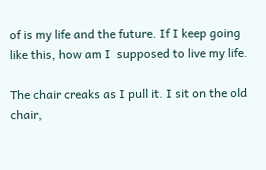of is my life and the future. If I keep going like this, how am I  supposed to live my life.

The chair creaks as I pull it. I sit on the old chair,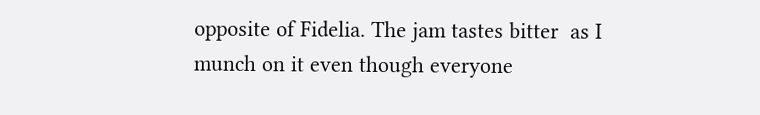opposite of Fidelia. The jam tastes bitter  as I munch on it even though everyone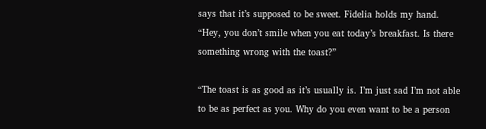says that it’s supposed to be sweet. Fidelia holds my hand. “Hey, you don’t smile when you eat today’s breakfast. Is there  something wrong with the toast?”

“The toast is as good as it’s usually is. I’m just sad I’m not able to be as perfect as you. Why do you even want to be a person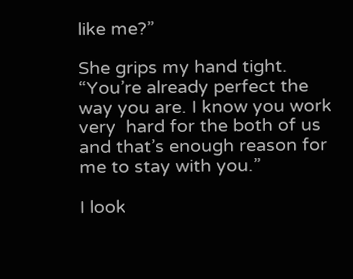like me?”

She grips my hand tight. “You’re already perfect the way you are. I know you work very  hard for the both of us and that’s enough reason for me to stay with you.”

I look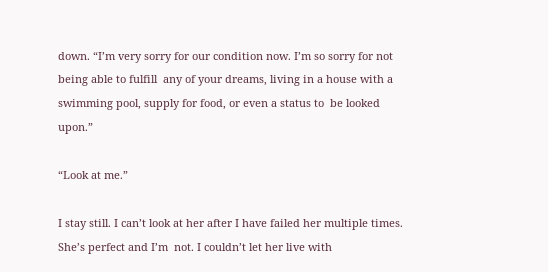down. “I’m very sorry for our condition now. I’m so sorry for not being able to fulfill  any of your dreams, living in a house with a swimming pool, supply for food, or even a status to  be looked upon.”

“Look at me.”

I stay still. I can’t look at her after I have failed her multiple times. She’s perfect and I’m  not. I couldn’t let her live with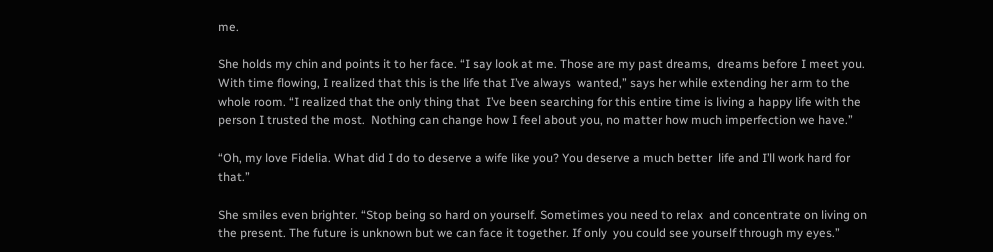me.

She holds my chin and points it to her face. “I say look at me. Those are my past dreams,  dreams before I meet you. With time flowing, I realized that this is the life that I’ve always  wanted,” says her while extending her arm to the whole room. “I realized that the only thing that  I’ve been searching for this entire time is living a happy life with the person I trusted the most.  Nothing can change how I feel about you, no matter how much imperfection we have.”

“Oh, my love Fidelia. What did I do to deserve a wife like you? You deserve a much better  life and I’ll work hard for that.”

She smiles even brighter. “Stop being so hard on yourself. Sometimes you need to relax  and concentrate on living on the present. The future is unknown but we can face it together. If only  you could see yourself through my eyes.”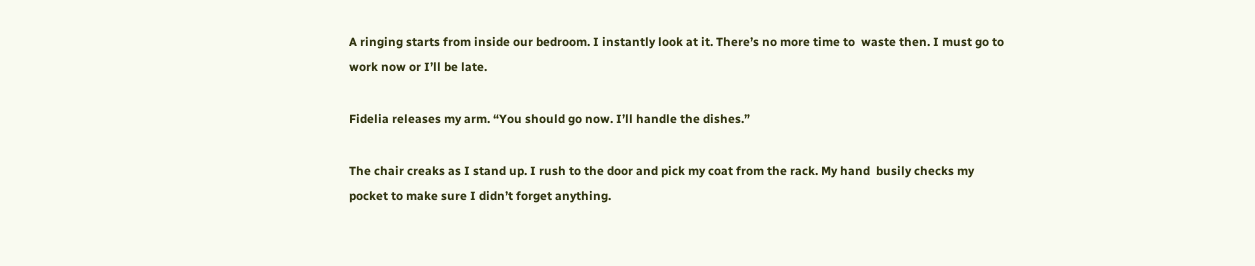A ringing starts from inside our bedroom. I instantly look at it. There’s no more time to  waste then. I must go to work now or I’ll be late.

Fidelia releases my arm. “You should go now. I’ll handle the dishes.”

The chair creaks as I stand up. I rush to the door and pick my coat from the rack. My hand  busily checks my pocket to make sure I didn’t forget anything.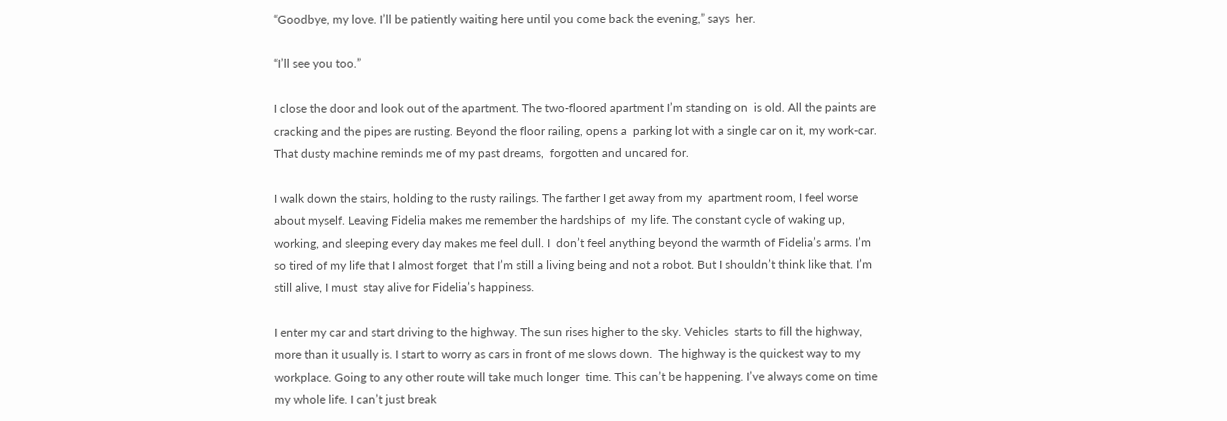“Goodbye, my love. I’ll be patiently waiting here until you come back the evening,” says  her.

“I’ll see you too.”

I close the door and look out of the apartment. The two-floored apartment I’m standing on  is old. All the paints are cracking and the pipes are rusting. Beyond the floor railing, opens a  parking lot with a single car on it, my work-car. That dusty machine reminds me of my past dreams,  forgotten and uncared for.

I walk down the stairs, holding to the rusty railings. The farther I get away from my  apartment room, I feel worse about myself. Leaving Fidelia makes me remember the hardships of  my life. The constant cycle of waking up, working, and sleeping every day makes me feel dull. I  don’t feel anything beyond the warmth of Fidelia’s arms. I’m so tired of my life that I almost forget  that I’m still a living being and not a robot. But I shouldn’t think like that. I’m still alive, I must  stay alive for Fidelia’s happiness.

I enter my car and start driving to the highway. The sun rises higher to the sky. Vehicles  starts to fill the highway, more than it usually is. I start to worry as cars in front of me slows down.  The highway is the quickest way to my workplace. Going to any other route will take much longer  time. This can’t be happening. I’ve always come on time my whole life. I can’t just break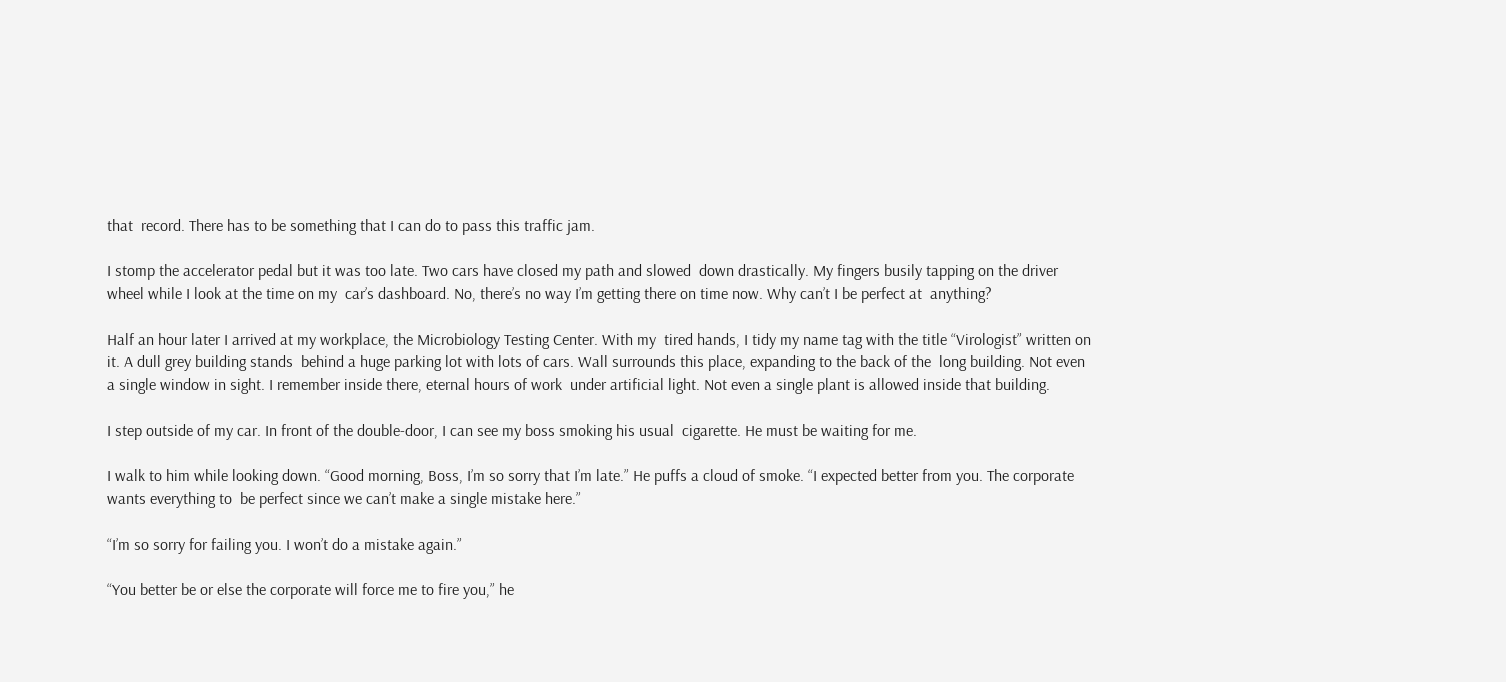that  record. There has to be something that I can do to pass this traffic jam.

I stomp the accelerator pedal but it was too late. Two cars have closed my path and slowed  down drastically. My fingers busily tapping on the driver wheel while I look at the time on my  car’s dashboard. No, there’s no way I’m getting there on time now. Why can’t I be perfect at  anything?

Half an hour later I arrived at my workplace, the Microbiology Testing Center. With my  tired hands, I tidy my name tag with the title “Virologist” written on it. A dull grey building stands  behind a huge parking lot with lots of cars. Wall surrounds this place, expanding to the back of the  long building. Not even a single window in sight. I remember inside there, eternal hours of work  under artificial light. Not even a single plant is allowed inside that building.

I step outside of my car. In front of the double-door, I can see my boss smoking his usual  cigarette. He must be waiting for me.

I walk to him while looking down. “Good morning, Boss, I’m so sorry that I’m late.” He puffs a cloud of smoke. “I expected better from you. The corporate wants everything to  be perfect since we can’t make a single mistake here.”

“I’m so sorry for failing you. I won’t do a mistake again.”

“You better be or else the corporate will force me to fire you,” he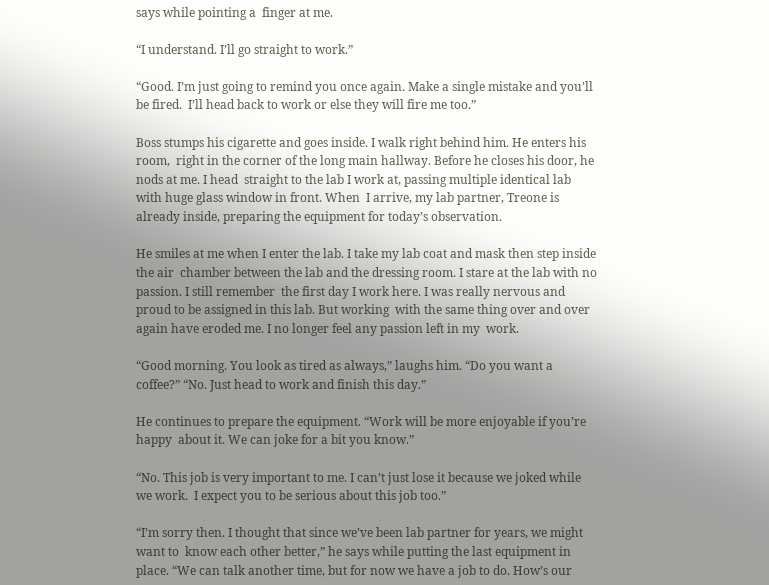says while pointing a  finger at me.

“I understand. I’ll go straight to work.”

“Good. I’m just going to remind you once again. Make a single mistake and you’ll be fired.  I’ll head back to work or else they will fire me too.”

Boss stumps his cigarette and goes inside. I walk right behind him. He enters his room,  right in the corner of the long main hallway. Before he closes his door, he nods at me. I head  straight to the lab I work at, passing multiple identical lab with huge glass window in front. When  I arrive, my lab partner, Treone is already inside, preparing the equipment for today’s observation.

He smiles at me when I enter the lab. I take my lab coat and mask then step inside the air  chamber between the lab and the dressing room. I stare at the lab with no passion. I still remember  the first day I work here. I was really nervous and proud to be assigned in this lab. But working  with the same thing over and over again have eroded me. I no longer feel any passion left in my  work.

“Good morning. You look as tired as always,” laughs him. “Do you want a coffee?” “No. Just head to work and finish this day.”

He continues to prepare the equipment. “Work will be more enjoyable if you’re happy  about it. We can joke for a bit you know.”

“No. This job is very important to me. I can’t just lose it because we joked while we work.  I expect you to be serious about this job too.”

“I’m sorry then. I thought that since we’ve been lab partner for years, we might want to  know each other better,” he says while putting the last equipment in place. “We can talk another time, but for now we have a job to do. How’s our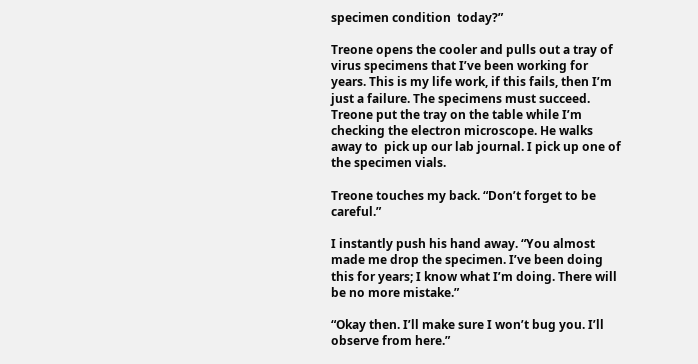specimen condition  today?”

Treone opens the cooler and pulls out a tray of virus specimens that I’ve been working for  years. This is my life work, if this fails, then I’m just a failure. The specimens must succeed.  Treone put the tray on the table while I’m checking the electron microscope. He walks away to  pick up our lab journal. I pick up one of the specimen vials.

Treone touches my back. “Don’t forget to be careful.”

I instantly push his hand away. “You almost made me drop the specimen. I’ve been doing  this for years; I know what I’m doing. There will be no more mistake.”

“Okay then. I’ll make sure I won’t bug you. I’ll observe from here.”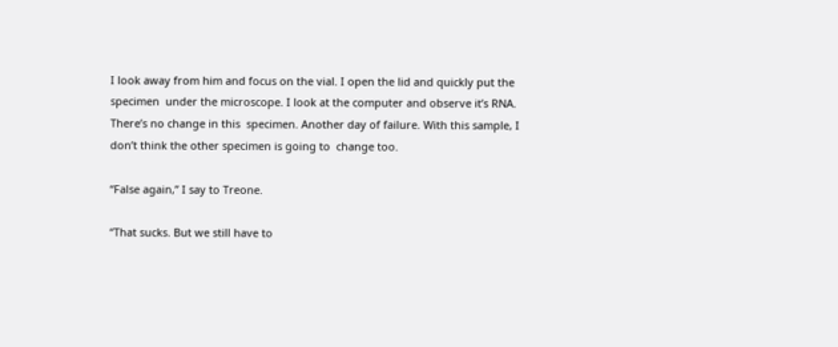I look away from him and focus on the vial. I open the lid and quickly put the specimen  under the microscope. I look at the computer and observe it’s RNA. There’s no change in this  specimen. Another day of failure. With this sample, I don’t think the other specimen is going to  change too.

“False again,” I say to Treone.

“That sucks. But we still have to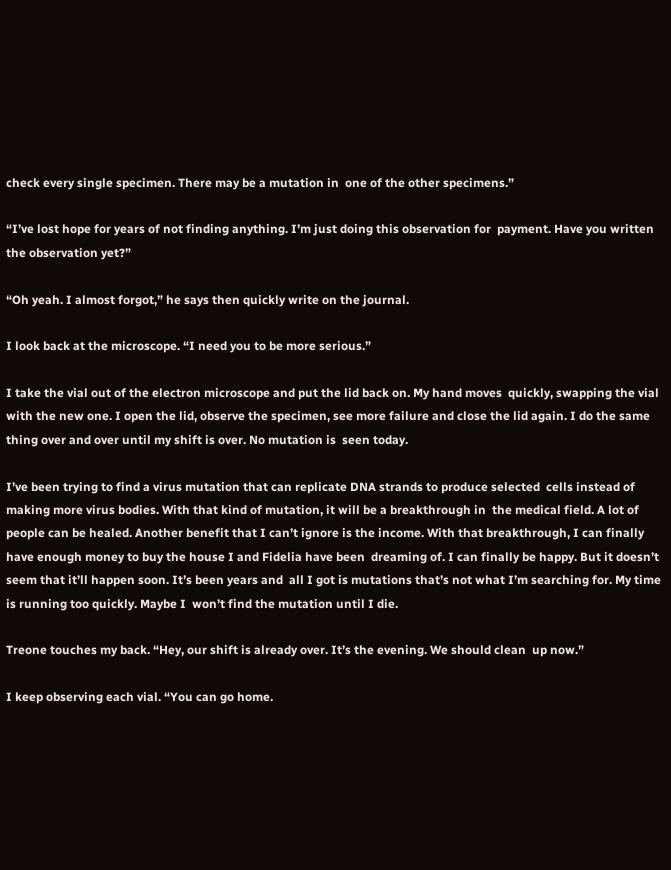check every single specimen. There may be a mutation in  one of the other specimens.”

“I’ve lost hope for years of not finding anything. I’m just doing this observation for  payment. Have you written the observation yet?”

“Oh yeah. I almost forgot,” he says then quickly write on the journal.

I look back at the microscope. “I need you to be more serious.”

I take the vial out of the electron microscope and put the lid back on. My hand moves  quickly, swapping the vial with the new one. I open the lid, observe the specimen, see more failure and close the lid again. I do the same thing over and over until my shift is over. No mutation is  seen today.

I’ve been trying to find a virus mutation that can replicate DNA strands to produce selected  cells instead of making more virus bodies. With that kind of mutation, it will be a breakthrough in  the medical field. A lot of people can be healed. Another benefit that I can’t ignore is the income. With that breakthrough, I can finally have enough money to buy the house I and Fidelia have been  dreaming of. I can finally be happy. But it doesn’t seem that it’ll happen soon. It’s been years and  all I got is mutations that’s not what I’m searching for. My time is running too quickly. Maybe I  won’t find the mutation until I die.

Treone touches my back. “Hey, our shift is already over. It’s the evening. We should clean  up now.”

I keep observing each vial. “You can go home.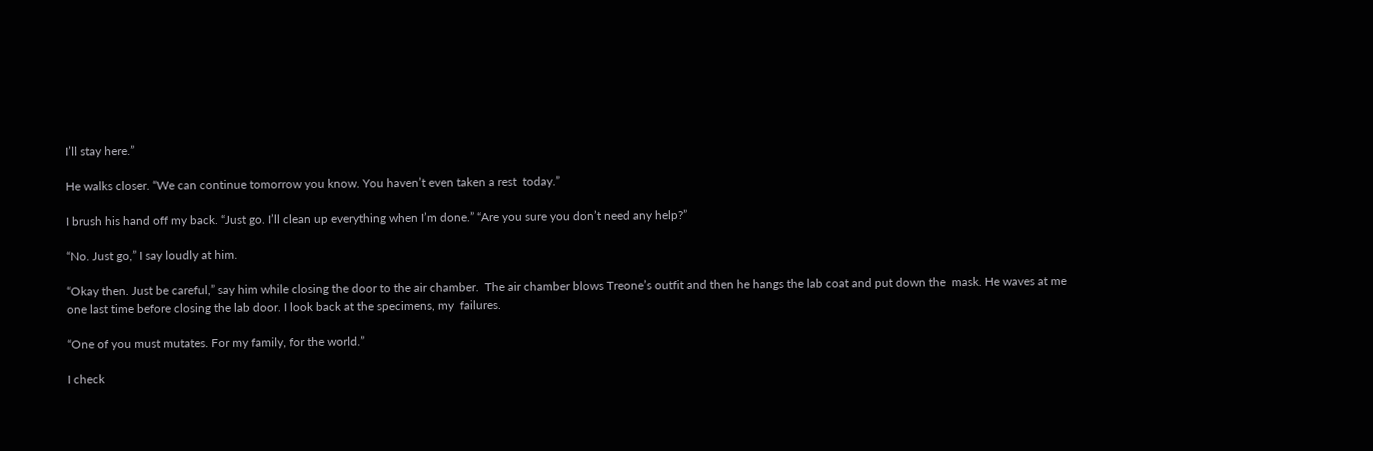I’ll stay here.”

He walks closer. “We can continue tomorrow you know. You haven’t even taken a rest  today.”

I brush his hand off my back. “Just go. I’ll clean up everything when I’m done.” “Are you sure you don’t need any help?”

“No. Just go,” I say loudly at him.

“Okay then. Just be careful,” say him while closing the door to the air chamber.  The air chamber blows Treone’s outfit and then he hangs the lab coat and put down the  mask. He waves at me one last time before closing the lab door. I look back at the specimens, my  failures.

“One of you must mutates. For my family, for the world.”

I check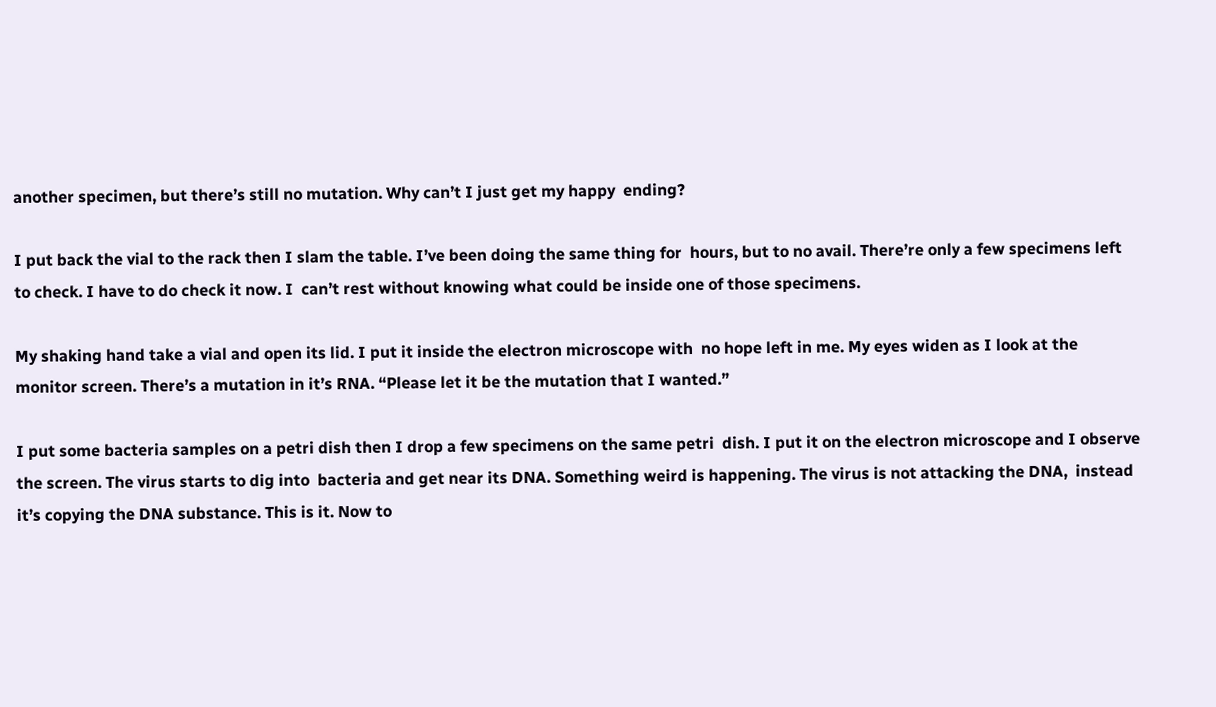another specimen, but there’s still no mutation. Why can’t I just get my happy  ending?

I put back the vial to the rack then I slam the table. I’ve been doing the same thing for  hours, but to no avail. There’re only a few specimens left to check. I have to do check it now. I  can’t rest without knowing what could be inside one of those specimens.

My shaking hand take a vial and open its lid. I put it inside the electron microscope with  no hope left in me. My eyes widen as I look at the monitor screen. There’s a mutation in it’s RNA. “Please let it be the mutation that I wanted.”

I put some bacteria samples on a petri dish then I drop a few specimens on the same petri  dish. I put it on the electron microscope and I observe the screen. The virus starts to dig into  bacteria and get near its DNA. Something weird is happening. The virus is not attacking the DNA,  instead it’s copying the DNA substance. This is it. Now to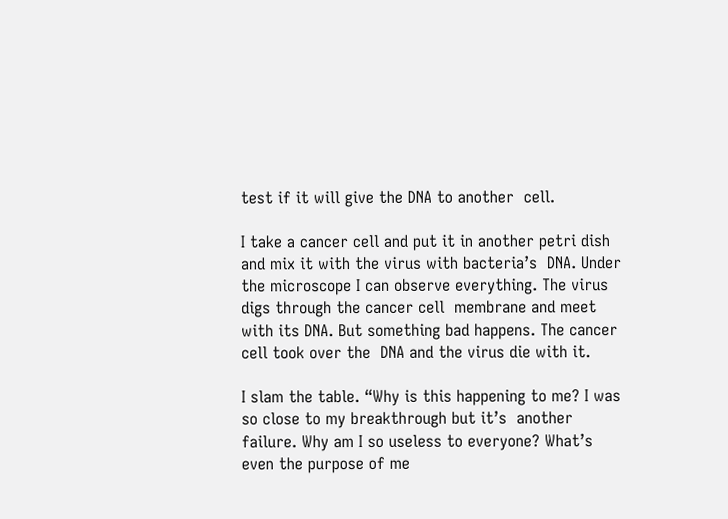test if it will give the DNA to another  cell.

I take a cancer cell and put it in another petri dish and mix it with the virus with bacteria’s  DNA. Under the microscope I can observe everything. The virus digs through the cancer cell  membrane and meet with its DNA. But something bad happens. The cancer cell took over the  DNA and the virus die with it.

I slam the table. “Why is this happening to me? I was so close to my breakthrough but it’s  another failure. Why am I so useless to everyone? What’s even the purpose of me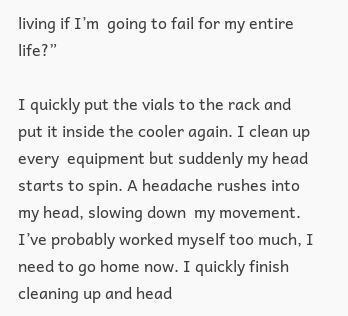living if I’m  going to fail for my entire life?”

I quickly put the vials to the rack and put it inside the cooler again. I clean up every  equipment but suddenly my head starts to spin. A headache rushes into my head, slowing down  my movement. I’ve probably worked myself too much, I need to go home now. I quickly finish cleaning up and head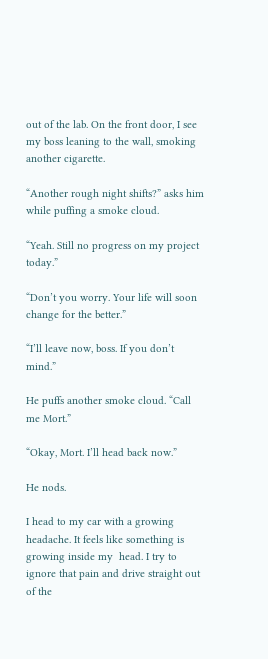out of the lab. On the front door, I see my boss leaning to the wall, smoking  another cigarette.

“Another rough night shifts?” asks him while puffing a smoke cloud.

“Yeah. Still no progress on my project today.”

“Don’t you worry. Your life will soon change for the better.”

“I’ll leave now, boss. If you don’t mind.”

He puffs another smoke cloud. “Call me Mort.”

“Okay, Mort. I’ll head back now.”

He nods.

I head to my car with a growing headache. It feels like something is growing inside my  head. I try to ignore that pain and drive straight out of the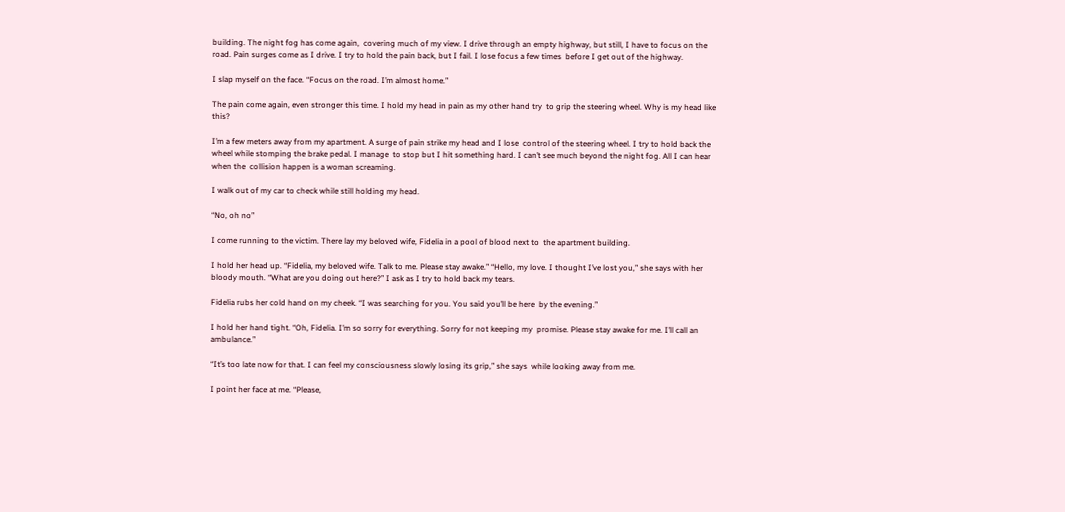building. The night fog has come again,  covering much of my view. I drive through an empty highway, but still, I have to focus on the  road. Pain surges come as I drive. I try to hold the pain back, but I fail. I lose focus a few times  before I get out of the highway.

I slap myself on the face. “Focus on the road. I’m almost home.”

The pain come again, even stronger this time. I hold my head in pain as my other hand try  to grip the steering wheel. Why is my head like this?

I’m a few meters away from my apartment. A surge of pain strike my head and I lose  control of the steering wheel. I try to hold back the wheel while stomping the brake pedal. I manage  to stop but I hit something hard. I can’t see much beyond the night fog. All I can hear when the  collision happen is a woman screaming.

I walk out of my car to check while still holding my head.

“No, oh no”

I come running to the victim. There lay my beloved wife, Fidelia in a pool of blood next to  the apartment building.

I hold her head up. “Fidelia, my beloved wife. Talk to me. Please stay awake.” “Hello, my love. I thought I’ve lost you,” she says with her bloody mouth. “What are you doing out here?” I ask as I try to hold back my tears.

Fidelia rubs her cold hand on my cheek. “I was searching for you. You said you’ll be here  by the evening.”

I hold her hand tight. “Oh, Fidelia. I’m so sorry for everything. Sorry for not keeping my  promise. Please stay awake for me. I’ll call an ambulance.”

“It’s too late now for that. I can feel my consciousness slowly losing its grip,” she says  while looking away from me.

I point her face at me. “Please,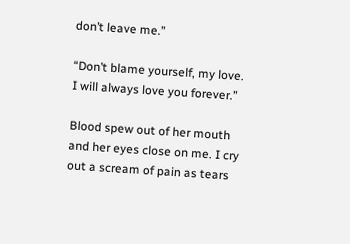don’t leave me.”

“Don’t blame yourself, my love. I will always love you forever.”

Blood spew out of her mouth and her eyes close on me. I cry out a scream of pain as tears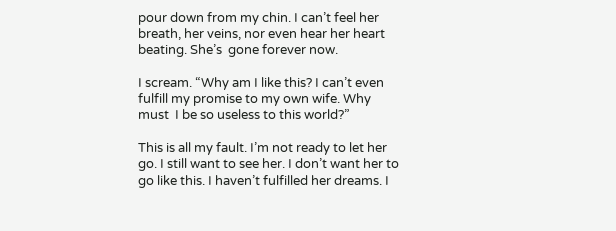pour down from my chin. I can’t feel her breath, her veins, nor even hear her heart beating. She’s  gone forever now.

I scream. “Why am I like this? I can’t even fulfill my promise to my own wife. Why must  I be so useless to this world?”

This is all my fault. I’m not ready to let her go. I still want to see her. I don’t want her to  go like this. I haven’t fulfilled her dreams. I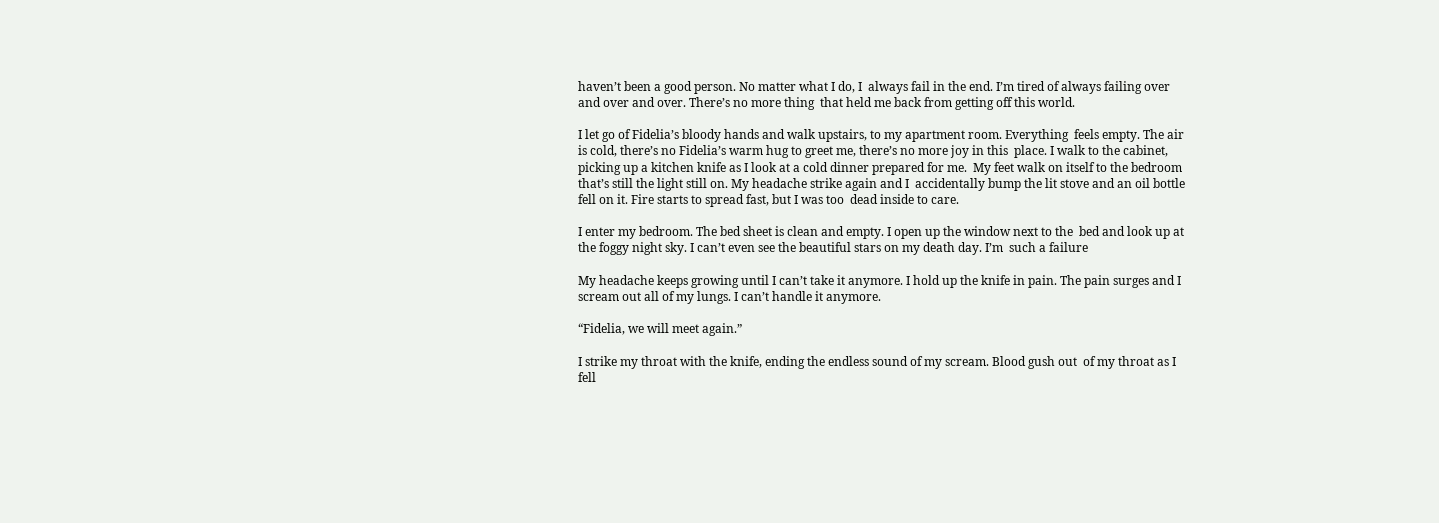haven’t been a good person. No matter what I do, I  always fail in the end. I’m tired of always failing over and over and over. There’s no more thing  that held me back from getting off this world.

I let go of Fidelia’s bloody hands and walk upstairs, to my apartment room. Everything  feels empty. The air is cold, there’s no Fidelia’s warm hug to greet me, there’s no more joy in this  place. I walk to the cabinet, picking up a kitchen knife as I look at a cold dinner prepared for me.  My feet walk on itself to the bedroom that’s still the light still on. My headache strike again and I  accidentally bump the lit stove and an oil bottle fell on it. Fire starts to spread fast, but I was too  dead inside to care.

I enter my bedroom. The bed sheet is clean and empty. I open up the window next to the  bed and look up at the foggy night sky. I can’t even see the beautiful stars on my death day. I’m  such a failure

My headache keeps growing until I can’t take it anymore. I hold up the knife in pain. The pain surges and I scream out all of my lungs. I can’t handle it anymore.

“Fidelia, we will meet again.”

I strike my throat with the knife, ending the endless sound of my scream. Blood gush out  of my throat as I fell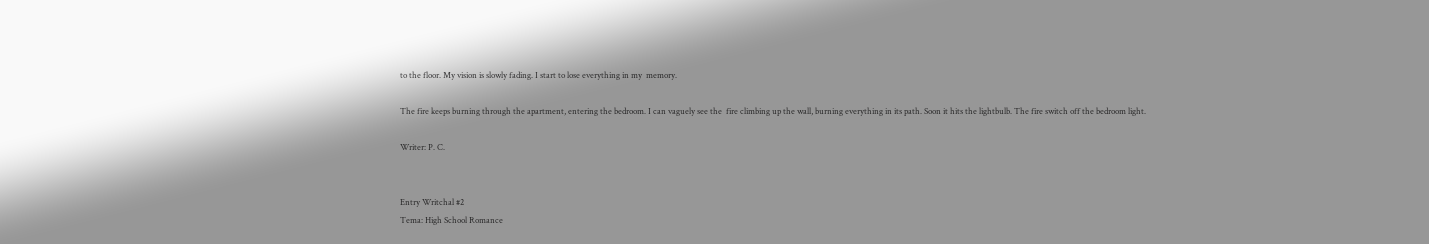to the floor. My vision is slowly fading. I start to lose everything in my  memory.

The fire keeps burning through the apartment, entering the bedroom. I can vaguely see the  fire climbing up the wall, burning everything in its path. Soon it hits the lightbulb. The fire switch off the bedroom light.

Writer: P. C.


Entry Writchal #2
Tema: High School Romance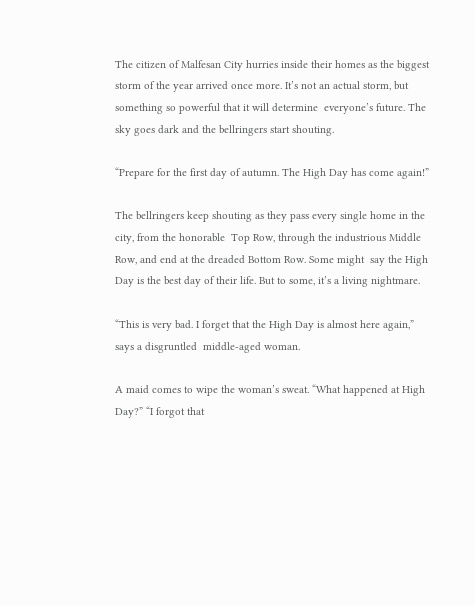The citizen of Malfesan City hurries inside their homes as the biggest storm of the year arrived once more. It’s not an actual storm, but something so powerful that it will determine  everyone’s future. The sky goes dark and the bellringers start shouting.

“Prepare for the first day of autumn. The High Day has come again!”

The bellringers keep shouting as they pass every single home in the city, from the honorable  Top Row, through the industrious Middle Row, and end at the dreaded Bottom Row. Some might  say the High Day is the best day of their life. But to some, it’s a living nightmare.

“This is very bad. I forget that the High Day is almost here again,” says a disgruntled  middle-aged woman.

A maid comes to wipe the woman’s sweat. “What happened at High Day?” “I forgot that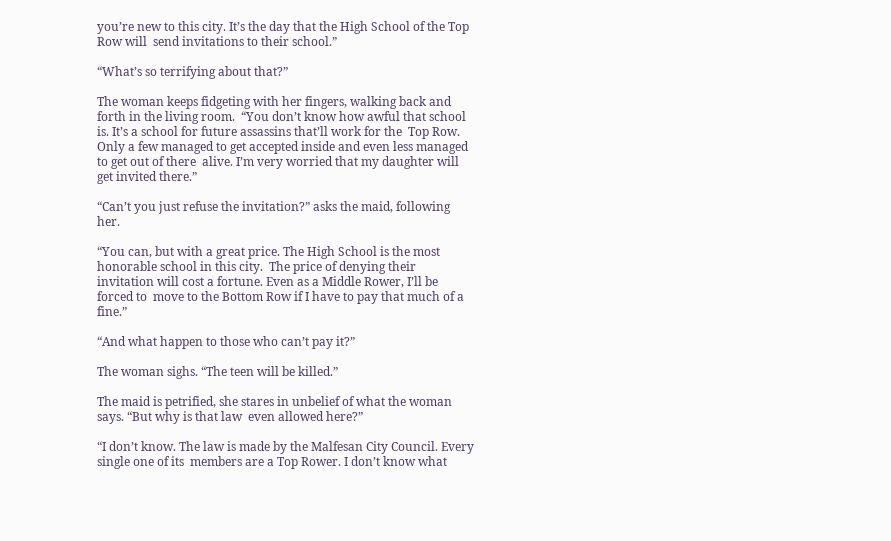you’re new to this city. It’s the day that the High School of the Top Row will  send invitations to their school.”

“What’s so terrifying about that?”

The woman keeps fidgeting with her fingers, walking back and forth in the living room.  “You don’t know how awful that school is. It’s a school for future assassins that’ll work for the  Top Row. Only a few managed to get accepted inside and even less managed to get out of there  alive. I’m very worried that my daughter will get invited there.”

“Can’t you just refuse the invitation?” asks the maid, following her.

“You can, but with a great price. The High School is the most honorable school in this city.  The price of denying their invitation will cost a fortune. Even as a Middle Rower, I’ll be forced to  move to the Bottom Row if I have to pay that much of a fine.”

“And what happen to those who can’t pay it?”

The woman sighs. “The teen will be killed.”

The maid is petrified, she stares in unbelief of what the woman says. “But why is that law  even allowed here?”

“I don’t know. The law is made by the Malfesan City Council. Every single one of its  members are a Top Rower. I don’t know what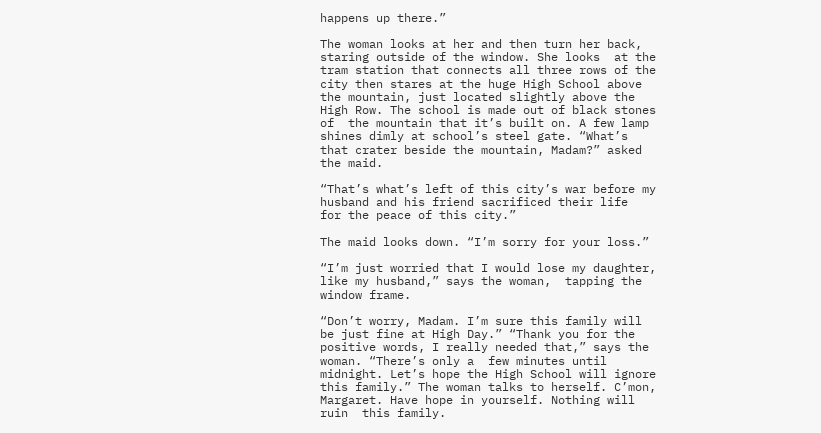happens up there.”

The woman looks at her and then turn her back, staring outside of the window. She looks  at the tram station that connects all three rows of the city then stares at the huge High School above the mountain, just located slightly above the High Row. The school is made out of black stones of  the mountain that it’s built on. A few lamp shines dimly at school’s steel gate. “What’s that crater beside the mountain, Madam?” asked the maid.

“That’s what’s left of this city’s war before my husband and his friend sacrificed their life  for the peace of this city.”

The maid looks down. “I’m sorry for your loss.”

“I’m just worried that I would lose my daughter, like my husband,” says the woman,  tapping the window frame.

“Don’t worry, Madam. I’m sure this family will be just fine at High Day.” “Thank you for the positive words, I really needed that,” says the woman. “There’s only a  few minutes until midnight. Let’s hope the High School will ignore this family.” The woman talks to herself. C’mon, Margaret. Have hope in yourself. Nothing will ruin  this family.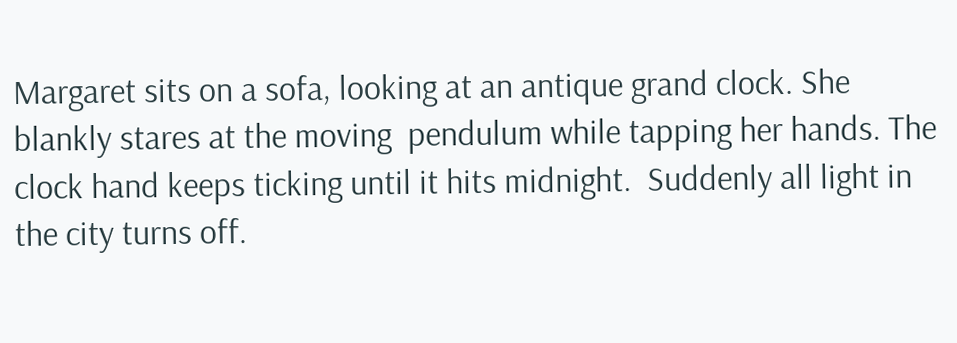Margaret sits on a sofa, looking at an antique grand clock. She blankly stares at the moving  pendulum while tapping her hands. The clock hand keeps ticking until it hits midnight.  Suddenly all light in the city turns off.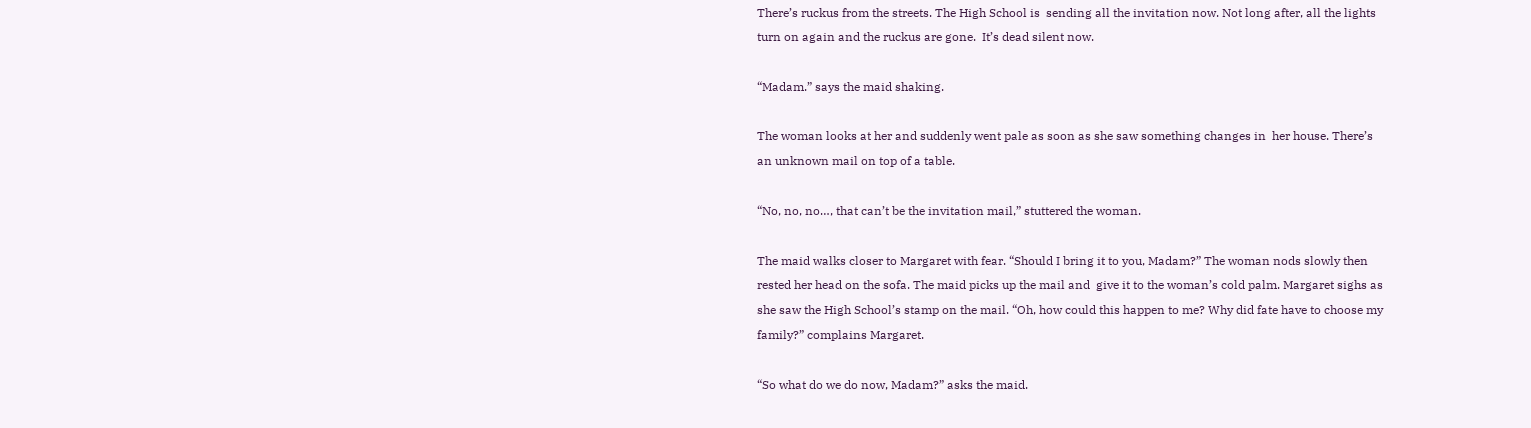There’s ruckus from the streets. The High School is  sending all the invitation now. Not long after, all the lights turn on again and the ruckus are gone.  It’s dead silent now.

“Madam.” says the maid shaking.

The woman looks at her and suddenly went pale as soon as she saw something changes in  her house. There’s an unknown mail on top of a table.

“No, no, no…, that can’t be the invitation mail,” stuttered the woman.

The maid walks closer to Margaret with fear. “Should I bring it to you, Madam?” The woman nods slowly then rested her head on the sofa. The maid picks up the mail and  give it to the woman’s cold palm. Margaret sighs as she saw the High School’s stamp on the mail. “Oh, how could this happen to me? Why did fate have to choose my family?” complains Margaret.

“So what do we do now, Madam?” asks the maid.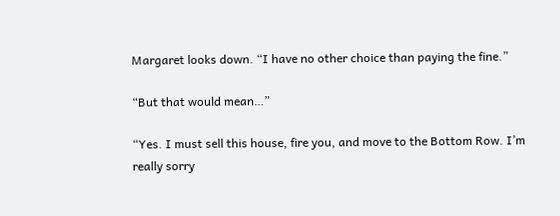Margaret looks down. “I have no other choice than paying the fine.”

“But that would mean…”

“Yes. I must sell this house, fire you, and move to the Bottom Row. I’m really sorry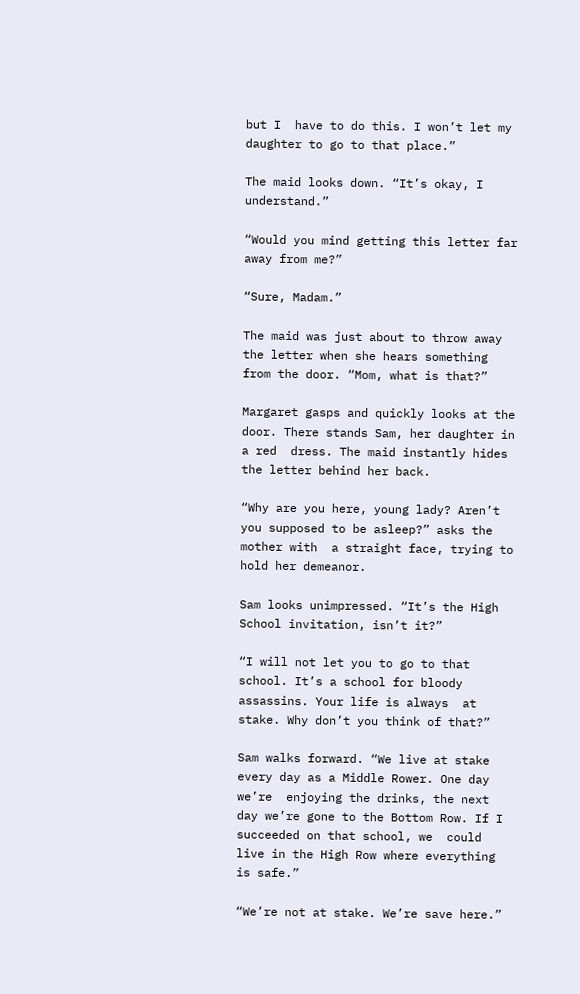but I  have to do this. I won’t let my daughter to go to that place.”

The maid looks down. “It’s okay, I understand.”

“Would you mind getting this letter far away from me?”

“Sure, Madam.”

The maid was just about to throw away the letter when she hears something from the door. “Mom, what is that?”

Margaret gasps and quickly looks at the door. There stands Sam, her daughter in a red  dress. The maid instantly hides the letter behind her back.

“Why are you here, young lady? Aren’t you supposed to be asleep?” asks the mother with  a straight face, trying to hold her demeanor.

Sam looks unimpressed. “It’s the High School invitation, isn’t it?”

“I will not let you to go to that school. It’s a school for bloody assassins. Your life is always  at stake. Why don’t you think of that?”

Sam walks forward. “We live at stake every day as a Middle Rower. One day we’re  enjoying the drinks, the next day we’re gone to the Bottom Row. If I succeeded on that school, we  could live in the High Row where everything is safe.”

“We’re not at stake. We’re save here.”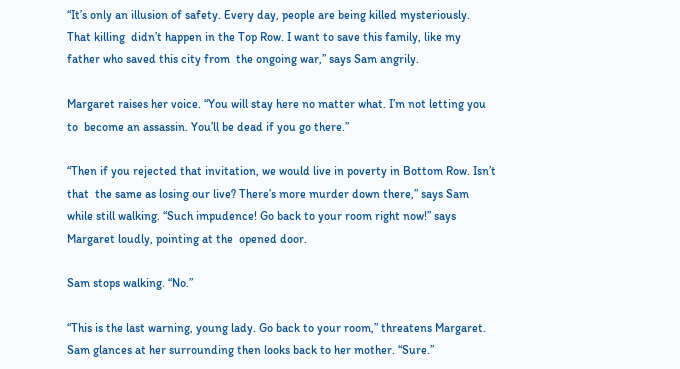“It’s only an illusion of safety. Every day, people are being killed mysteriously. That killing  didn’t happen in the Top Row. I want to save this family, like my father who saved this city from  the ongoing war,” says Sam angrily.

Margaret raises her voice. “You will stay here no matter what. I’m not letting you to  become an assassin. You’ll be dead if you go there.”

“Then if you rejected that invitation, we would live in poverty in Bottom Row. Isn’t that  the same as losing our live? There’s more murder down there,” says Sam while still walking. “Such impudence! Go back to your room right now!” says Margaret loudly, pointing at the  opened door.

Sam stops walking. “No.”

“This is the last warning, young lady. Go back to your room,” threatens Margaret. Sam glances at her surrounding then looks back to her mother. “Sure.”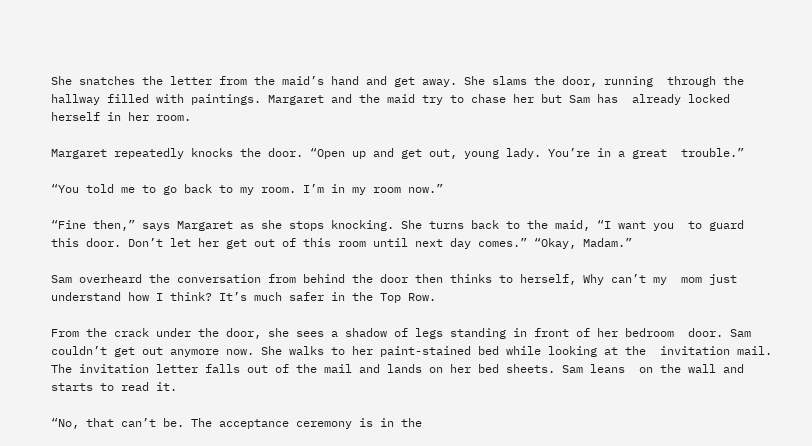She snatches the letter from the maid’s hand and get away. She slams the door, running  through the hallway filled with paintings. Margaret and the maid try to chase her but Sam has  already locked herself in her room.

Margaret repeatedly knocks the door. “Open up and get out, young lady. You’re in a great  trouble.”

“You told me to go back to my room. I’m in my room now.”

“Fine then,” says Margaret as she stops knocking. She turns back to the maid, “I want you  to guard this door. Don’t let her get out of this room until next day comes.” “Okay, Madam.”

Sam overheard the conversation from behind the door then thinks to herself, Why can’t my  mom just understand how I think? It’s much safer in the Top Row.

From the crack under the door, she sees a shadow of legs standing in front of her bedroom  door. Sam couldn’t get out anymore now. She walks to her paint-stained bed while looking at the  invitation mail. The invitation letter falls out of the mail and lands on her bed sheets. Sam leans  on the wall and starts to read it.

“No, that can’t be. The acceptance ceremony is in the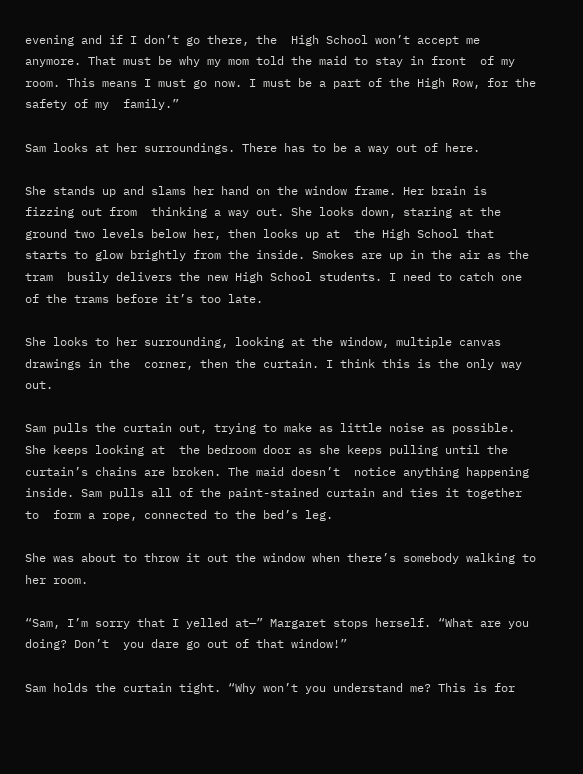evening and if I don’t go there, the  High School won’t accept me anymore. That must be why my mom told the maid to stay in front  of my room. This means I must go now. I must be a part of the High Row, for the safety of my  family.”

Sam looks at her surroundings. There has to be a way out of here.

She stands up and slams her hand on the window frame. Her brain is fizzing out from  thinking a way out. She looks down, staring at the ground two levels below her, then looks up at  the High School that starts to glow brightly from the inside. Smokes are up in the air as the tram  busily delivers the new High School students. I need to catch one of the trams before it’s too late.

She looks to her surrounding, looking at the window, multiple canvas drawings in the  corner, then the curtain. I think this is the only way out.

Sam pulls the curtain out, trying to make as little noise as possible. She keeps looking at  the bedroom door as she keeps pulling until the curtain’s chains are broken. The maid doesn’t  notice anything happening inside. Sam pulls all of the paint-stained curtain and ties it together to  form a rope, connected to the bed’s leg.

She was about to throw it out the window when there’s somebody walking to her room.

“Sam, I’m sorry that I yelled at—” Margaret stops herself. “What are you doing? Don’t  you dare go out of that window!”

Sam holds the curtain tight. “Why won’t you understand me? This is for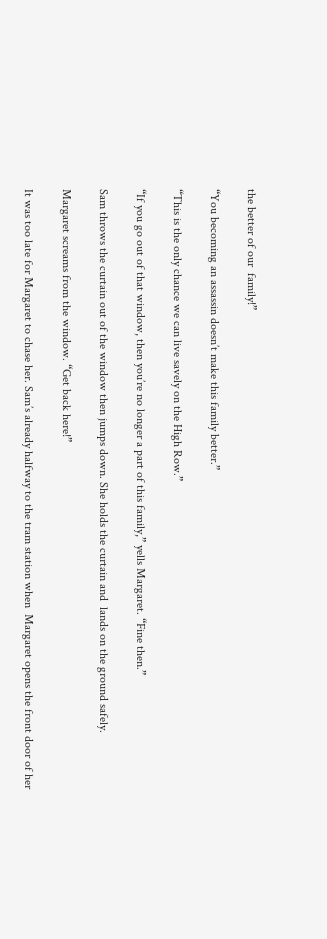the better of our  family!”

“You becoming an assassin doesn’t make this family better.”

“This is the only chance we can live savely on the High Row.”

“If you go out of that window, then you’re no longer a part of this family,” yells Margaret. “Fine then.”

Sam throws the curtain out of the window then jumps down. She holds the curtain and  lands on the ground safely.

Margaret screams from the window. “Get back here!”

It was too late for Margaret to chase her. Sam’s already halfway to the tram station when  Margaret opens the front door of her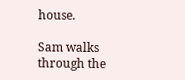house.

Sam walks through the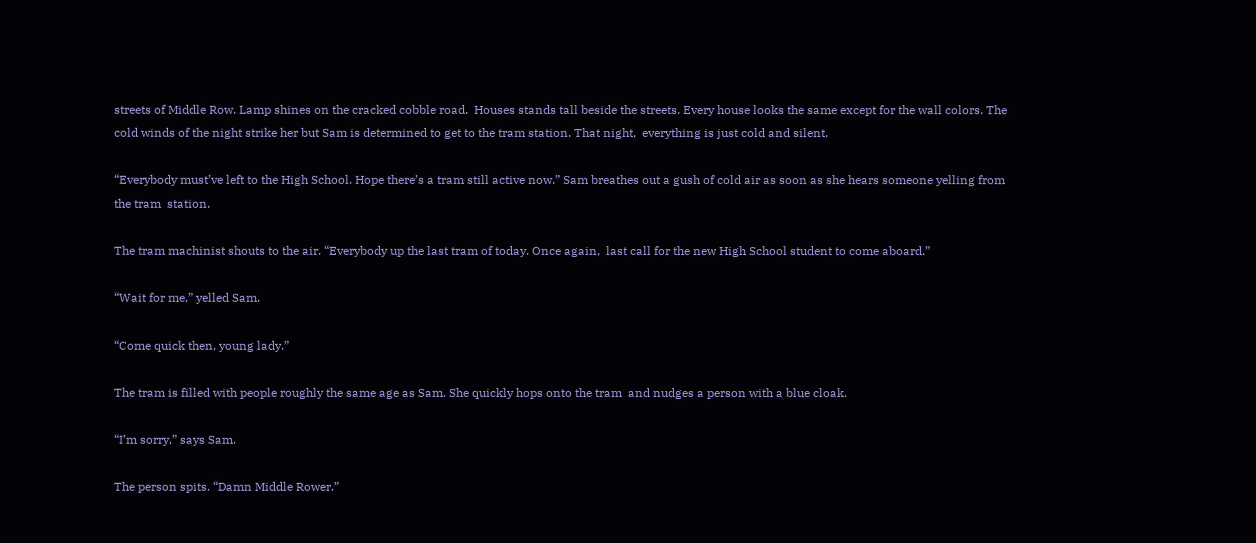streets of Middle Row. Lamp shines on the cracked cobble road.  Houses stands tall beside the streets. Every house looks the same except for the wall colors. The  cold winds of the night strike her but Sam is determined to get to the tram station. That night,  everything is just cold and silent.

“Everybody must’ve left to the High School. Hope there’s a tram still active now.” Sam breathes out a gush of cold air as soon as she hears someone yelling from the tram  station.

The tram machinist shouts to the air. “Everybody up the last tram of today. Once again,  last call for the new High School student to come aboard.”

“Wait for me,” yelled Sam.

“Come quick then, young lady.”

The tram is filled with people roughly the same age as Sam. She quickly hops onto the tram  and nudges a person with a blue cloak.

“I’m sorry,” says Sam.

The person spits. “Damn Middle Rower.”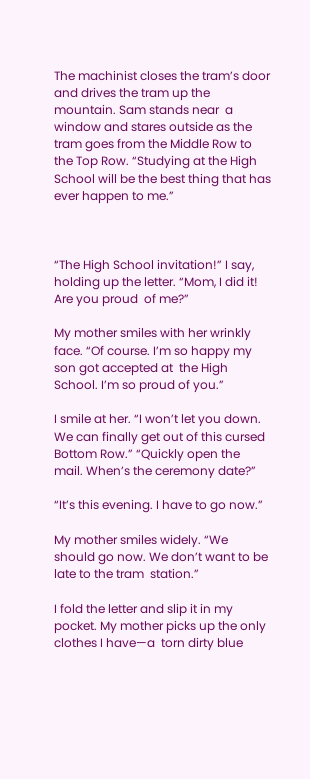The machinist closes the tram’s door and drives the tram up the mountain. Sam stands near  a window and stares outside as the tram goes from the Middle Row to the Top Row. “Studying at the High School will be the best thing that has ever happen to me.”



“The High School invitation!” I say, holding up the letter. “Mom, I did it! Are you proud  of me?”

My mother smiles with her wrinkly face. “Of course. I’m so happy my son got accepted at  the High School. I’m so proud of you.”

I smile at her. “I won’t let you down. We can finally get out of this cursed Bottom Row.” “Quickly open the mail. When’s the ceremony date?”

“It’s this evening. I have to go now.”

My mother smiles widely. “We should go now. We don’t want to be late to the tram  station.”

I fold the letter and slip it in my pocket. My mother picks up the only clothes I have—a  torn dirty blue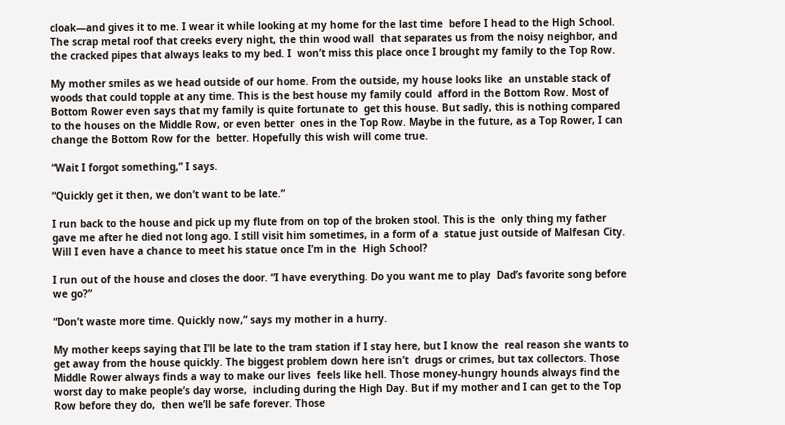cloak—and gives it to me. I wear it while looking at my home for the last time  before I head to the High School. The scrap metal roof that creeks every night, the thin wood wall  that separates us from the noisy neighbor, and the cracked pipes that always leaks to my bed. I  won’t miss this place once I brought my family to the Top Row.

My mother smiles as we head outside of our home. From the outside, my house looks like  an unstable stack of woods that could topple at any time. This is the best house my family could  afford in the Bottom Row. Most of Bottom Rower even says that my family is quite fortunate to  get this house. But sadly, this is nothing compared to the houses on the Middle Row, or even better  ones in the Top Row. Maybe in the future, as a Top Rower, I can change the Bottom Row for the  better. Hopefully this wish will come true.

“Wait I forgot something,” I says.

“Quickly get it then, we don’t want to be late.”

I run back to the house and pick up my flute from on top of the broken stool. This is the  only thing my father gave me after he died not long ago. I still visit him sometimes, in a form of a  statue just outside of Malfesan City. Will I even have a chance to meet his statue once I’m in the  High School?

I run out of the house and closes the door. “I have everything. Do you want me to play  Dad’s favorite song before we go?”

“Don’t waste more time. Quickly now,” says my mother in a hurry.

My mother keeps saying that I’ll be late to the tram station if I stay here, but I know the  real reason she wants to get away from the house quickly. The biggest problem down here isn’t  drugs or crimes, but tax collectors. Those Middle Rower always finds a way to make our lives  feels like hell. Those money-hungry hounds always find the worst day to make people’s day worse,  including during the High Day. But if my mother and I can get to the Top Row before they do,  then we’ll be safe forever. Those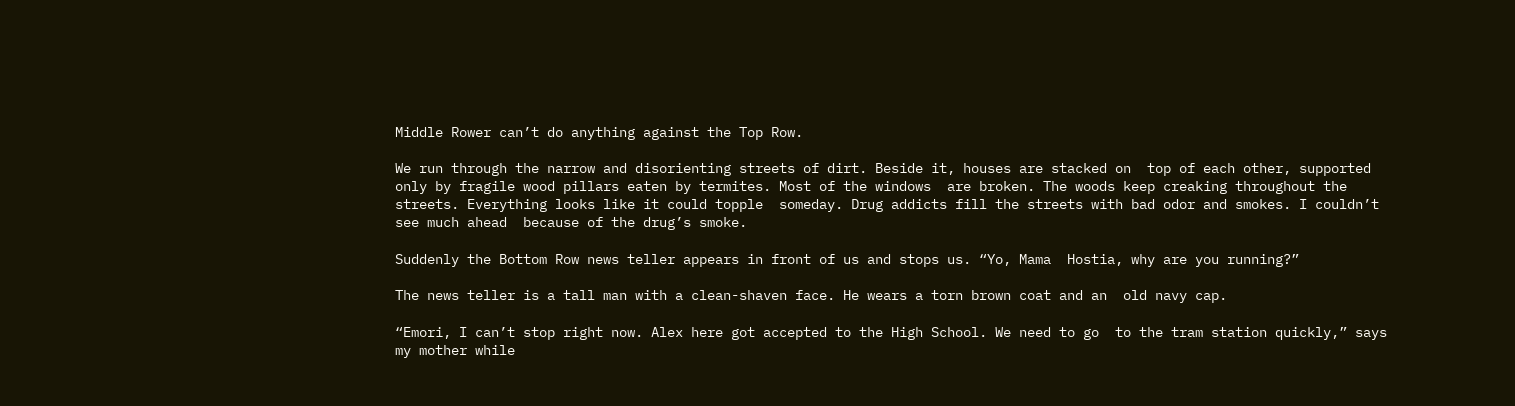Middle Rower can’t do anything against the Top Row.

We run through the narrow and disorienting streets of dirt. Beside it, houses are stacked on  top of each other, supported only by fragile wood pillars eaten by termites. Most of the windows  are broken. The woods keep creaking throughout the streets. Everything looks like it could topple  someday. Drug addicts fill the streets with bad odor and smokes. I couldn’t see much ahead  because of the drug’s smoke.

Suddenly the Bottom Row news teller appears in front of us and stops us. “Yo, Mama  Hostia, why are you running?”

The news teller is a tall man with a clean-shaven face. He wears a torn brown coat and an  old navy cap.

“Emori, I can’t stop right now. Alex here got accepted to the High School. We need to go  to the tram station quickly,” says my mother while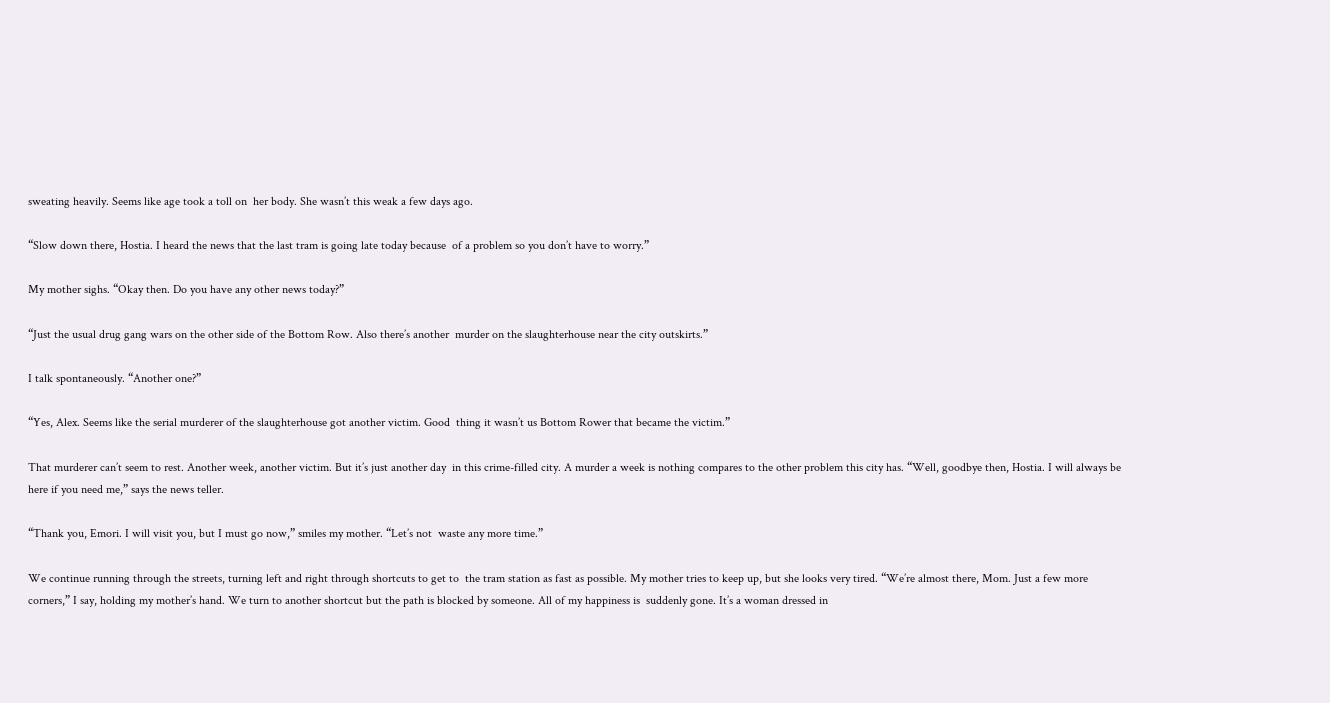sweating heavily. Seems like age took a toll on  her body. She wasn’t this weak a few days ago.

“Slow down there, Hostia. I heard the news that the last tram is going late today because  of a problem so you don’t have to worry.”

My mother sighs. “Okay then. Do you have any other news today?”

“Just the usual drug gang wars on the other side of the Bottom Row. Also there’s another  murder on the slaughterhouse near the city outskirts.”

I talk spontaneously. “Another one?”

“Yes, Alex. Seems like the serial murderer of the slaughterhouse got another victim. Good  thing it wasn’t us Bottom Rower that became the victim.”

That murderer can’t seem to rest. Another week, another victim. But it’s just another day  in this crime-filled city. A murder a week is nothing compares to the other problem this city has. “Well, goodbye then, Hostia. I will always be here if you need me,” says the news teller.

“Thank you, Emori. I will visit you, but I must go now,” smiles my mother. “Let’s not  waste any more time.”

We continue running through the streets, turning left and right through shortcuts to get to  the tram station as fast as possible. My mother tries to keep up, but she looks very tired. “We’re almost there, Mom. Just a few more corners,” I say, holding my mother’s hand. We turn to another shortcut but the path is blocked by someone. All of my happiness is  suddenly gone. It’s a woman dressed in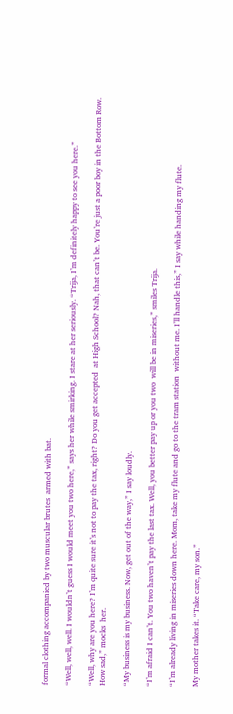formal clothing accompanied by two muscular brutes  armed with bat.

“Well, well, well. I wouldn’t guess I would meet you two here,” says her while smirking. I stare at her seriously. “Trija, I’m definitely happy to see you here.”

“Well, why are you here? I’m quite sure it’s not to pay the tax, right? Do you get accepted  at High School? Nah, that can’t be. You’re just a poor boy in the Bottom Row. How sad,” mocks  her.

“My business is my business. Now, get out of the way,” I say loudly.

“I’m afraid I can’t. You two haven’t pay the last tax. Well, you better pay up or you two  will be in miseries,” smiles Trija.

“I’m already living in miseries down here. Mom, take my flute and go to the tram station  without me. I’ll handle this,” I say while handing my flute.

My mother takes it. “Take care, my son.”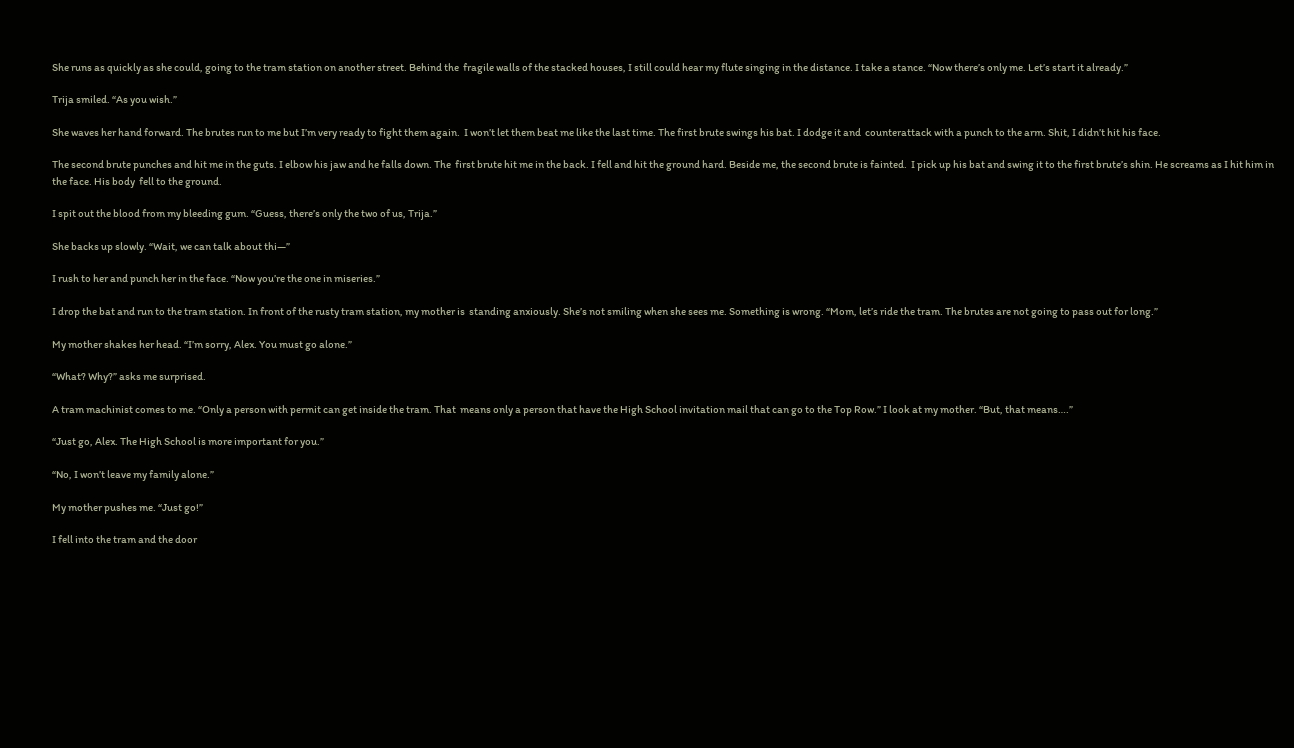She runs as quickly as she could, going to the tram station on another street. Behind the  fragile walls of the stacked houses, I still could hear my flute singing in the distance. I take a stance. “Now there’s only me. Let’s start it already.”

Trija smiled. “As you wish.”

She waves her hand forward. The brutes run to me but I’m very ready to fight them again.  I won’t let them beat me like the last time. The first brute swings his bat. I dodge it and  counterattack with a punch to the arm. Shit, I didn’t hit his face.

The second brute punches and hit me in the guts. I elbow his jaw and he falls down. The  first brute hit me in the back. I fell and hit the ground hard. Beside me, the second brute is fainted.  I pick up his bat and swing it to the first brute’s shin. He screams as I hit him in the face. His body  fell to the ground.

I spit out the blood from my bleeding gum. “Guess, there’s only the two of us, Trija.”

She backs up slowly. “Wait, we can talk about thi—”

I rush to her and punch her in the face. “Now you’re the one in miseries.”

I drop the bat and run to the tram station. In front of the rusty tram station, my mother is  standing anxiously. She’s not smiling when she sees me. Something is wrong. “Mom, let’s ride the tram. The brutes are not going to pass out for long.”

My mother shakes her head. “I’m sorry, Alex. You must go alone.”

“What? Why?” asks me surprised.

A tram machinist comes to me. “Only a person with permit can get inside the tram. That  means only a person that have the High School invitation mail that can go to the Top Row.” I look at my mother. “But, that means….”

“Just go, Alex. The High School is more important for you.”

“No, I won’t leave my family alone.”

My mother pushes me. “Just go!”

I fell into the tram and the door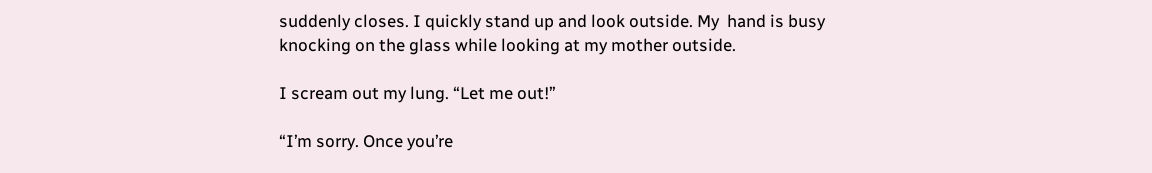suddenly closes. I quickly stand up and look outside. My  hand is busy knocking on the glass while looking at my mother outside.

I scream out my lung. “Let me out!”

“I’m sorry. Once you’re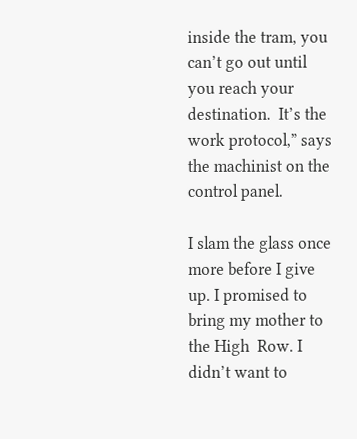inside the tram, you can’t go out until you reach your destination.  It’s the work protocol,” says the machinist on the control panel.

I slam the glass once more before I give up. I promised to bring my mother to the High  Row. I didn’t want to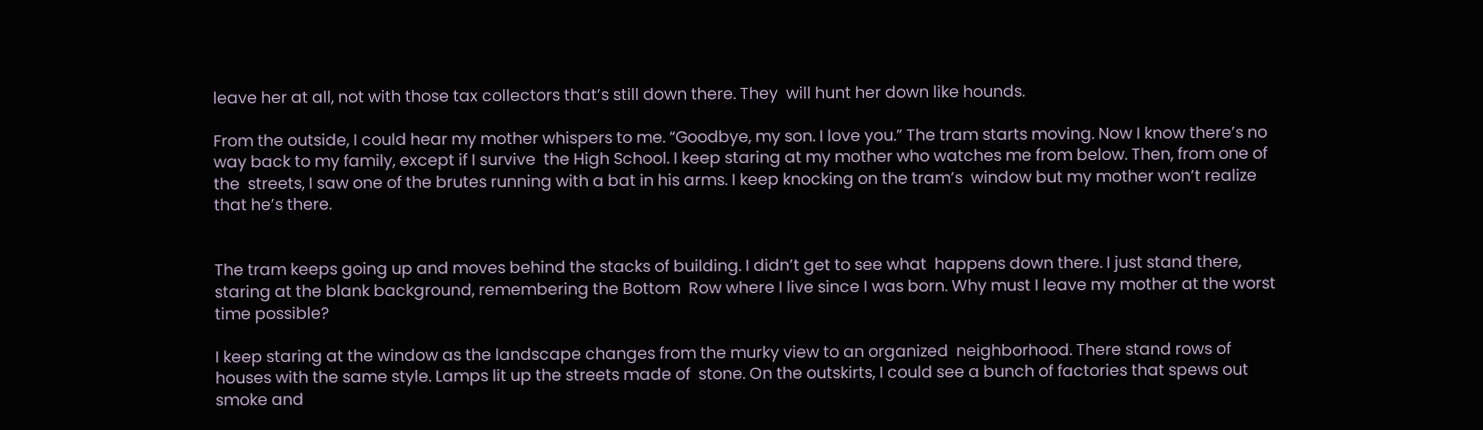leave her at all, not with those tax collectors that’s still down there. They  will hunt her down like hounds.

From the outside, I could hear my mother whispers to me. “Goodbye, my son. I love you.” The tram starts moving. Now I know there’s no way back to my family, except if I survive  the High School. I keep staring at my mother who watches me from below. Then, from one of the  streets, I saw one of the brutes running with a bat in his arms. I keep knocking on the tram’s  window but my mother won’t realize that he’s there.


The tram keeps going up and moves behind the stacks of building. I didn’t get to see what  happens down there. I just stand there, staring at the blank background, remembering the Bottom  Row where I live since I was born. Why must I leave my mother at the worst time possible?

I keep staring at the window as the landscape changes from the murky view to an organized  neighborhood. There stand rows of houses with the same style. Lamps lit up the streets made of  stone. On the outskirts, I could see a bunch of factories that spews out smoke and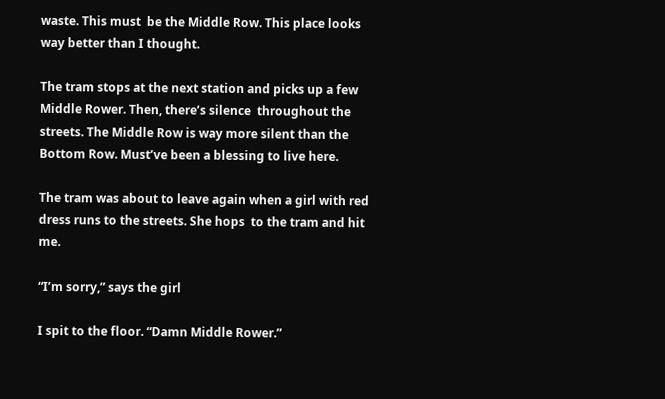waste. This must  be the Middle Row. This place looks way better than I thought.

The tram stops at the next station and picks up a few Middle Rower. Then, there’s silence  throughout the streets. The Middle Row is way more silent than the Bottom Row. Must’ve been a blessing to live here.

The tram was about to leave again when a girl with red dress runs to the streets. She hops  to the tram and hit me.

“I’m sorry,” says the girl

I spit to the floor. “Damn Middle Rower.”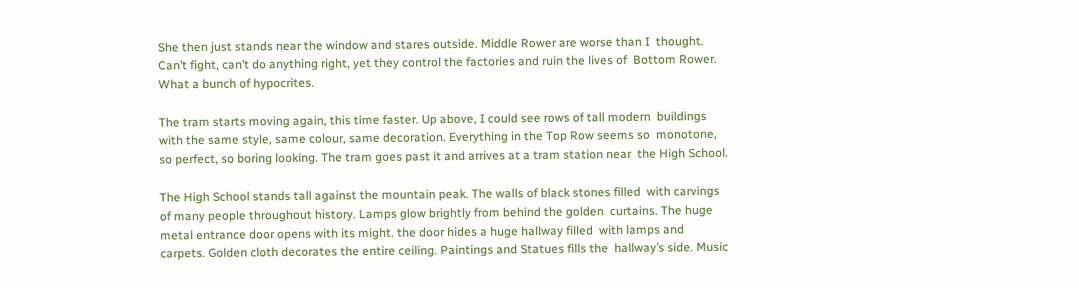She then just stands near the window and stares outside. Middle Rower are worse than I  thought. Can’t fight, can’t do anything right, yet they control the factories and ruin the lives of  Bottom Rower. What a bunch of hypocrites.

The tram starts moving again, this time faster. Up above, I could see rows of tall modern  buildings with the same style, same colour, same decoration. Everything in the Top Row seems so  monotone, so perfect, so boring looking. The tram goes past it and arrives at a tram station near  the High School.

The High School stands tall against the mountain peak. The walls of black stones filled  with carvings of many people throughout history. Lamps glow brightly from behind the golden  curtains. The huge metal entrance door opens with its might. the door hides a huge hallway filled  with lamps and carpets. Golden cloth decorates the entire ceiling. Paintings and Statues fills the  hallway’s side. Music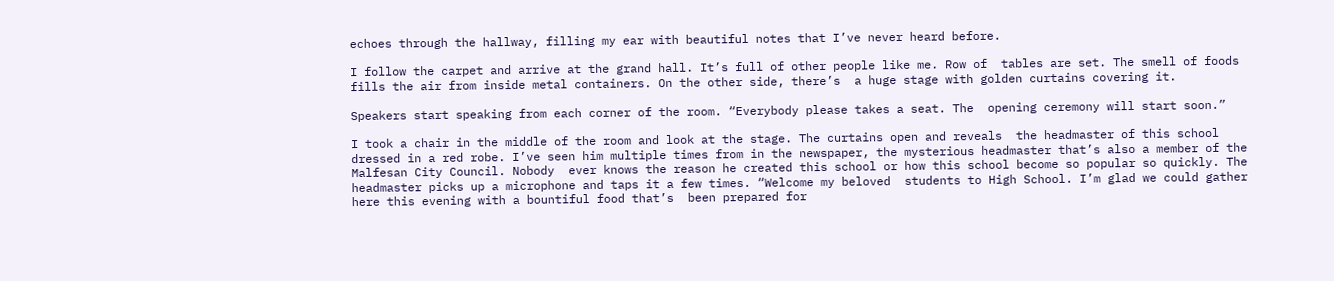echoes through the hallway, filling my ear with beautiful notes that I’ve never heard before.

I follow the carpet and arrive at the grand hall. It’s full of other people like me. Row of  tables are set. The smell of foods fills the air from inside metal containers. On the other side, there’s  a huge stage with golden curtains covering it.

Speakers start speaking from each corner of the room. “Everybody please takes a seat. The  opening ceremony will start soon.”

I took a chair in the middle of the room and look at the stage. The curtains open and reveals  the headmaster of this school dressed in a red robe. I’ve seen him multiple times from in the newspaper, the mysterious headmaster that’s also a member of the Malfesan City Council. Nobody  ever knows the reason he created this school or how this school become so popular so quickly. The headmaster picks up a microphone and taps it a few times. “Welcome my beloved  students to High School. I’m glad we could gather here this evening with a bountiful food that’s  been prepared for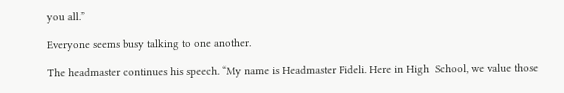you all.”

Everyone seems busy talking to one another.

The headmaster continues his speech. “My name is Headmaster Fideli. Here in High  School, we value those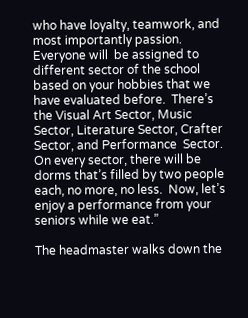who have loyalty, teamwork, and most importantly passion. Everyone will  be assigned to different sector of the school based on your hobbies that we have evaluated before.  There’s the Visual Art Sector, Music Sector, Literature Sector, Crafter Sector, and Performance  Sector. On every sector, there will be dorms that’s filled by two people each, no more, no less.  Now, let’s enjoy a performance from your seniors while we eat.”

The headmaster walks down the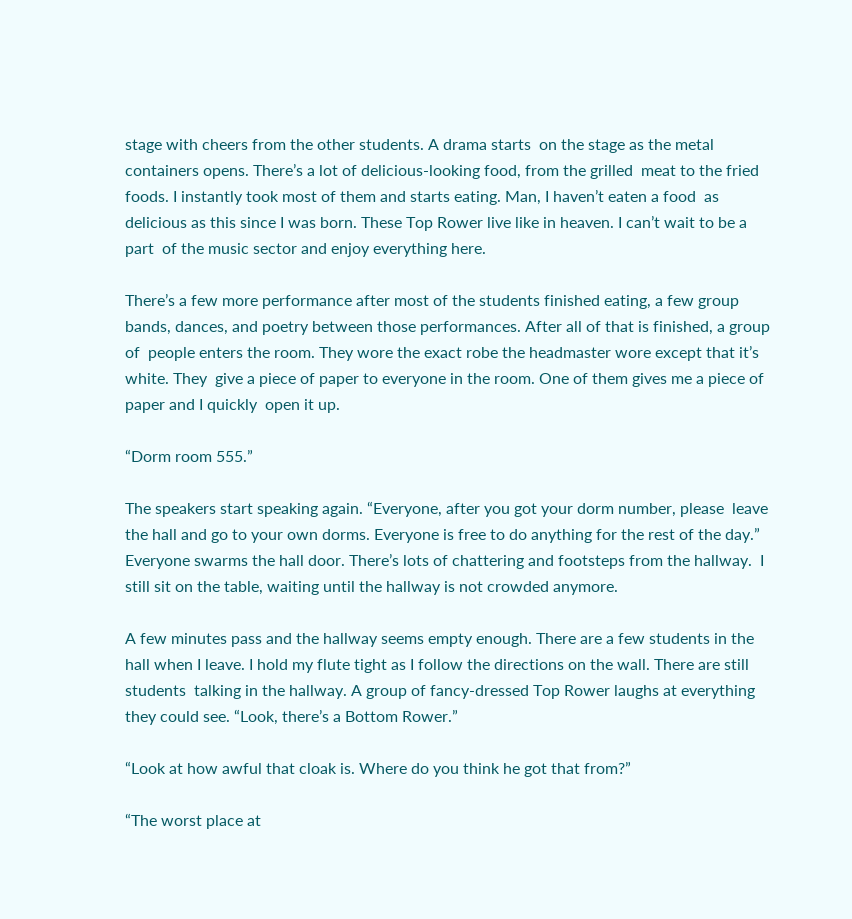stage with cheers from the other students. A drama starts  on the stage as the metal containers opens. There’s a lot of delicious-looking food, from the grilled  meat to the fried foods. I instantly took most of them and starts eating. Man, I haven’t eaten a food  as delicious as this since I was born. These Top Rower live like in heaven. I can’t wait to be a part  of the music sector and enjoy everything here.

There’s a few more performance after most of the students finished eating, a few group  bands, dances, and poetry between those performances. After all of that is finished, a group of  people enters the room. They wore the exact robe the headmaster wore except that it’s white. They  give a piece of paper to everyone in the room. One of them gives me a piece of paper and I quickly  open it up.

“Dorm room 555.”

The speakers start speaking again. “Everyone, after you got your dorm number, please  leave the hall and go to your own dorms. Everyone is free to do anything for the rest of the day.” Everyone swarms the hall door. There’s lots of chattering and footsteps from the hallway.  I still sit on the table, waiting until the hallway is not crowded anymore.

A few minutes pass and the hallway seems empty enough. There are a few students in the  hall when I leave. I hold my flute tight as I follow the directions on the wall. There are still students  talking in the hallway. A group of fancy-dressed Top Rower laughs at everything they could see. “Look, there’s a Bottom Rower.”

“Look at how awful that cloak is. Where do you think he got that from?”

“The worst place at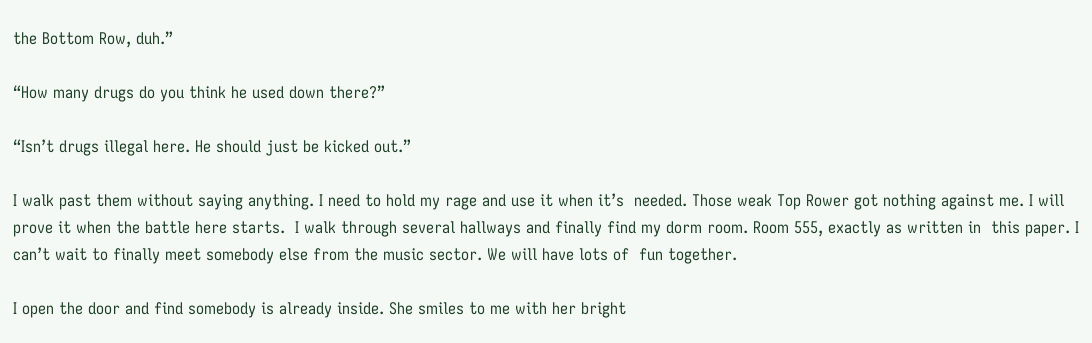the Bottom Row, duh.”

“How many drugs do you think he used down there?”

“Isn’t drugs illegal here. He should just be kicked out.”

I walk past them without saying anything. I need to hold my rage and use it when it’s  needed. Those weak Top Rower got nothing against me. I will prove it when the battle here starts.  I walk through several hallways and finally find my dorm room. Room 555, exactly as written in  this paper. I can’t wait to finally meet somebody else from the music sector. We will have lots of  fun together.

I open the door and find somebody is already inside. She smiles to me with her bright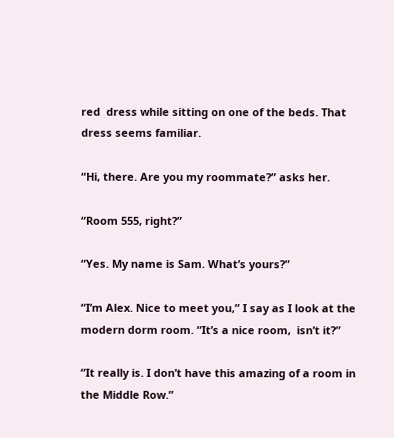red  dress while sitting on one of the beds. That dress seems familiar.

“Hi, there. Are you my roommate?” asks her.

“Room 555, right?”

“Yes. My name is Sam. What’s yours?”

“I’m Alex. Nice to meet you,” I say as I look at the modern dorm room. “It’s a nice room,  isn’t it?”

“It really is. I don’t have this amazing of a room in the Middle Row.”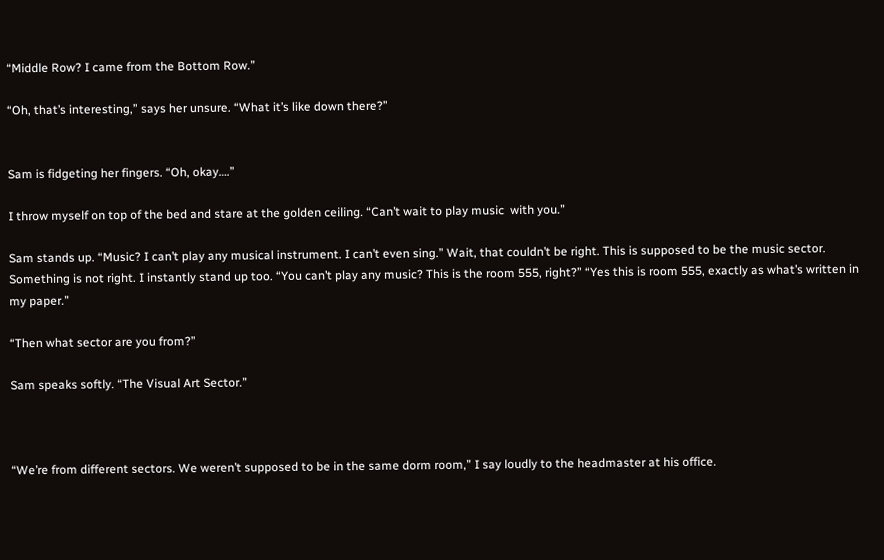“Middle Row? I came from the Bottom Row.”

“Oh, that’s interesting,” says her unsure. “What it’s like down there?”


Sam is fidgeting her fingers. “Oh, okay….”

I throw myself on top of the bed and stare at the golden ceiling. “Can’t wait to play music  with you.”

Sam stands up. “Music? I can’t play any musical instrument. I can’t even sing.” Wait, that couldn’t be right. This is supposed to be the music sector. Something is not right. I instantly stand up too. “You can’t play any music? This is the room 555, right?” “Yes this is room 555, exactly as what’s written in my paper.”

“Then what sector are you from?”

Sam speaks softly. “The Visual Art Sector.”



“We’re from different sectors. We weren’t supposed to be in the same dorm room,” I say loudly to the headmaster at his office.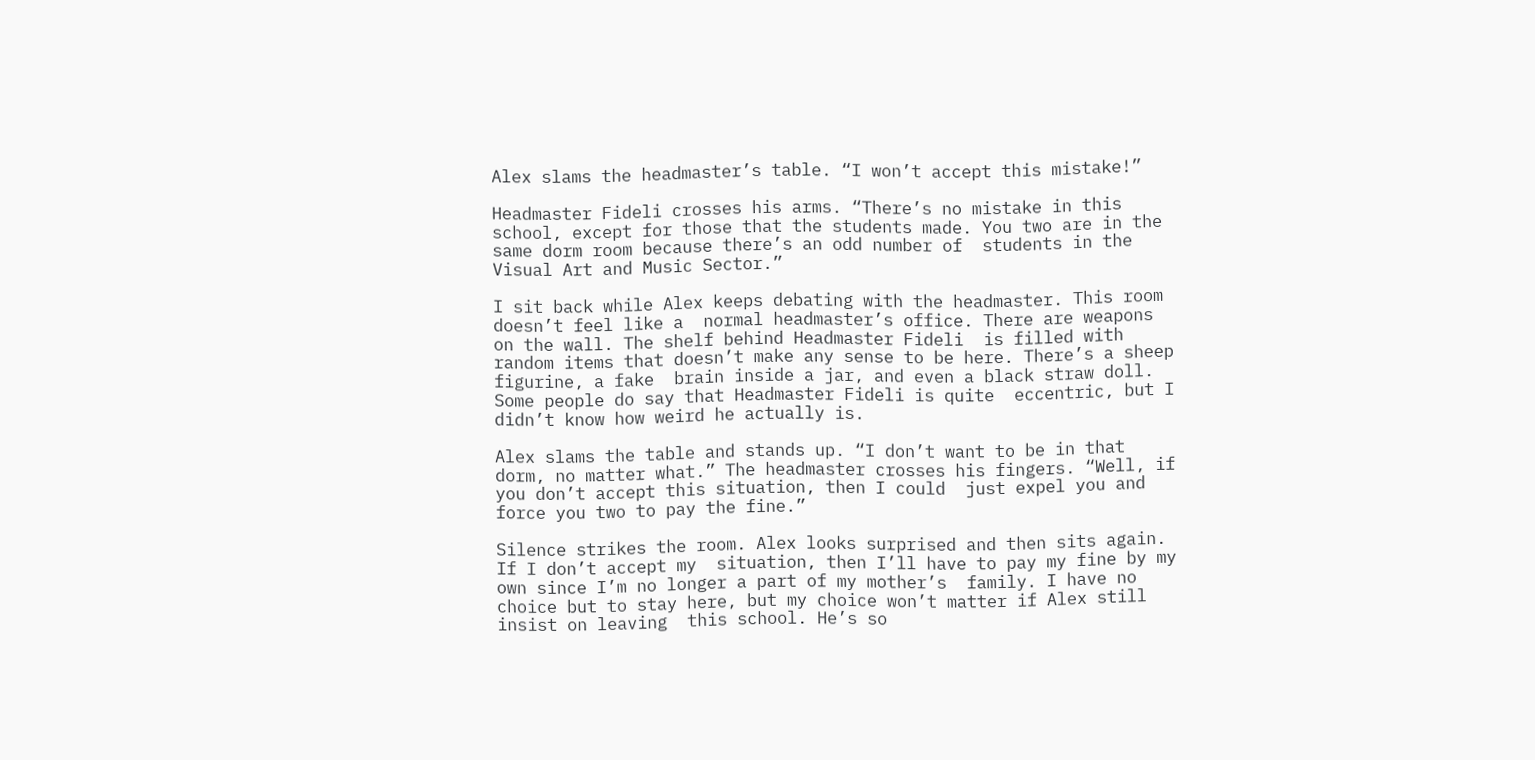Alex slams the headmaster’s table. “I won’t accept this mistake!”

Headmaster Fideli crosses his arms. “There’s no mistake in this school, except for those that the students made. You two are in the same dorm room because there’s an odd number of  students in the Visual Art and Music Sector.”

I sit back while Alex keeps debating with the headmaster. This room doesn’t feel like a  normal headmaster’s office. There are weapons on the wall. The shelf behind Headmaster Fideli  is filled with random items that doesn’t make any sense to be here. There’s a sheep figurine, a fake  brain inside a jar, and even a black straw doll. Some people do say that Headmaster Fideli is quite  eccentric, but I didn’t know how weird he actually is.

Alex slams the table and stands up. “I don’t want to be in that dorm, no matter what.” The headmaster crosses his fingers. “Well, if you don’t accept this situation, then I could  just expel you and force you two to pay the fine.”

Silence strikes the room. Alex looks surprised and then sits again. If I don’t accept my  situation, then I’ll have to pay my fine by my own since I’m no longer a part of my mother’s  family. I have no choice but to stay here, but my choice won’t matter if Alex still insist on leaving  this school. He’s so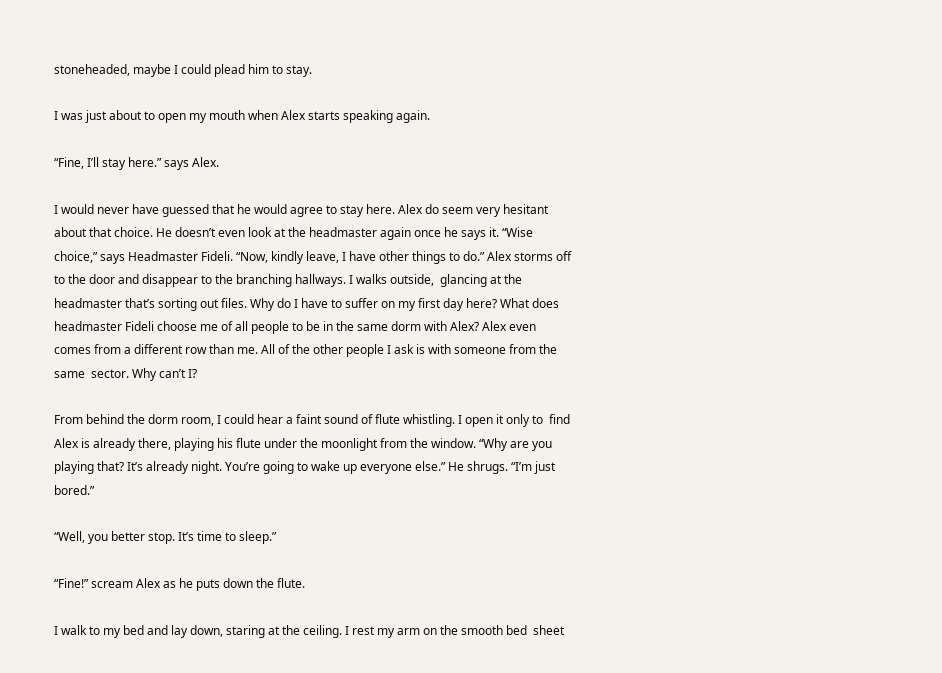stoneheaded, maybe I could plead him to stay.

I was just about to open my mouth when Alex starts speaking again.

“Fine, I’ll stay here.” says Alex.

I would never have guessed that he would agree to stay here. Alex do seem very hesitant about that choice. He doesn’t even look at the headmaster again once he says it. “Wise choice,” says Headmaster Fideli. “Now, kindly leave, I have other things to do.” Alex storms off to the door and disappear to the branching hallways. I walks outside,  glancing at the headmaster that’s sorting out files. Why do I have to suffer on my first day here? What does headmaster Fideli choose me of all people to be in the same dorm with Alex? Alex even  comes from a different row than me. All of the other people I ask is with someone from the same  sector. Why can’t I?

From behind the dorm room, I could hear a faint sound of flute whistling. I open it only to  find Alex is already there, playing his flute under the moonlight from the window. “Why are you playing that? It’s already night. You’re going to wake up everyone else.” He shrugs. “I’m just bored.”

“Well, you better stop. It’s time to sleep.”

“Fine!” scream Alex as he puts down the flute.

I walk to my bed and lay down, staring at the ceiling. I rest my arm on the smooth bed  sheet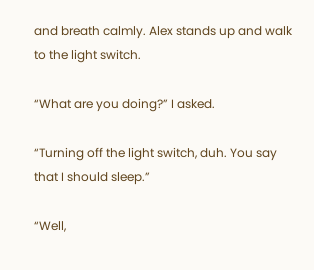and breath calmly. Alex stands up and walk to the light switch.

“What are you doing?” I asked.

“Turning off the light switch, duh. You say that I should sleep.”

“Well,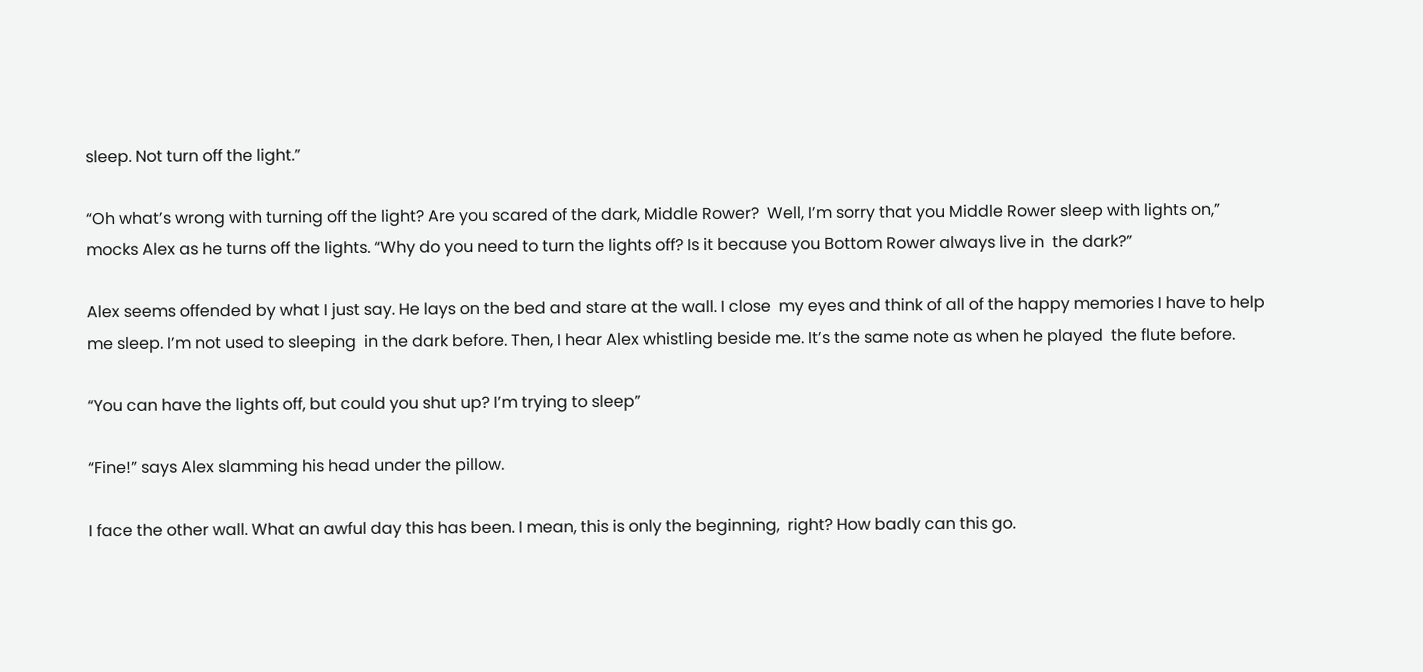sleep. Not turn off the light.”

“Oh what’s wrong with turning off the light? Are you scared of the dark, Middle Rower?  Well, I’m sorry that you Middle Rower sleep with lights on,” mocks Alex as he turns off the lights. “Why do you need to turn the lights off? Is it because you Bottom Rower always live in  the dark?”

Alex seems offended by what I just say. He lays on the bed and stare at the wall. I close  my eyes and think of all of the happy memories I have to help me sleep. I’m not used to sleeping  in the dark before. Then, I hear Alex whistling beside me. It’s the same note as when he played  the flute before.

“You can have the lights off, but could you shut up? I’m trying to sleep”

“Fine!” says Alex slamming his head under the pillow.

I face the other wall. What an awful day this has been. I mean, this is only the beginning,  right? How badly can this go.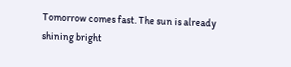Tomorrow comes fast. The sun is already shining bright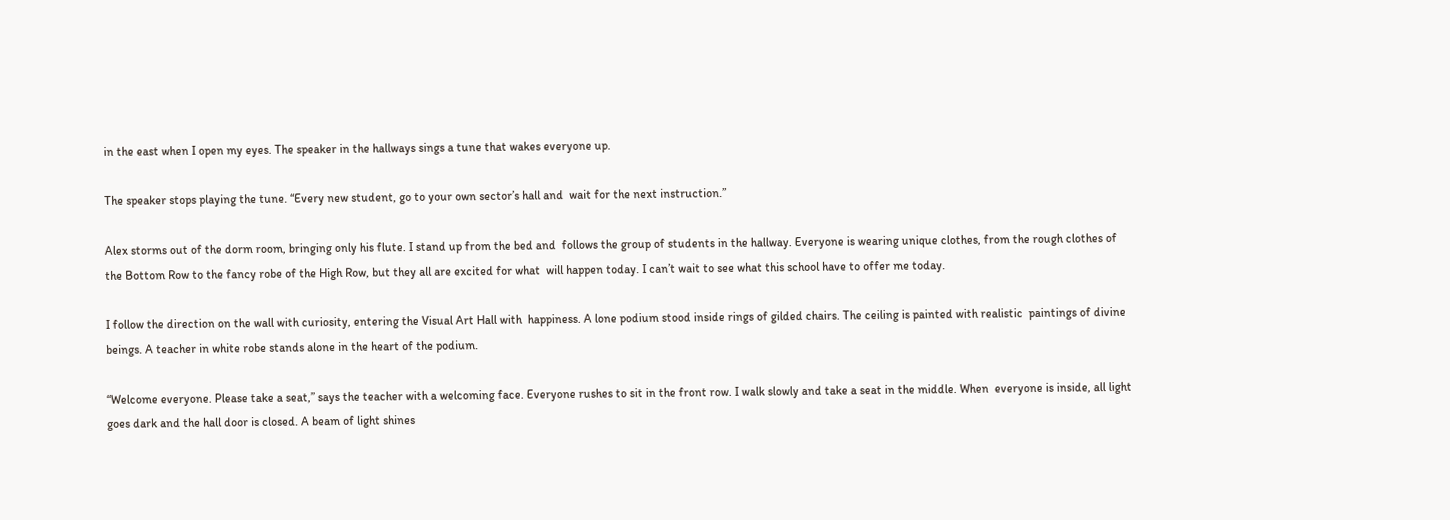in the east when I open my eyes. The speaker in the hallways sings a tune that wakes everyone up.

The speaker stops playing the tune. “Every new student, go to your own sector’s hall and  wait for the next instruction.”

Alex storms out of the dorm room, bringing only his flute. I stand up from the bed and  follows the group of students in the hallway. Everyone is wearing unique clothes, from the rough clothes of the Bottom Row to the fancy robe of the High Row, but they all are excited for what  will happen today. I can’t wait to see what this school have to offer me today.

I follow the direction on the wall with curiosity, entering the Visual Art Hall with  happiness. A lone podium stood inside rings of gilded chairs. The ceiling is painted with realistic  paintings of divine beings. A teacher in white robe stands alone in the heart of the podium.

“Welcome everyone. Please take a seat,” says the teacher with a welcoming face. Everyone rushes to sit in the front row. I walk slowly and take a seat in the middle. When  everyone is inside, all light goes dark and the hall door is closed. A beam of light shines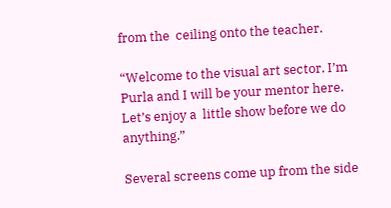from the  ceiling onto the teacher.

“Welcome to the visual art sector. I’m Purla and I will be your mentor here. Let’s enjoy a  little show before we do anything.”

Several screens come up from the side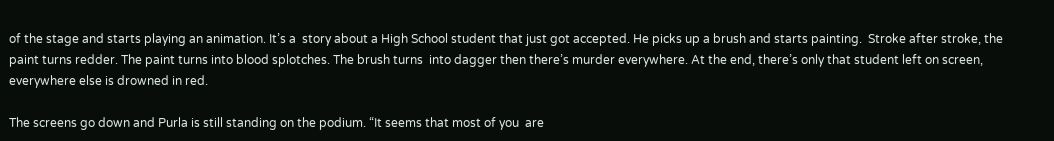of the stage and starts playing an animation. It’s a  story about a High School student that just got accepted. He picks up a brush and starts painting.  Stroke after stroke, the paint turns redder. The paint turns into blood splotches. The brush turns  into dagger then there’s murder everywhere. At the end, there’s only that student left on screen,  everywhere else is drowned in red.

The screens go down and Purla is still standing on the podium. “It seems that most of you  are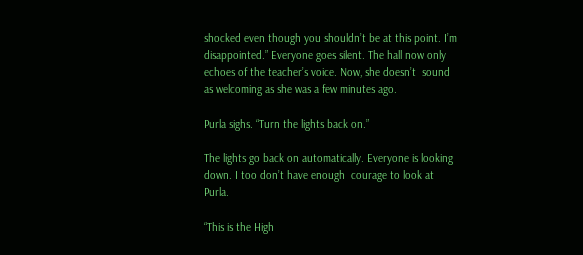shocked even though you shouldn’t be at this point. I’m disappointed.” Everyone goes silent. The hall now only echoes of the teacher’s voice. Now, she doesn’t  sound as welcoming as she was a few minutes ago.

Purla sighs. “Turn the lights back on.”

The lights go back on automatically. Everyone is looking down. I too don’t have enough  courage to look at Purla.

“This is the High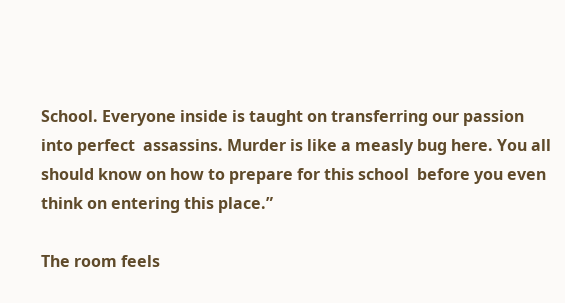School. Everyone inside is taught on transferring our passion into perfect  assassins. Murder is like a measly bug here. You all should know on how to prepare for this school  before you even think on entering this place.”

The room feels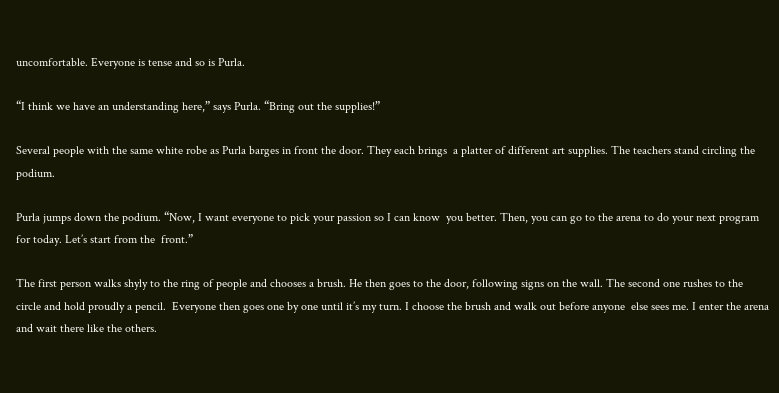uncomfortable. Everyone is tense and so is Purla.

“I think we have an understanding here,” says Purla. “Bring out the supplies!”

Several people with the same white robe as Purla barges in front the door. They each brings  a platter of different art supplies. The teachers stand circling the podium.

Purla jumps down the podium. “Now, I want everyone to pick your passion so I can know  you better. Then, you can go to the arena to do your next program for today. Let’s start from the  front.”

The first person walks shyly to the ring of people and chooses a brush. He then goes to the door, following signs on the wall. The second one rushes to the circle and hold proudly a pencil.  Everyone then goes one by one until it’s my turn. I choose the brush and walk out before anyone  else sees me. I enter the arena and wait there like the others.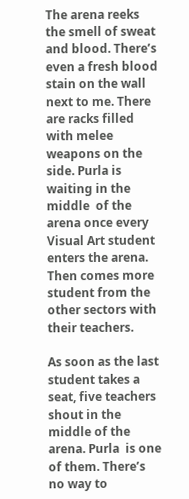The arena reeks the smell of sweat and blood. There’s even a fresh blood stain on the wall  next to me. There are racks filled with melee weapons on the side. Purla is waiting in the middle  of the arena once every Visual Art student enters the arena. Then comes more student from the  other sectors with their teachers.

As soon as the last student takes a seat, five teachers shout in the middle of the arena. Purla  is one of them. There’s no way to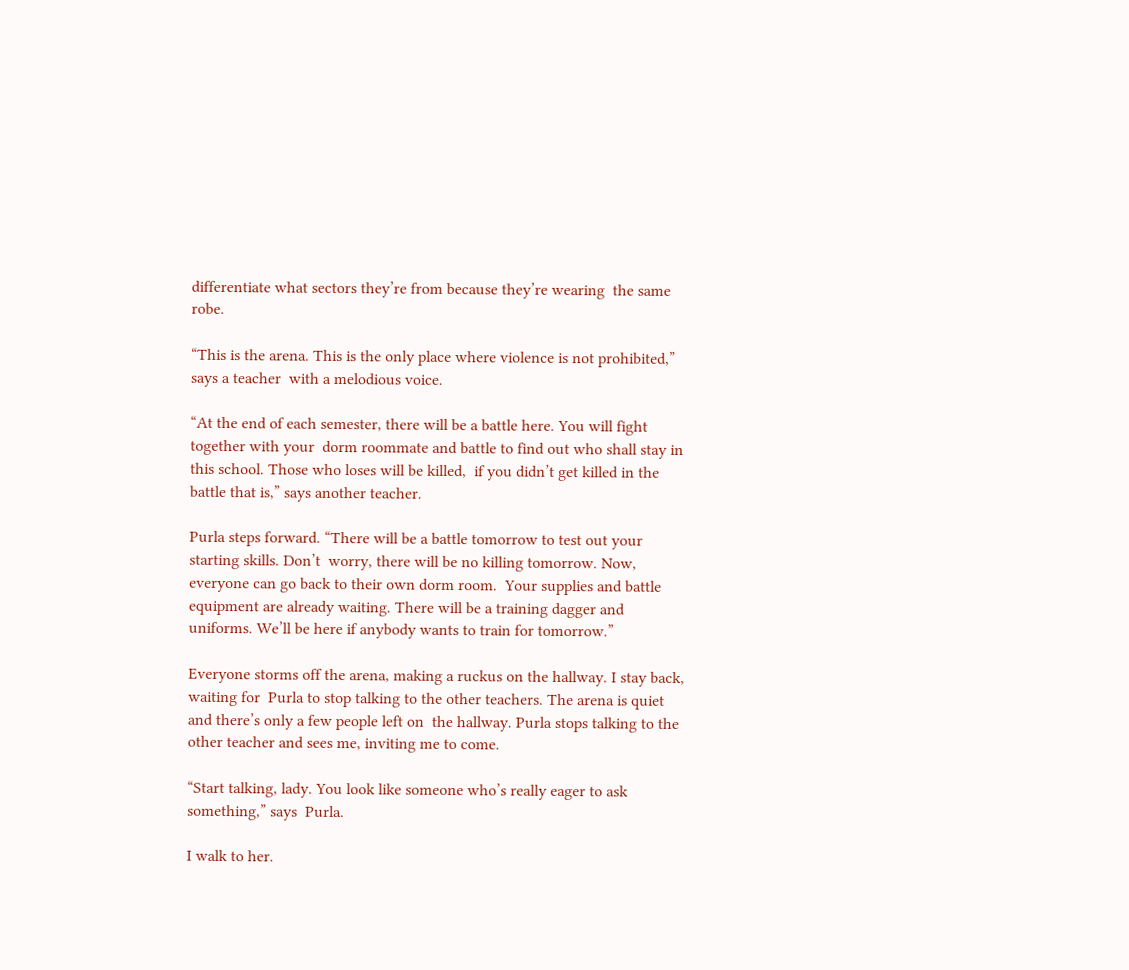differentiate what sectors they’re from because they’re wearing  the same robe.

“This is the arena. This is the only place where violence is not prohibited,” says a teacher  with a melodious voice.

“At the end of each semester, there will be a battle here. You will fight together with your  dorm roommate and battle to find out who shall stay in this school. Those who loses will be killed,  if you didn’t get killed in the battle that is,” says another teacher.

Purla steps forward. “There will be a battle tomorrow to test out your starting skills. Don’t  worry, there will be no killing tomorrow. Now, everyone can go back to their own dorm room.  Your supplies and battle equipment are already waiting. There will be a training dagger and  uniforms. We’ll be here if anybody wants to train for tomorrow.”

Everyone storms off the arena, making a ruckus on the hallway. I stay back, waiting for  Purla to stop talking to the other teachers. The arena is quiet and there’s only a few people left on  the hallway. Purla stops talking to the other teacher and sees me, inviting me to come.

“Start talking, lady. You look like someone who’s really eager to ask something,” says  Purla.

I walk to her.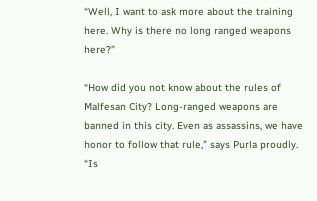“Well, I want to ask more about the training here. Why is there no long ranged weapons here?”

“How did you not know about the rules of Malfesan City? Long-ranged weapons are  banned in this city. Even as assassins, we have honor to follow that rule,” says Purla proudly. “Is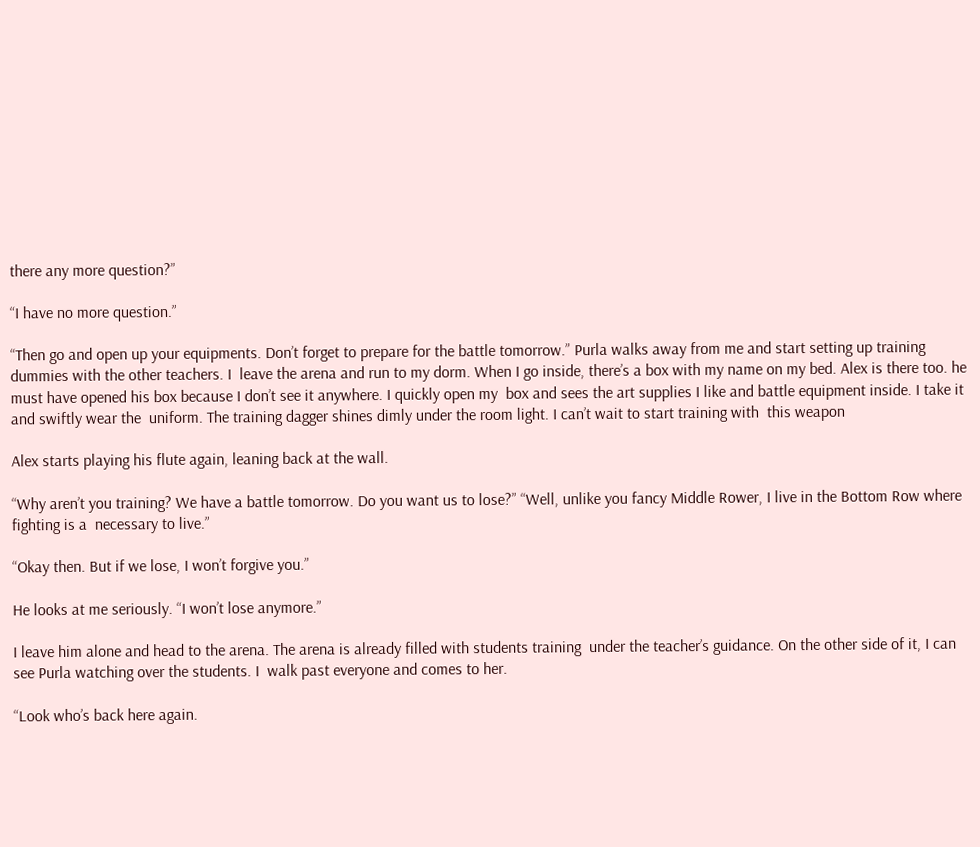there any more question?”

“I have no more question.”

“Then go and open up your equipments. Don’t forget to prepare for the battle tomorrow.” Purla walks away from me and start setting up training dummies with the other teachers. I  leave the arena and run to my dorm. When I go inside, there’s a box with my name on my bed. Alex is there too. he must have opened his box because I don’t see it anywhere. I quickly open my  box and sees the art supplies I like and battle equipment inside. I take it and swiftly wear the  uniform. The training dagger shines dimly under the room light. I can’t wait to start training with  this weapon

Alex starts playing his flute again, leaning back at the wall.

“Why aren’t you training? We have a battle tomorrow. Do you want us to lose?” “Well, unlike you fancy Middle Rower, I live in the Bottom Row where fighting is a  necessary to live.”

“Okay then. But if we lose, I won’t forgive you.”

He looks at me seriously. “I won’t lose anymore.”

I leave him alone and head to the arena. The arena is already filled with students training  under the teacher’s guidance. On the other side of it, I can see Purla watching over the students. I  walk past everyone and comes to her.

“Look who’s back here again.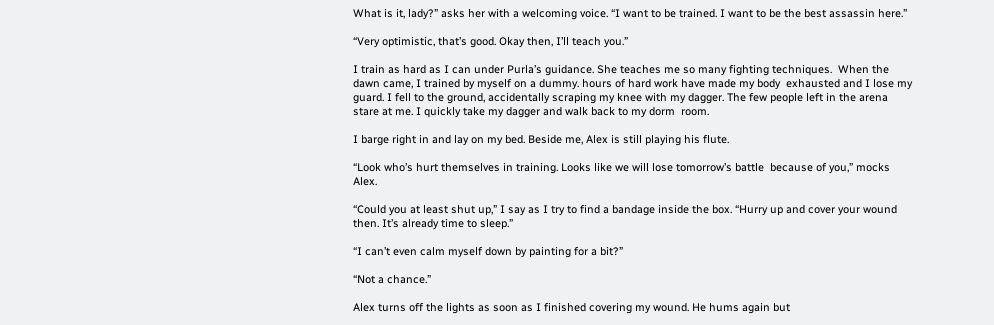What is it, lady?” asks her with a welcoming voice. “I want to be trained. I want to be the best assassin here.”

“Very optimistic, that’s good. Okay then, I’ll teach you.”

I train as hard as I can under Purla’s guidance. She teaches me so many fighting techniques.  When the dawn came, I trained by myself on a dummy. hours of hard work have made my body  exhausted and I lose my guard. I fell to the ground, accidentally scraping my knee with my dagger. The few people left in the arena stare at me. I quickly take my dagger and walk back to my dorm  room.

I barge right in and lay on my bed. Beside me, Alex is still playing his flute.

“Look who’s hurt themselves in training. Looks like we will lose tomorrow’s battle  because of you,” mocks Alex.

“Could you at least shut up,” I say as I try to find a bandage inside the box. “Hurry up and cover your wound then. It’s already time to sleep.”

“I can’t even calm myself down by painting for a bit?”

“Not a chance.”

Alex turns off the lights as soon as I finished covering my wound. He hums again but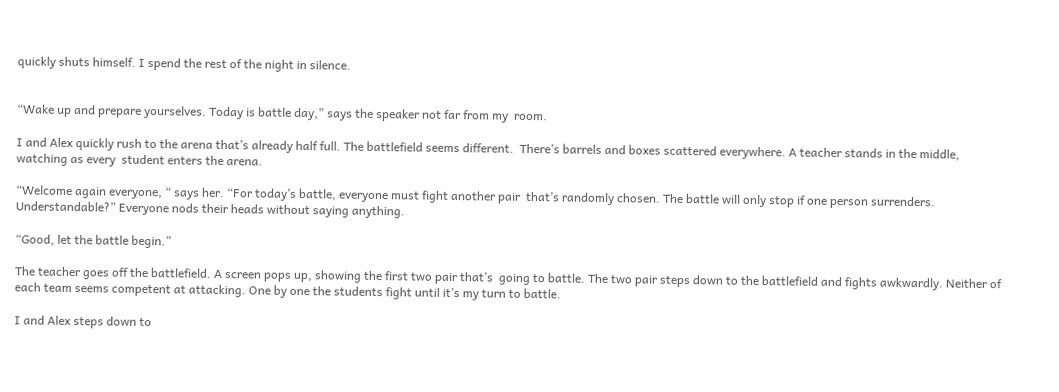quickly shuts himself. I spend the rest of the night in silence.


“Wake up and prepare yourselves. Today is battle day,” says the speaker not far from my  room.

I and Alex quickly rush to the arena that’s already half full. The battlefield seems different.  There’s barrels and boxes scattered everywhere. A teacher stands in the middle, watching as every  student enters the arena.

“Welcome again everyone, “ says her. “For today’s battle, everyone must fight another pair  that’s randomly chosen. The battle will only stop if one person surrenders. Understandable?” Everyone nods their heads without saying anything.

“Good, let the battle begin.”

The teacher goes off the battlefield. A screen pops up, showing the first two pair that’s  going to battle. The two pair steps down to the battlefield and fights awkwardly. Neither of each team seems competent at attacking. One by one the students fight until it’s my turn to battle.

I and Alex steps down to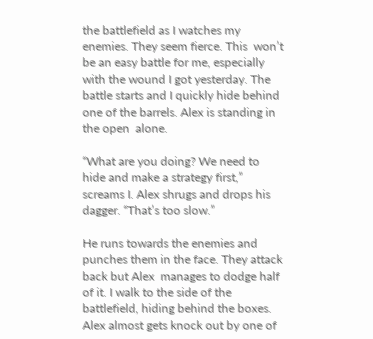the battlefield as I watches my enemies. They seem fierce. This  won’t be an easy battle for me, especially with the wound I got yesterday. The battle starts and I quickly hide behind one of the barrels. Alex is standing in the open  alone.

“What are you doing? We need to hide and make a strategy first,” screams I. Alex shrugs and drops his dagger. “That’s too slow.”

He runs towards the enemies and punches them in the face. They attack back but Alex  manages to dodge half of it. I walk to the side of the battlefield, hiding behind the boxes. Alex almost gets knock out by one of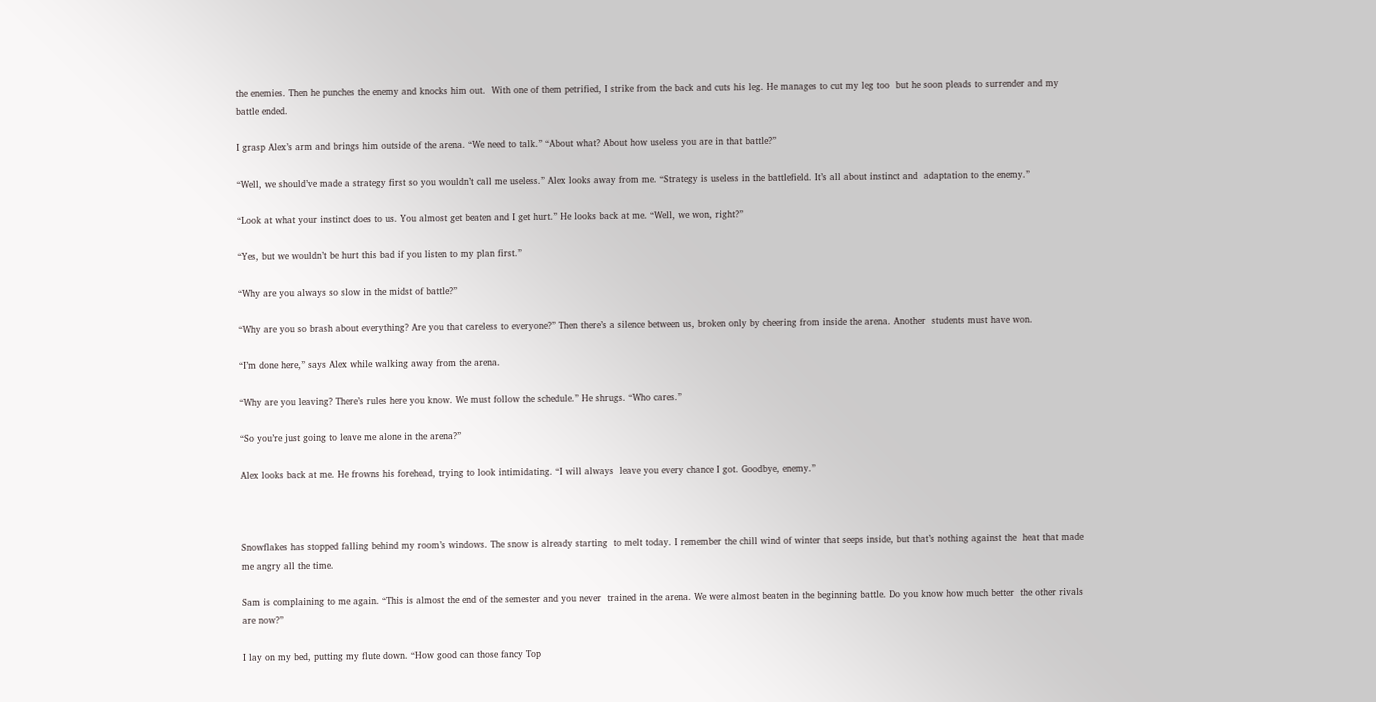the enemies. Then he punches the enemy and knocks him out.  With one of them petrified, I strike from the back and cuts his leg. He manages to cut my leg too  but he soon pleads to surrender and my battle ended.

I grasp Alex’s arm and brings him outside of the arena. “We need to talk.” “About what? About how useless you are in that battle?”

“Well, we should’ve made a strategy first so you wouldn’t call me useless.” Alex looks away from me. “Strategy is useless in the battlefield. It’s all about instinct and  adaptation to the enemy.”

“Look at what your instinct does to us. You almost get beaten and I get hurt.” He looks back at me. “Well, we won, right?”

“Yes, but we wouldn’t be hurt this bad if you listen to my plan first.”

“Why are you always so slow in the midst of battle?”

“Why are you so brash about everything? Are you that careless to everyone?” Then there’s a silence between us, broken only by cheering from inside the arena. Another  students must have won.

“I’m done here,” says Alex while walking away from the arena.

“Why are you leaving? There’s rules here you know. We must follow the schedule.” He shrugs. “Who cares.”

“So you’re just going to leave me alone in the arena?”

Alex looks back at me. He frowns his forehead, trying to look intimidating. “I will always  leave you every chance I got. Goodbye, enemy.”



Snowflakes has stopped falling behind my room’s windows. The snow is already starting  to melt today. I remember the chill wind of winter that seeps inside, but that’s nothing against the  heat that made me angry all the time.

Sam is complaining to me again. “This is almost the end of the semester and you never  trained in the arena. We were almost beaten in the beginning battle. Do you know how much better  the other rivals are now?”

I lay on my bed, putting my flute down. “How good can those fancy Top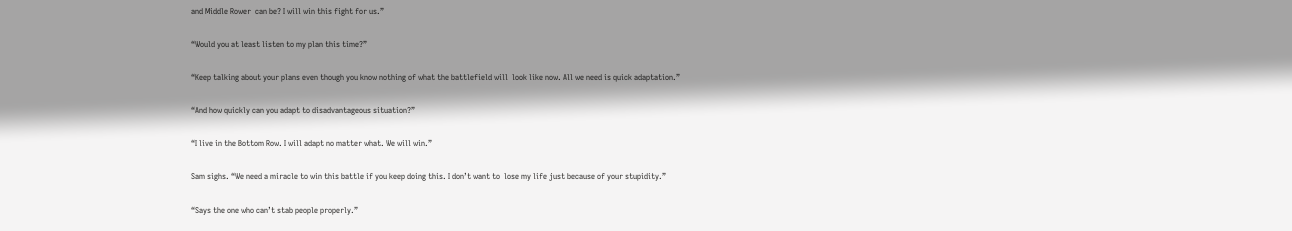and Middle Rower  can be? I will win this fight for us.”

“Would you at least listen to my plan this time?”

“Keep talking about your plans even though you know nothing of what the battlefield will  look like now. All we need is quick adaptation.”

“And how quickly can you adapt to disadvantageous situation?”

“I live in the Bottom Row. I will adapt no matter what. We will win.”

Sam sighs. “We need a miracle to win this battle if you keep doing this. I don’t want to  lose my life just because of your stupidity.”

“Says the one who can’t stab people properly.”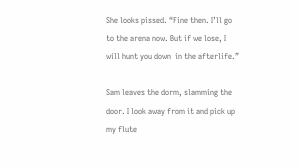She looks pissed. “Fine then. I’ll go to the arena now. But if we lose, I will hunt you down  in the afterlife.”

Sam leaves the dorm, slamming the door. I look away from it and pick up my flute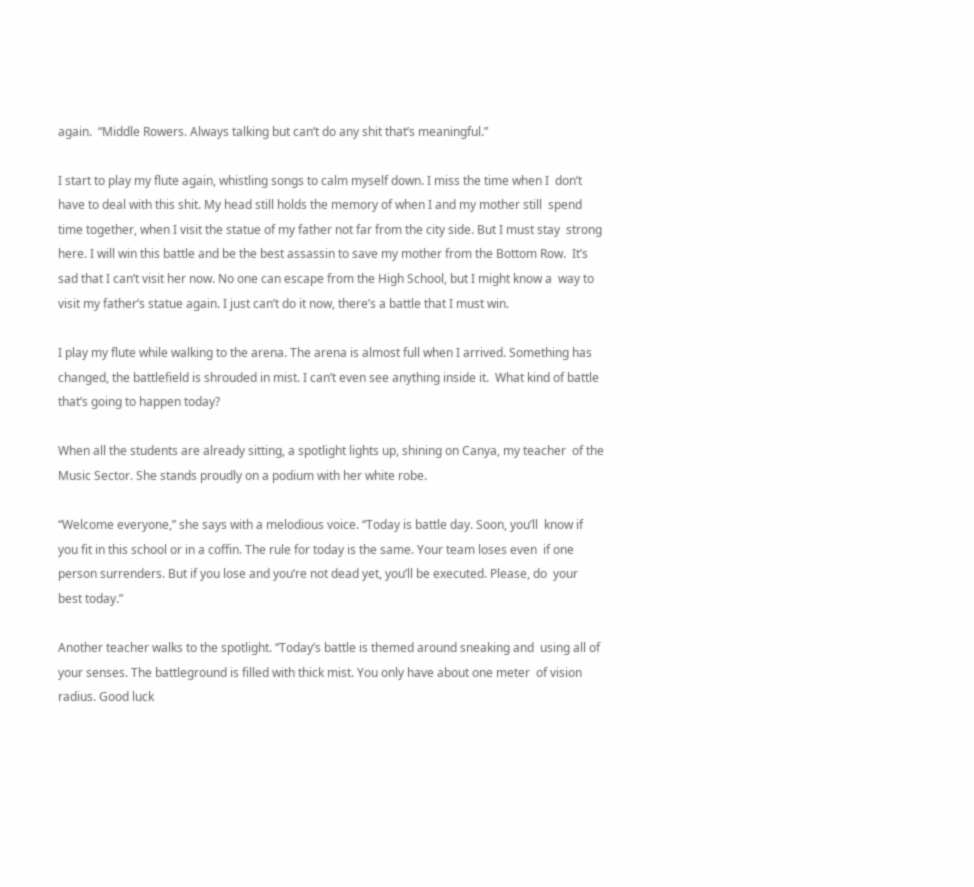again.  “Middle Rowers. Always talking but can’t do any shit that’s meaningful.”

I start to play my flute again, whistling songs to calm myself down. I miss the time when I  don’t have to deal with this shit. My head still holds the memory of when I and my mother still  spend time together, when I visit the statue of my father not far from the city side. But I must stay  strong here. I will win this battle and be the best assassin to save my mother from the Bottom Row.  It’s sad that I can’t visit her now. No one can escape from the High School, but I might know a  way to visit my father’s statue again. I just can’t do it now, there’s a battle that I must win.

I play my flute while walking to the arena. The arena is almost full when I arrived. Something has changed, the battlefield is shrouded in mist. I can’t even see anything inside it.  What kind of battle that’s going to happen today?

When all the students are already sitting, a spotlight lights up, shining on Canya, my teacher  of the Music Sector. She stands proudly on a podium with her white robe.

“Welcome everyone,” she says with a melodious voice. “Today is battle day. Soon, you’ll  know if you fit in this school or in a coffin. The rule for today is the same. Your team loses even  if one person surrenders. But if you lose and you’re not dead yet, you’ll be executed. Please, do  your best today.”

Another teacher walks to the spotlight. “Today’s battle is themed around sneaking and  using all of your senses. The battleground is filled with thick mist. You only have about one meter  of vision radius. Good luck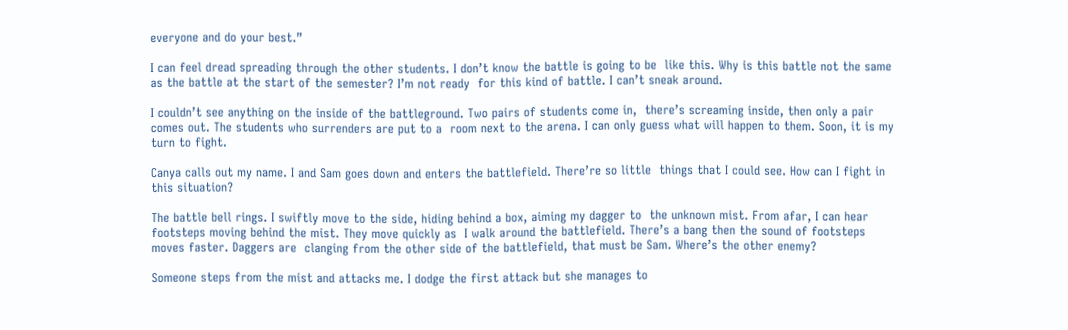everyone and do your best.”

I can feel dread spreading through the other students. I don’t know the battle is going to be  like this. Why is this battle not the same as the battle at the start of the semester? I’m not ready  for this kind of battle. I can’t sneak around.

I couldn’t see anything on the inside of the battleground. Two pairs of students come in,  there’s screaming inside, then only a pair comes out. The students who surrenders are put to a  room next to the arena. I can only guess what will happen to them. Soon, it is my turn to fight.

Canya calls out my name. I and Sam goes down and enters the battlefield. There’re so little  things that I could see. How can I fight in this situation?

The battle bell rings. I swiftly move to the side, hiding behind a box, aiming my dagger to  the unknown mist. From afar, I can hear footsteps moving behind the mist. They move quickly as  I walk around the battlefield. There’s a bang then the sound of footsteps moves faster. Daggers are  clanging from the other side of the battlefield, that must be Sam. Where’s the other enemy?

Someone steps from the mist and attacks me. I dodge the first attack but she manages to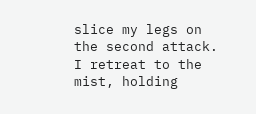slice my legs on the second attack. I retreat to the mist, holding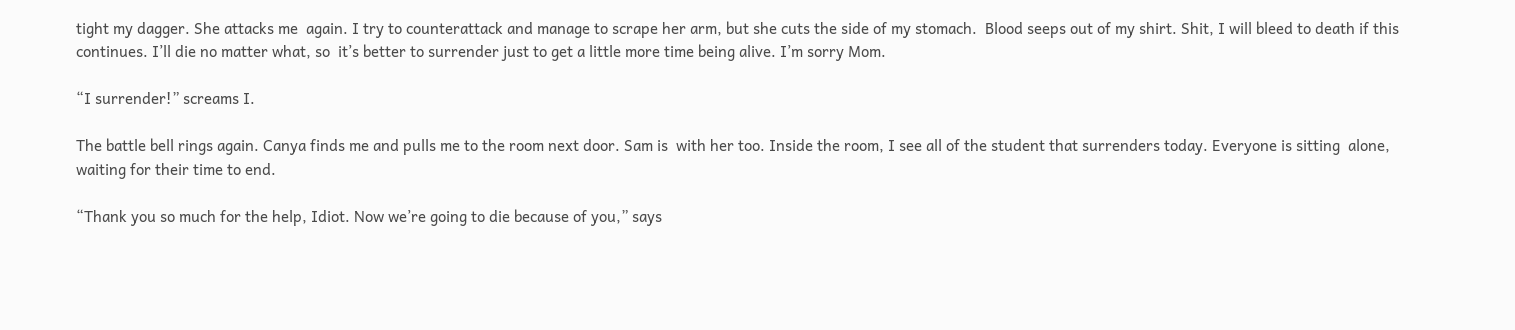tight my dagger. She attacks me  again. I try to counterattack and manage to scrape her arm, but she cuts the side of my stomach.  Blood seeps out of my shirt. Shit, I will bleed to death if this continues. I’ll die no matter what, so  it’s better to surrender just to get a little more time being alive. I’m sorry Mom.

“I surrender!” screams I.

The battle bell rings again. Canya finds me and pulls me to the room next door. Sam is  with her too. Inside the room, I see all of the student that surrenders today. Everyone is sitting  alone, waiting for their time to end.

“Thank you so much for the help, Idiot. Now we’re going to die because of you,” says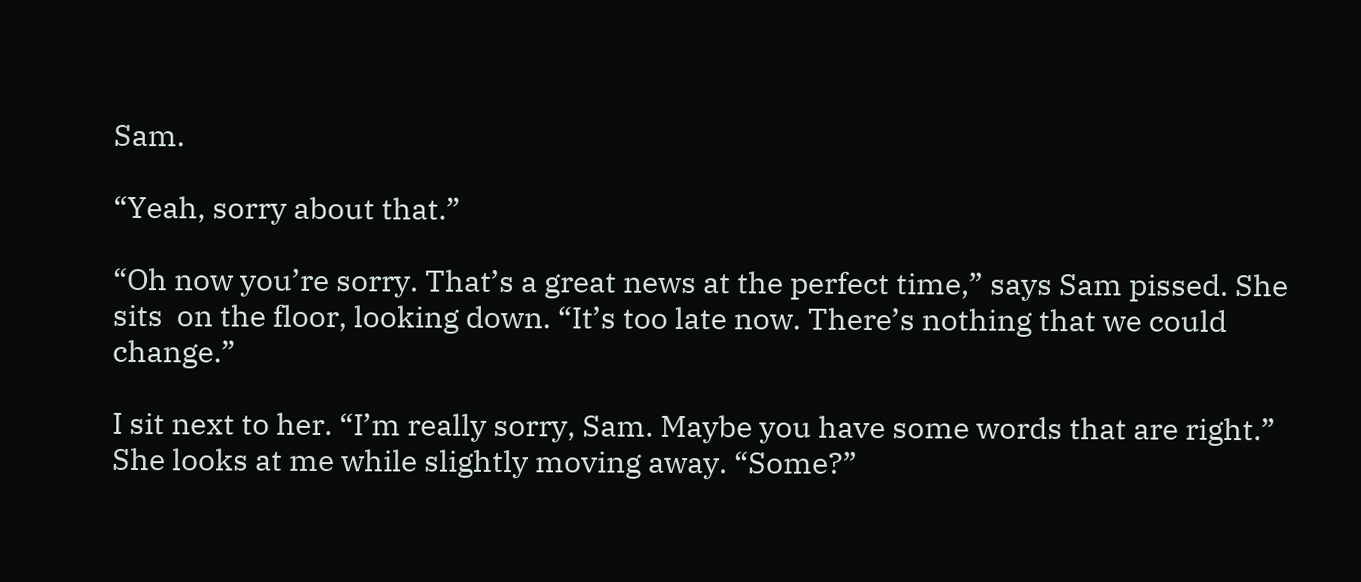Sam.

“Yeah, sorry about that.”

“Oh now you’re sorry. That’s a great news at the perfect time,” says Sam pissed. She sits  on the floor, looking down. “It’s too late now. There’s nothing that we could change.”

I sit next to her. “I’m really sorry, Sam. Maybe you have some words that are right.” She looks at me while slightly moving away. “Some?”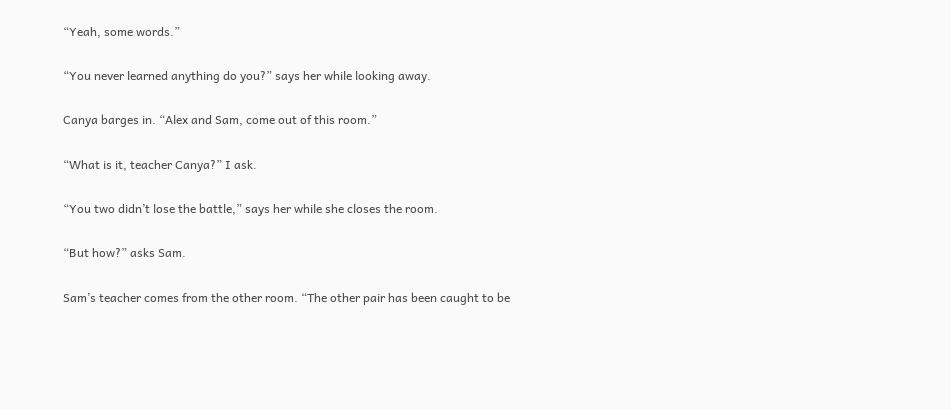“Yeah, some words.”

“You never learned anything do you?” says her while looking away.

Canya barges in. “Alex and Sam, come out of this room.”

“What is it, teacher Canya?” I ask.

“You two didn’t lose the battle,” says her while she closes the room.

“But how?” asks Sam.

Sam’s teacher comes from the other room. “The other pair has been caught to be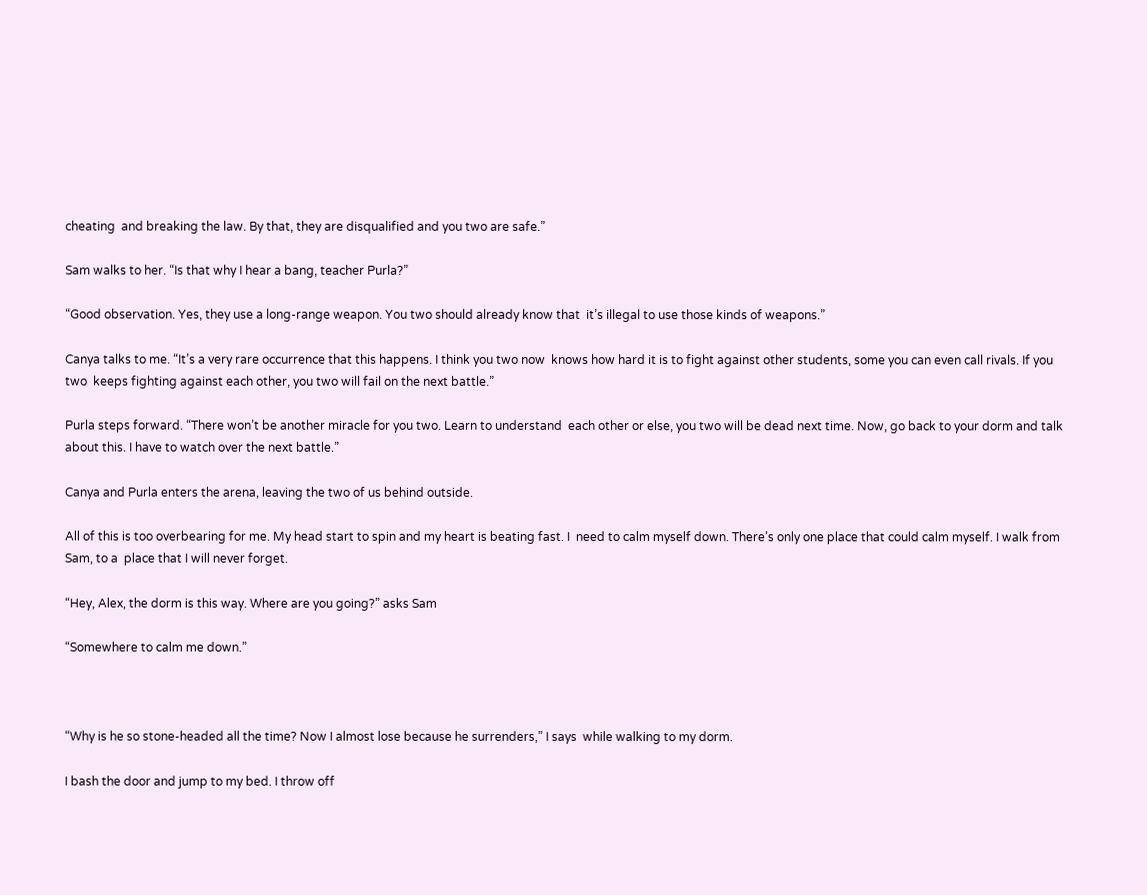cheating  and breaking the law. By that, they are disqualified and you two are safe.”

Sam walks to her. “Is that why I hear a bang, teacher Purla?”

“Good observation. Yes, they use a long-range weapon. You two should already know that  it’s illegal to use those kinds of weapons.”

Canya talks to me. “It’s a very rare occurrence that this happens. I think you two now  knows how hard it is to fight against other students, some you can even call rivals. If you two  keeps fighting against each other, you two will fail on the next battle.”

Purla steps forward. “There won’t be another miracle for you two. Learn to understand  each other or else, you two will be dead next time. Now, go back to your dorm and talk about this. I have to watch over the next battle.”

Canya and Purla enters the arena, leaving the two of us behind outside.

All of this is too overbearing for me. My head start to spin and my heart is beating fast. I  need to calm myself down. There’s only one place that could calm myself. I walk from Sam, to a  place that I will never forget.

“Hey, Alex, the dorm is this way. Where are you going?” asks Sam

“Somewhere to calm me down.”



“Why is he so stone-headed all the time? Now I almost lose because he surrenders,” I says  while walking to my dorm.

I bash the door and jump to my bed. I throw off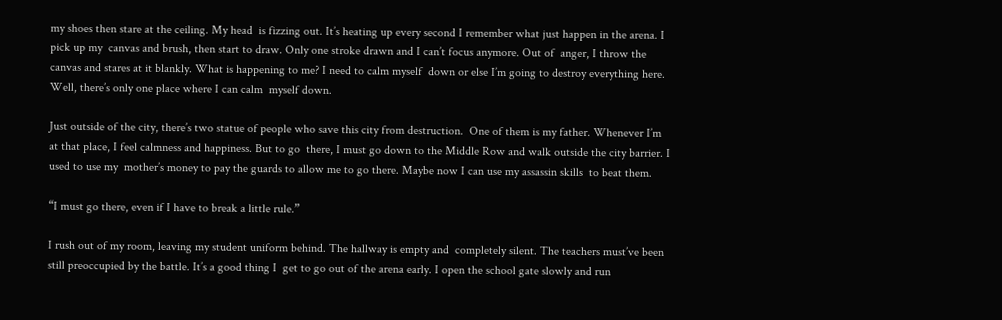my shoes then stare at the ceiling. My head  is fizzing out. It’s heating up every second I remember what just happen in the arena. I pick up my  canvas and brush, then start to draw. Only one stroke drawn and I can’t focus anymore. Out of  anger, I throw the canvas and stares at it blankly. What is happening to me? I need to calm myself  down or else I’m going to destroy everything here. Well, there’s only one place where I can calm  myself down.

Just outside of the city, there’s two statue of people who save this city from destruction.  One of them is my father. Whenever I’m at that place, I feel calmness and happiness. But to go  there, I must go down to the Middle Row and walk outside the city barrier. I used to use my  mother’s money to pay the guards to allow me to go there. Maybe now I can use my assassin skills  to beat them.

“I must go there, even if I have to break a little rule.”

I rush out of my room, leaving my student uniform behind. The hallway is empty and  completely silent. The teachers must’ve been still preoccupied by the battle. It’s a good thing I  get to go out of the arena early. I open the school gate slowly and run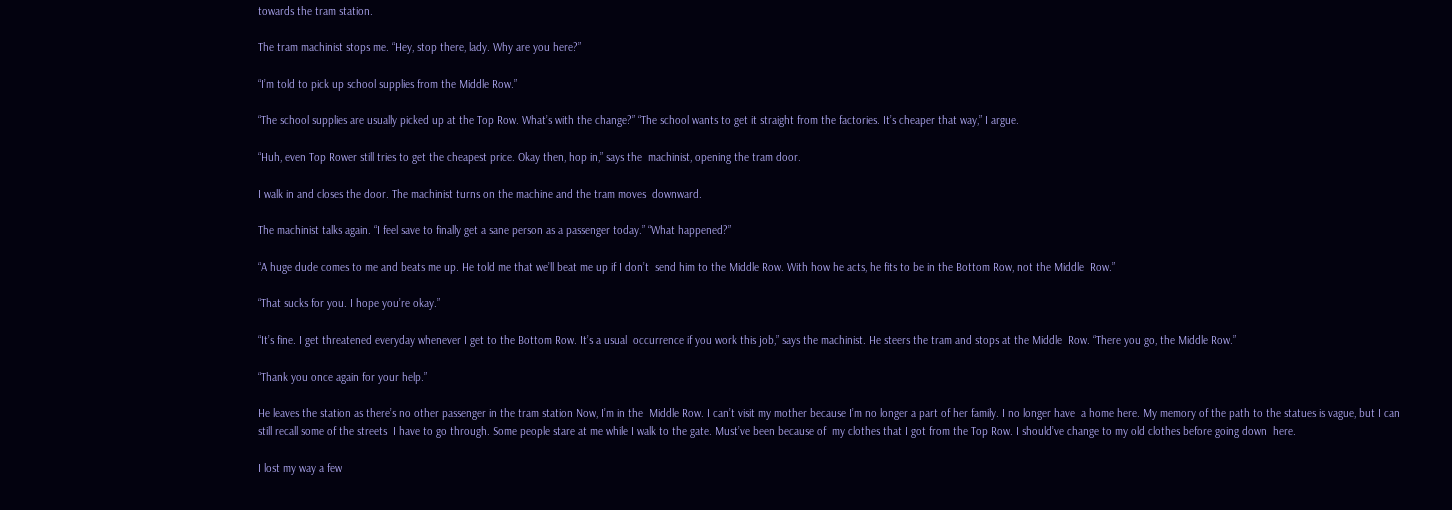towards the tram station.

The tram machinist stops me. “Hey, stop there, lady. Why are you here?”

“I’m told to pick up school supplies from the Middle Row.”

“The school supplies are usually picked up at the Top Row. What’s with the change?” “The school wants to get it straight from the factories. It’s cheaper that way,” I argue.

“Huh, even Top Rower still tries to get the cheapest price. Okay then, hop in,” says the  machinist, opening the tram door.

I walk in and closes the door. The machinist turns on the machine and the tram moves  downward.

The machinist talks again. “I feel save to finally get a sane person as a passenger today.” “What happened?”

“A huge dude comes to me and beats me up. He told me that we’ll beat me up if I don’t  send him to the Middle Row. With how he acts, he fits to be in the Bottom Row, not the Middle  Row.”

“That sucks for you. I hope you’re okay.”

“It’s fine. I get threatened everyday whenever I get to the Bottom Row. It’s a usual  occurrence if you work this job,” says the machinist. He steers the tram and stops at the Middle  Row. “There you go, the Middle Row.”

“Thank you once again for your help.”

He leaves the station as there’s no other passenger in the tram station Now, I’m in the  Middle Row. I can’t visit my mother because I’m no longer a part of her family. I no longer have  a home here. My memory of the path to the statues is vague, but I can still recall some of the streets  I have to go through. Some people stare at me while I walk to the gate. Must’ve been because of  my clothes that I got from the Top Row. I should’ve change to my old clothes before going down  here.

I lost my way a few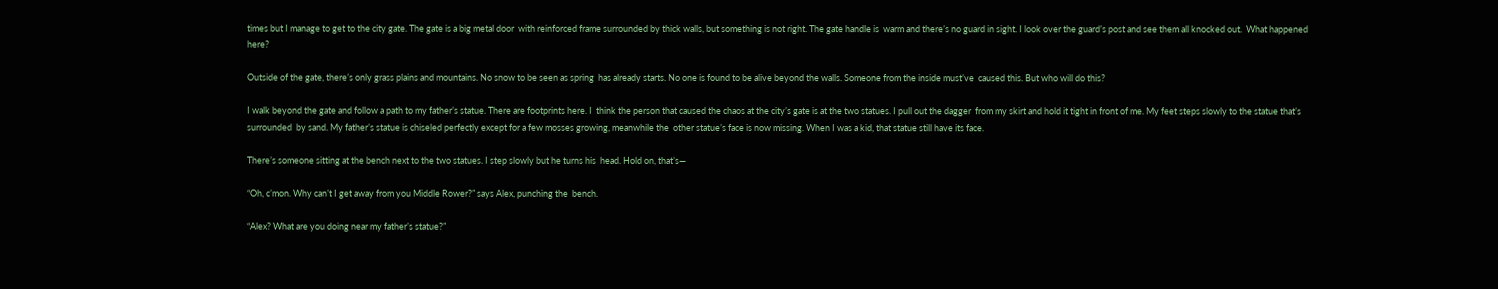times but I manage to get to the city gate. The gate is a big metal door  with reinforced frame surrounded by thick walls, but something is not right. The gate handle is  warm and there’s no guard in sight. I look over the guard’s post and see them all knocked out.  What happened here?

Outside of the gate, there’s only grass plains and mountains. No snow to be seen as spring  has already starts. No one is found to be alive beyond the walls. Someone from the inside must’ve  caused this. But who will do this?

I walk beyond the gate and follow a path to my father’s statue. There are footprints here. I  think the person that caused the chaos at the city’s gate is at the two statues. I pull out the dagger  from my skirt and hold it tight in front of me. My feet steps slowly to the statue that’s surrounded  by sand. My father’s statue is chiseled perfectly except for a few mosses growing, meanwhile the  other statue’s face is now missing. When I was a kid, that statue still have its face.

There’s someone sitting at the bench next to the two statues. I step slowly but he turns his  head. Hold on, that’s—

“Oh, c’mon. Why can’t I get away from you Middle Rower?” says Alex, punching the  bench.

“Alex? What are you doing near my father’s statue?”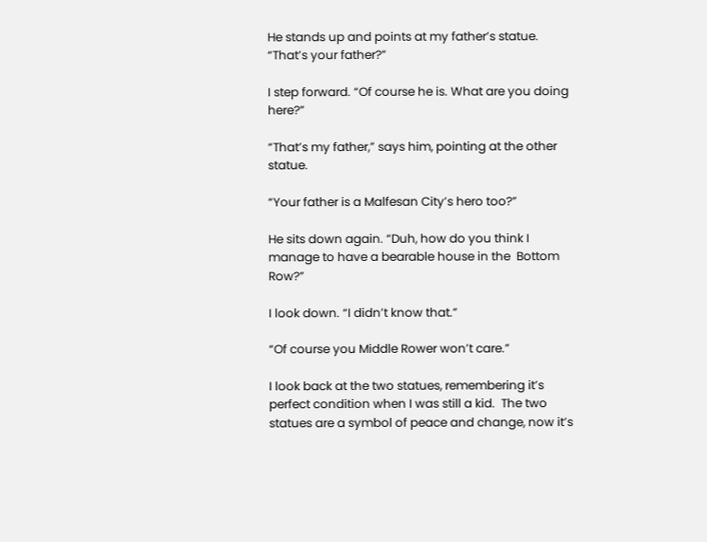He stands up and points at my father’s statue. “That’s your father?”

I step forward. “Of course he is. What are you doing here?”

“That’s my father,” says him, pointing at the other statue.

“Your father is a Malfesan City’s hero too?”

He sits down again. “Duh, how do you think I manage to have a bearable house in the  Bottom Row?”

I look down. “I didn’t know that.”

“Of course you Middle Rower won’t care.”

I look back at the two statues, remembering it’s perfect condition when I was still a kid.  The two statues are a symbol of peace and change, now it’s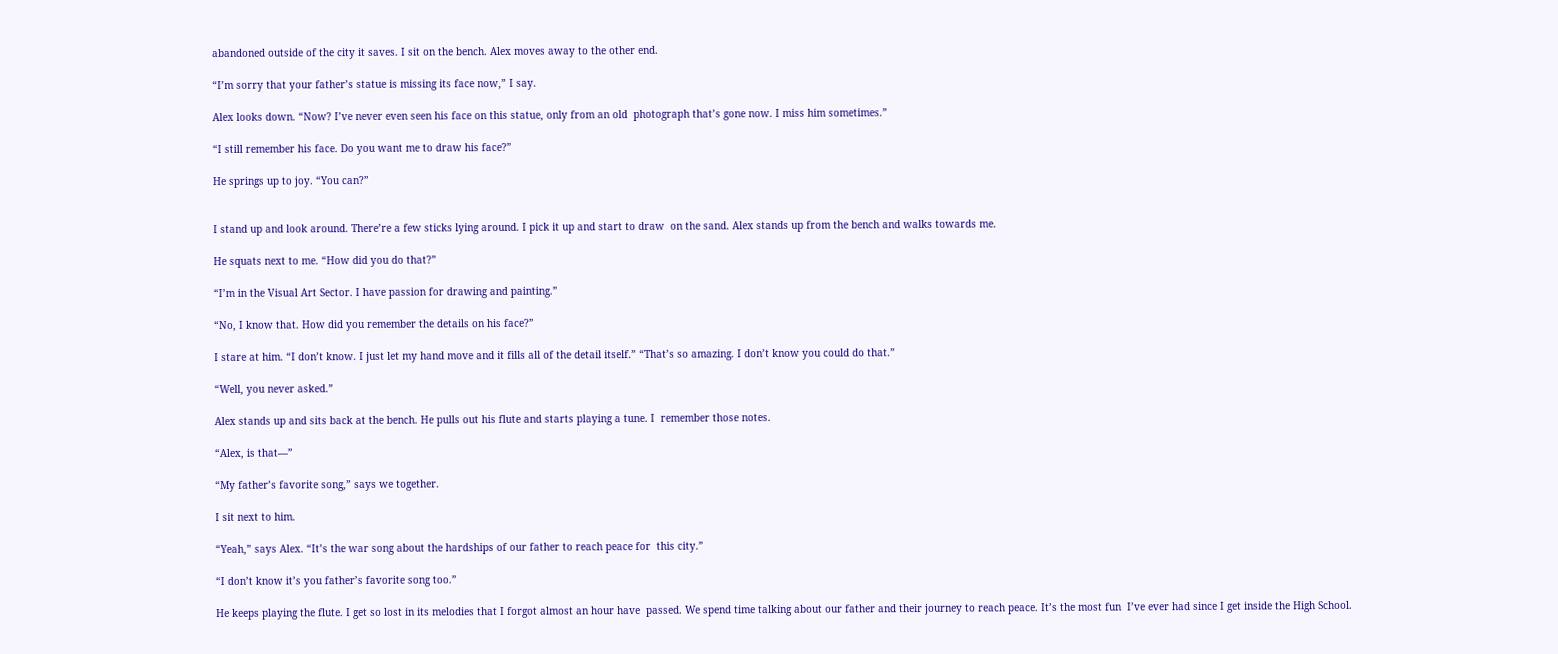abandoned outside of the city it saves. I sit on the bench. Alex moves away to the other end.

“I’m sorry that your father’s statue is missing its face now,” I say.

Alex looks down. “Now? I’ve never even seen his face on this statue, only from an old  photograph that’s gone now. I miss him sometimes.”

“I still remember his face. Do you want me to draw his face?”

He springs up to joy. “You can?”


I stand up and look around. There’re a few sticks lying around. I pick it up and start to draw  on the sand. Alex stands up from the bench and walks towards me.

He squats next to me. “How did you do that?”

“I’m in the Visual Art Sector. I have passion for drawing and painting.”

“No, I know that. How did you remember the details on his face?”

I stare at him. “I don’t know. I just let my hand move and it fills all of the detail itself.” “That’s so amazing. I don’t know you could do that.”

“Well, you never asked.”

Alex stands up and sits back at the bench. He pulls out his flute and starts playing a tune. I  remember those notes.

“Alex, is that—”

“My father’s favorite song,” says we together.

I sit next to him.

“Yeah,” says Alex. “It’s the war song about the hardships of our father to reach peace for  this city.”

“I don’t know it’s you father’s favorite song too.”

He keeps playing the flute. I get so lost in its melodies that I forgot almost an hour have  passed. We spend time talking about our father and their journey to reach peace. It’s the most fun  I’ve ever had since I get inside the High School.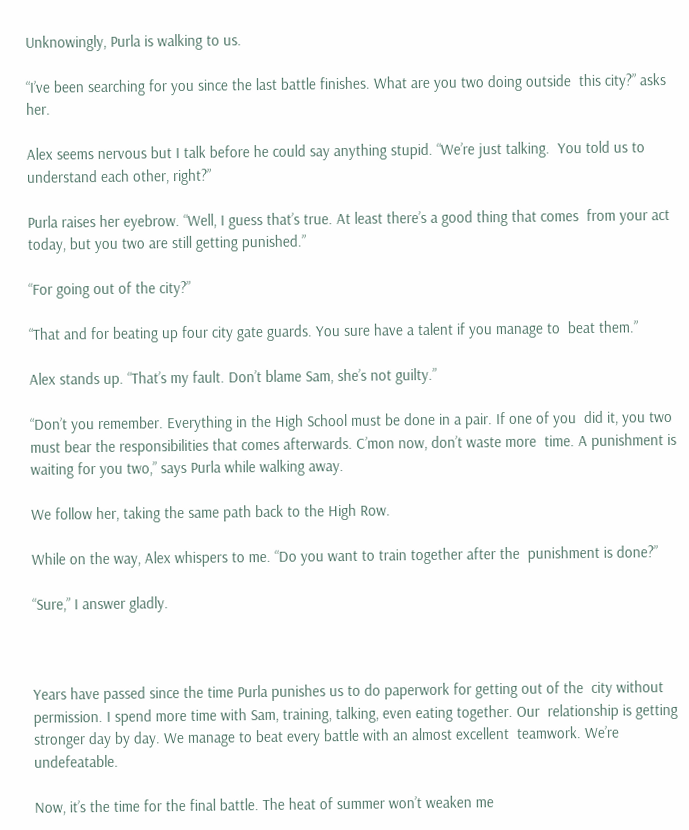Unknowingly, Purla is walking to us.

“I’ve been searching for you since the last battle finishes. What are you two doing outside  this city?” asks her.

Alex seems nervous but I talk before he could say anything stupid. “We’re just talking.  You told us to understand each other, right?”

Purla raises her eyebrow. “Well, I guess that’s true. At least there’s a good thing that comes  from your act today, but you two are still getting punished.”

“For going out of the city?”

“That and for beating up four city gate guards. You sure have a talent if you manage to  beat them.”

Alex stands up. “That’s my fault. Don’t blame Sam, she’s not guilty.”

“Don’t you remember. Everything in the High School must be done in a pair. If one of you  did it, you two must bear the responsibilities that comes afterwards. C’mon now, don’t waste more  time. A punishment is waiting for you two,” says Purla while walking away.

We follow her, taking the same path back to the High Row.

While on the way, Alex whispers to me. “Do you want to train together after the  punishment is done?”

“Sure,” I answer gladly.



Years have passed since the time Purla punishes us to do paperwork for getting out of the  city without permission. I spend more time with Sam, training, talking, even eating together. Our  relationship is getting stronger day by day. We manage to beat every battle with an almost excellent  teamwork. We’re undefeatable.

Now, it’s the time for the final battle. The heat of summer won’t weaken me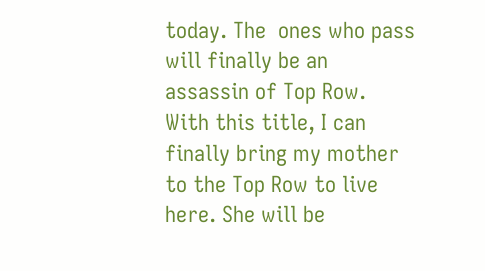today. The  ones who pass will finally be an assassin of Top Row. With this title, I can finally bring my mother  to the Top Row to live here. She will be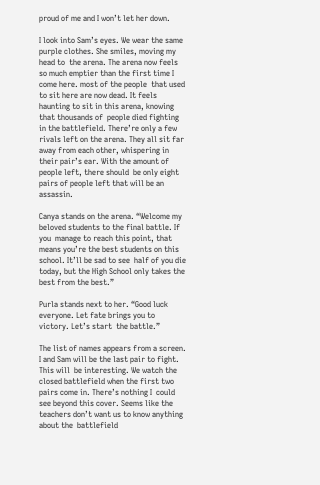proud of me and I won’t let her down.

I look into Sam’s eyes. We wear the same purple clothes. She smiles, moving my head to  the arena. The arena now feels so much emptier than the first time I come here. most of the people  that used to sit here are now dead. It feels haunting to sit in this arena, knowing that thousands of  people died fighting in the battlefield. There’re only a few rivals left on the arena. They all sit far  away from each other, whispering in their pair’s ear. With the amount of people left, there should  be only eight pairs of people left that will be an assassin.

Canya stands on the arena. “Welcome my beloved students to the final battle. If you  manage to reach this point, that means you’re the best students on this school. It’ll be sad to see  half of you die today, but the High School only takes the best from the best.”

Purla stands next to her. “Good luck everyone. Let fate brings you to victory. Let’s start  the battle.”

The list of names appears from a screen. I and Sam will be the last pair to fight. This will  be interesting. We watch the closed battlefield when the first two pairs come in. There’s nothing I  could see beyond this cover. Seems like the teachers don’t want us to know anything about the  battlefield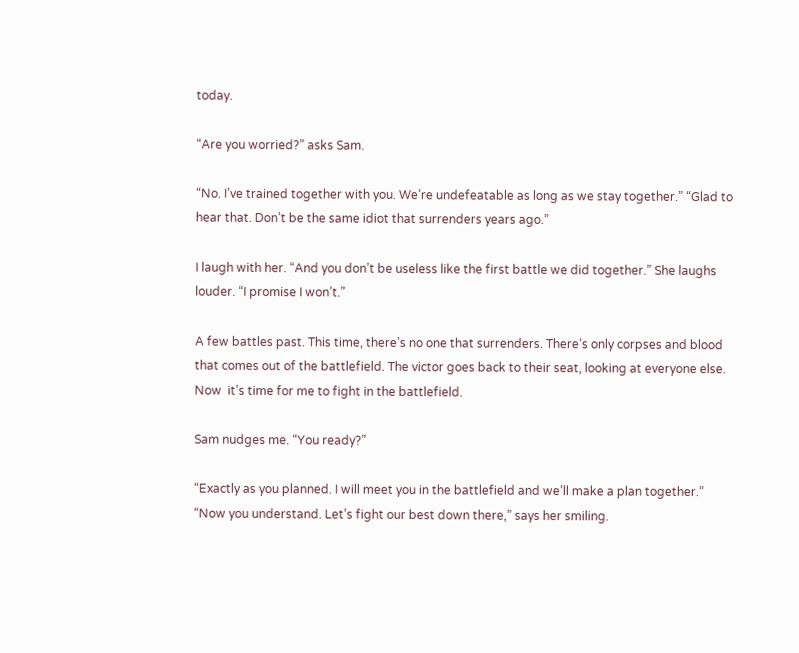today.

“Are you worried?” asks Sam.

“No. I’ve trained together with you. We’re undefeatable as long as we stay together.” “Glad to hear that. Don’t be the same idiot that surrenders years ago.”

I laugh with her. “And you don’t be useless like the first battle we did together.” She laughs louder. “I promise I won’t.”

A few battles past. This time, there’s no one that surrenders. There’s only corpses and blood  that comes out of the battlefield. The victor goes back to their seat, looking at everyone else. Now  it’s time for me to fight in the battlefield.

Sam nudges me. “You ready?”

“Exactly as you planned. I will meet you in the battlefield and we’ll make a plan together.” “Now you understand. Let’s fight our best down there,” says her smiling.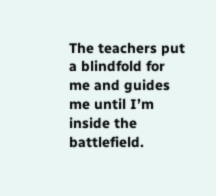The teachers put a blindfold for me and guides me until I’m inside the battlefield.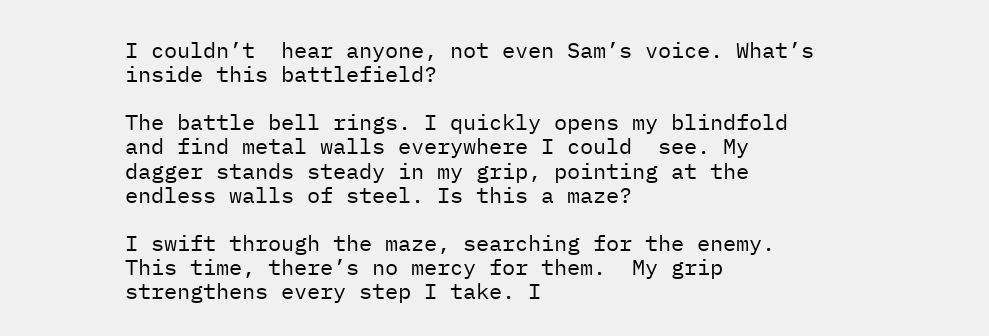I couldn’t  hear anyone, not even Sam’s voice. What’s inside this battlefield?

The battle bell rings. I quickly opens my blindfold and find metal walls everywhere I could  see. My dagger stands steady in my grip, pointing at the endless walls of steel. Is this a maze?

I swift through the maze, searching for the enemy. This time, there’s no mercy for them.  My grip strengthens every step I take. I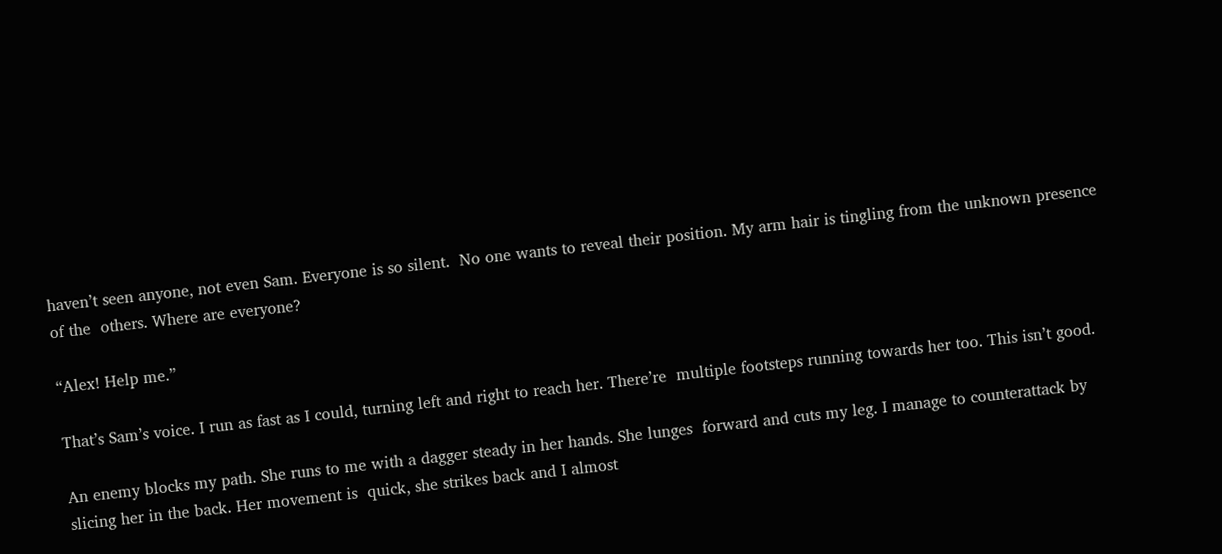haven’t seen anyone, not even Sam. Everyone is so silent.  No one wants to reveal their position. My arm hair is tingling from the unknown presence of the  others. Where are everyone?

“Alex! Help me.”

That’s Sam’s voice. I run as fast as I could, turning left and right to reach her. There’re  multiple footsteps running towards her too. This isn’t good.

An enemy blocks my path. She runs to me with a dagger steady in her hands. She lunges  forward and cuts my leg. I manage to counterattack by slicing her in the back. Her movement is  quick, she strikes back and I almost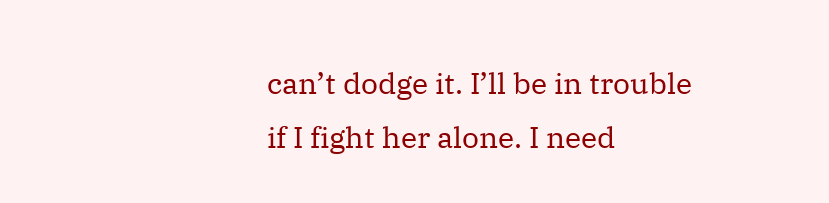can’t dodge it. I’ll be in trouble if I fight her alone. I need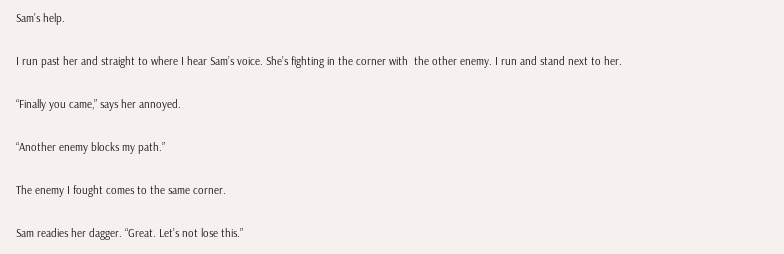Sam’s help.

I run past her and straight to where I hear Sam’s voice. She’s fighting in the corner with  the other enemy. I run and stand next to her.

“Finally you came,” says her annoyed.

“Another enemy blocks my path.”

The enemy I fought comes to the same corner.

Sam readies her dagger. “Great. Let’s not lose this.”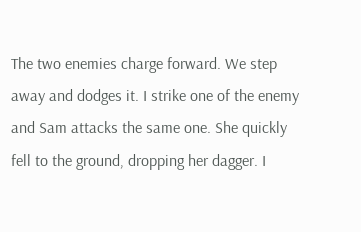The two enemies charge forward. We step away and dodges it. I strike one of the enemy  and Sam attacks the same one. She quickly fell to the ground, dropping her dagger. I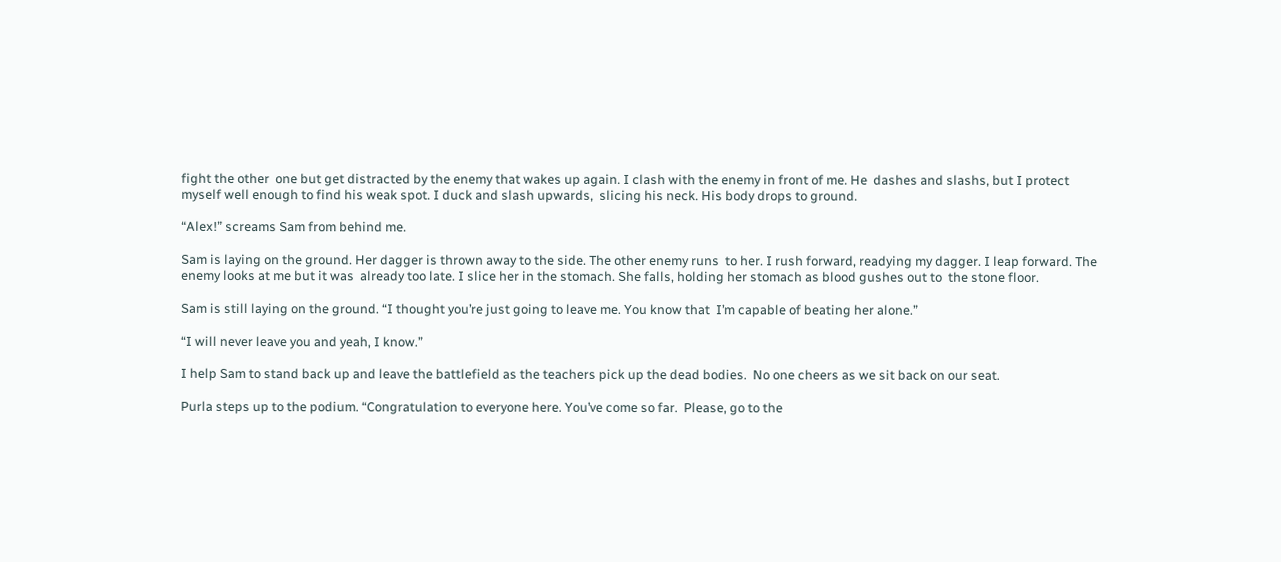fight the other  one but get distracted by the enemy that wakes up again. I clash with the enemy in front of me. He  dashes and slashs, but I protect myself well enough to find his weak spot. I duck and slash upwards,  slicing his neck. His body drops to ground.

“Alex!” screams Sam from behind me.

Sam is laying on the ground. Her dagger is thrown away to the side. The other enemy runs  to her. I rush forward, readying my dagger. I leap forward. The enemy looks at me but it was  already too late. I slice her in the stomach. She falls, holding her stomach as blood gushes out to  the stone floor.

Sam is still laying on the ground. “I thought you’re just going to leave me. You know that  I’m capable of beating her alone.”

“I will never leave you and yeah, I know.”

I help Sam to stand back up and leave the battlefield as the teachers pick up the dead bodies.  No one cheers as we sit back on our seat.

Purla steps up to the podium. “Congratulation to everyone here. You’ve come so far.  Please, go to the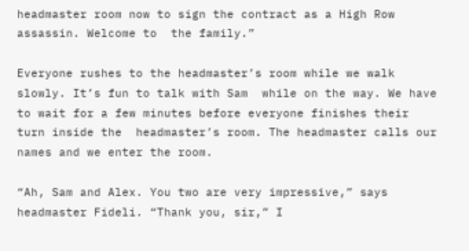headmaster room now to sign the contract as a High Row assassin. Welcome to  the family.”

Everyone rushes to the headmaster’s room while we walk slowly. It’s fun to talk with Sam  while on the way. We have to wait for a few minutes before everyone finishes their turn inside the  headmaster’s room. The headmaster calls our names and we enter the room.

“Ah, Sam and Alex. You two are very impressive,” says headmaster Fideli. “Thank you, sir,” I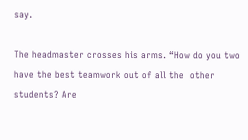say.

The headmaster crosses his arms. “How do you two have the best teamwork out of all the  other students? Are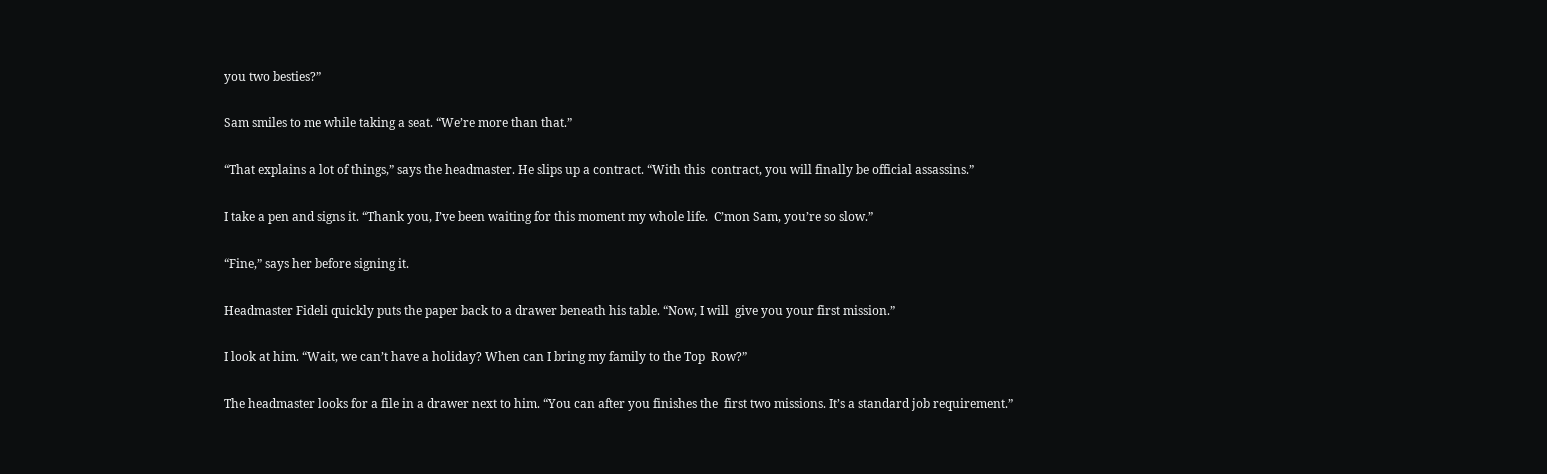you two besties?”

Sam smiles to me while taking a seat. “We’re more than that.”

“That explains a lot of things,” says the headmaster. He slips up a contract. “With this  contract, you will finally be official assassins.”

I take a pen and signs it. “Thank you, I’ve been waiting for this moment my whole life.  C’mon Sam, you’re so slow.”

“Fine,” says her before signing it.

Headmaster Fideli quickly puts the paper back to a drawer beneath his table. “Now, I will  give you your first mission.”

I look at him. “Wait, we can’t have a holiday? When can I bring my family to the Top  Row?”

The headmaster looks for a file in a drawer next to him. “You can after you finishes the  first two missions. It’s a standard job requirement.”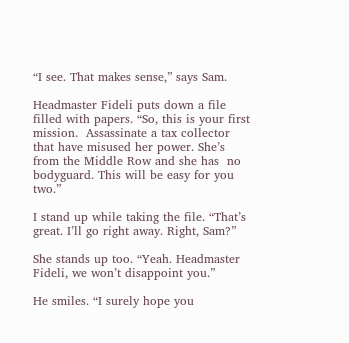“I see. That makes sense,” says Sam.

Headmaster Fideli puts down a file filled with papers. “So, this is your first mission.  Assassinate a tax collector that have misused her power. She’s from the Middle Row and she has  no bodyguard. This will be easy for you two.”

I stand up while taking the file. “That’s great. I’ll go right away. Right, Sam?”

She stands up too. “Yeah. Headmaster Fideli, we won’t disappoint you.”

He smiles. “I surely hope you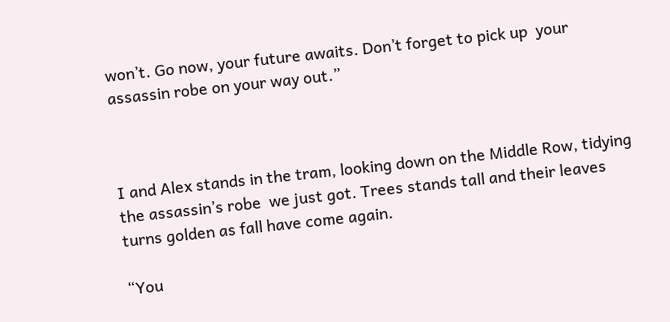won’t. Go now, your future awaits. Don’t forget to pick up  your assassin robe on your way out.”



I and Alex stands in the tram, looking down on the Middle Row, tidying the assassin’s robe  we just got. Trees stands tall and their leaves turns golden as fall have come again.

“You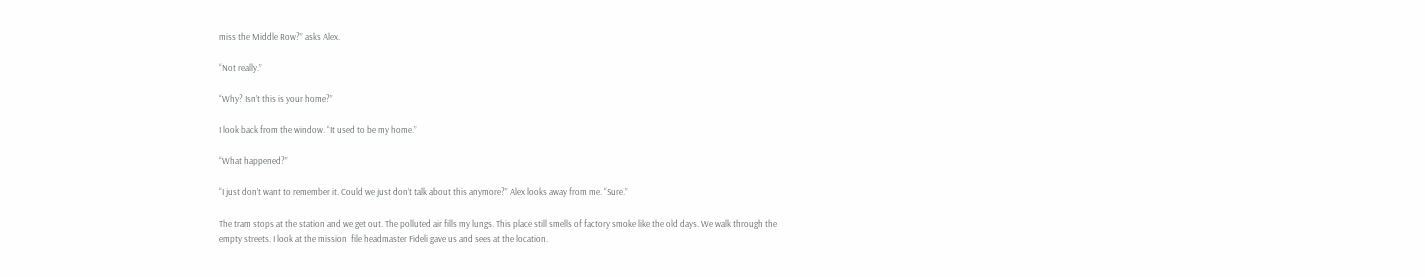miss the Middle Row?” asks Alex.

“Not really.”

“Why? Isn’t this is your home?”

I look back from the window. “It used to be my home.”

“What happened?”

“I just don’t want to remember it. Could we just don’t talk about this anymore?” Alex looks away from me. “Sure.”

The tram stops at the station and we get out. The polluted air fills my lungs. This place still smells of factory smoke like the old days. We walk through the empty streets. I look at the mission  file headmaster Fideli gave us and sees at the location.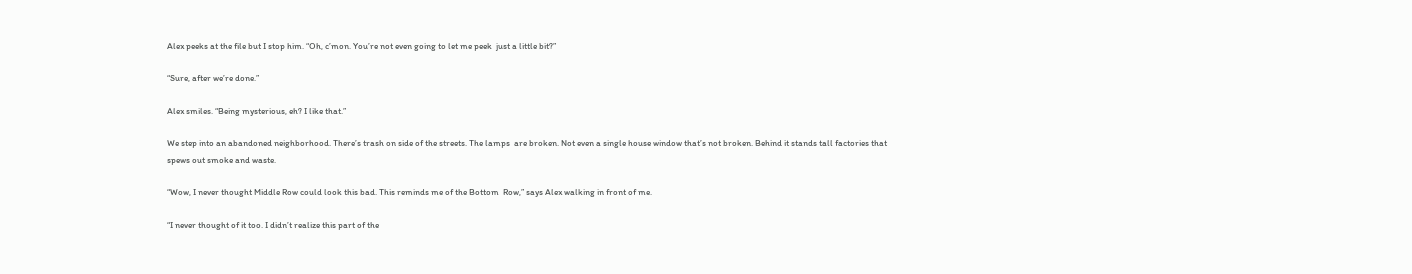Alex peeks at the file but I stop him. “Oh, c’mon. You’re not even going to let me peek  just a little bit?”

“Sure, after we’re done.”

Alex smiles. “Being mysterious, eh? I like that.”

We step into an abandoned neighborhood. There’s trash on side of the streets. The lamps  are broken. Not even a single house window that’s not broken. Behind it stands tall factories that  spews out smoke and waste.

“Wow, I never thought Middle Row could look this bad. This reminds me of the Bottom  Row,” says Alex walking in front of me.

“I never thought of it too. I didn’t realize this part of the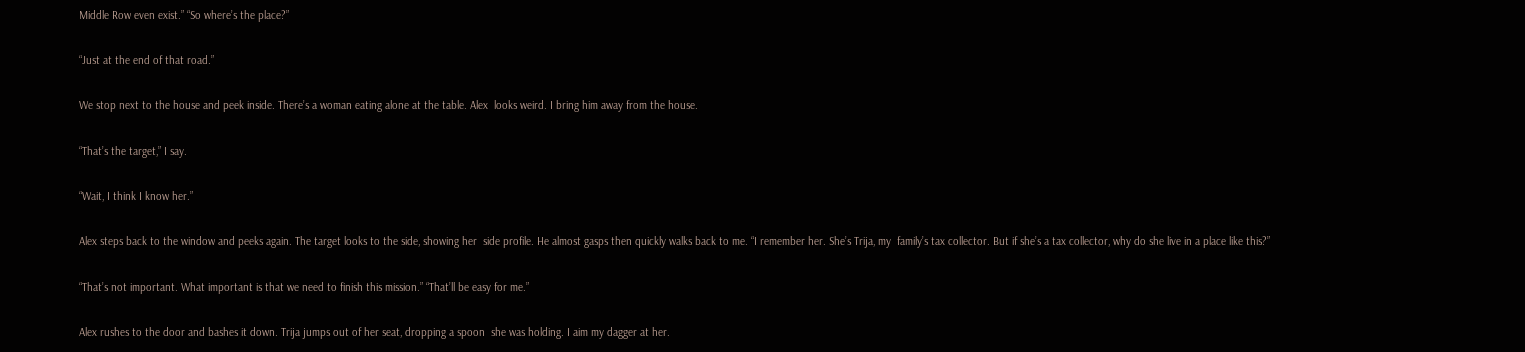Middle Row even exist.” “So where’s the place?”

“Just at the end of that road.”

We stop next to the house and peek inside. There’s a woman eating alone at the table. Alex  looks weird. I bring him away from the house.

“That’s the target,” I say.

“Wait, I think I know her.”

Alex steps back to the window and peeks again. The target looks to the side, showing her  side profile. He almost gasps then quickly walks back to me. “I remember her. She’s Trija, my  family’s tax collector. But if she’s a tax collector, why do she live in a place like this?”

“That’s not important. What important is that we need to finish this mission.” “That’ll be easy for me.”

Alex rushes to the door and bashes it down. Trija jumps out of her seat, dropping a spoon  she was holding. I aim my dagger at her.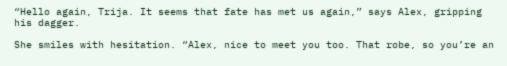“Hello again, Trija. It seems that fate has met us again,” says Alex, gripping his dagger.

She smiles with hesitation. “Alex, nice to meet you too. That robe, so you’re an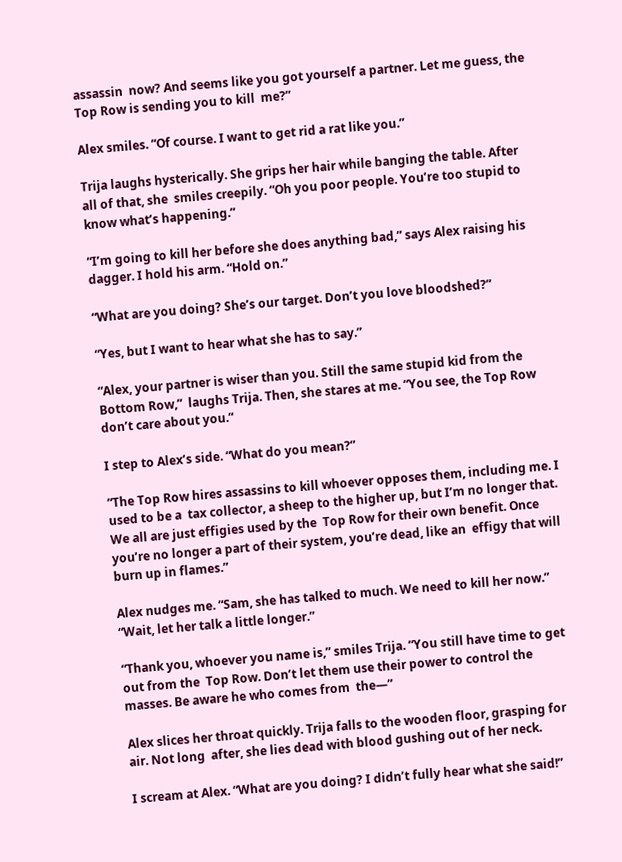assassin  now? And seems like you got yourself a partner. Let me guess, the Top Row is sending you to kill  me?”

Alex smiles. “Of course. I want to get rid a rat like you.”

Trija laughs hysterically. She grips her hair while banging the table. After all of that, she  smiles creepily. “Oh you poor people. You’re too stupid to know what’s happening.”

“I’m going to kill her before she does anything bad,” says Alex raising his dagger. I hold his arm. “Hold on.”

“What are you doing? She’s our target. Don’t you love bloodshed?”

“Yes, but I want to hear what she has to say.”

“Alex, your partner is wiser than you. Still the same stupid kid from the Bottom Row,”  laughs Trija. Then, she stares at me. “You see, the Top Row don’t care about you.”

I step to Alex’s side. “What do you mean?”

“The Top Row hires assassins to kill whoever opposes them, including me. I used to be a  tax collector, a sheep to the higher up, but I’m no longer that. We all are just effigies used by the  Top Row for their own benefit. Once you’re no longer a part of their system, you’re dead, like an  effigy that will burn up in flames.”

Alex nudges me. “Sam, she has talked to much. We need to kill her now.” “Wait, let her talk a little longer.”

“Thank you, whoever you name is,” smiles Trija. “You still have time to get out from the  Top Row. Don’t let them use their power to control the masses. Be aware he who comes from  the—”

Alex slices her throat quickly. Trija falls to the wooden floor, grasping for air. Not long  after, she lies dead with blood gushing out of her neck.

I scream at Alex. “What are you doing? I didn’t fully hear what she said!”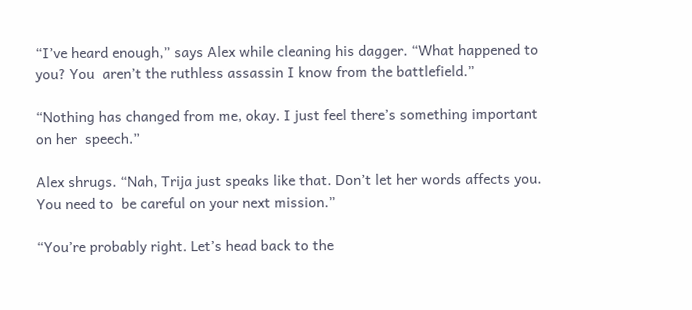“I’ve heard enough,” says Alex while cleaning his dagger. “What happened to you? You  aren’t the ruthless assassin I know from the battlefield.”

“Nothing has changed from me, okay. I just feel there’s something important on her  speech.”

Alex shrugs. “Nah, Trija just speaks like that. Don’t let her words affects you. You need to  be careful on your next mission.”

“You’re probably right. Let’s head back to the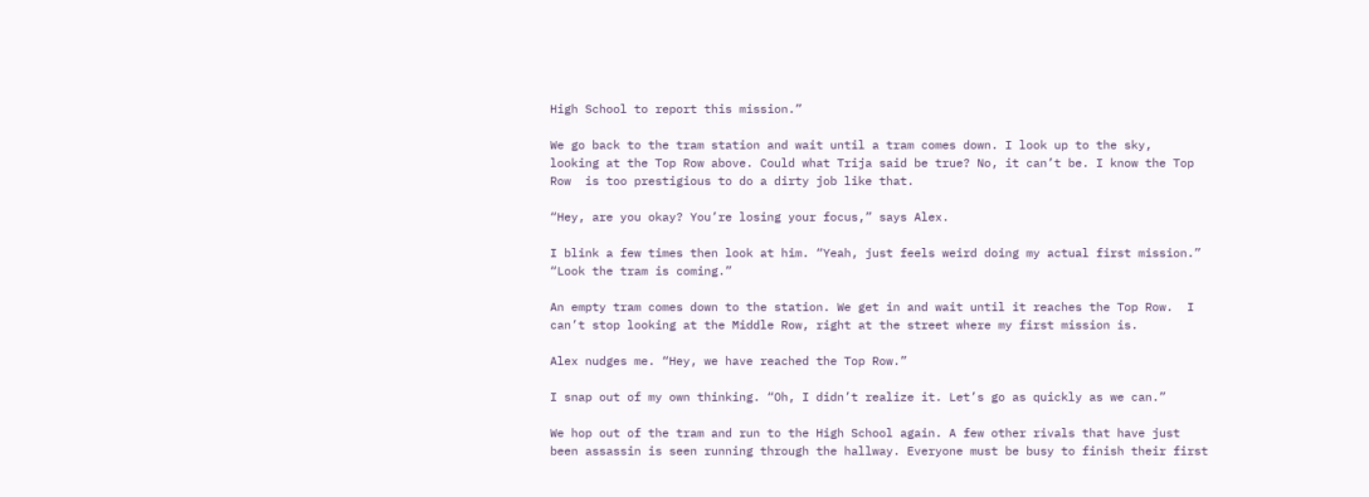High School to report this mission.”

We go back to the tram station and wait until a tram comes down. I look up to the sky,  looking at the Top Row above. Could what Trija said be true? No, it can’t be. I know the Top Row  is too prestigious to do a dirty job like that.

“Hey, are you okay? You’re losing your focus,” says Alex.

I blink a few times then look at him. “Yeah, just feels weird doing my actual first mission.” “Look the tram is coming.”

An empty tram comes down to the station. We get in and wait until it reaches the Top Row.  I can’t stop looking at the Middle Row, right at the street where my first mission is.

Alex nudges me. “Hey, we have reached the Top Row.”

I snap out of my own thinking. “Oh, I didn’t realize it. Let’s go as quickly as we can.”

We hop out of the tram and run to the High School again. A few other rivals that have just  been assassin is seen running through the hallway. Everyone must be busy to finish their first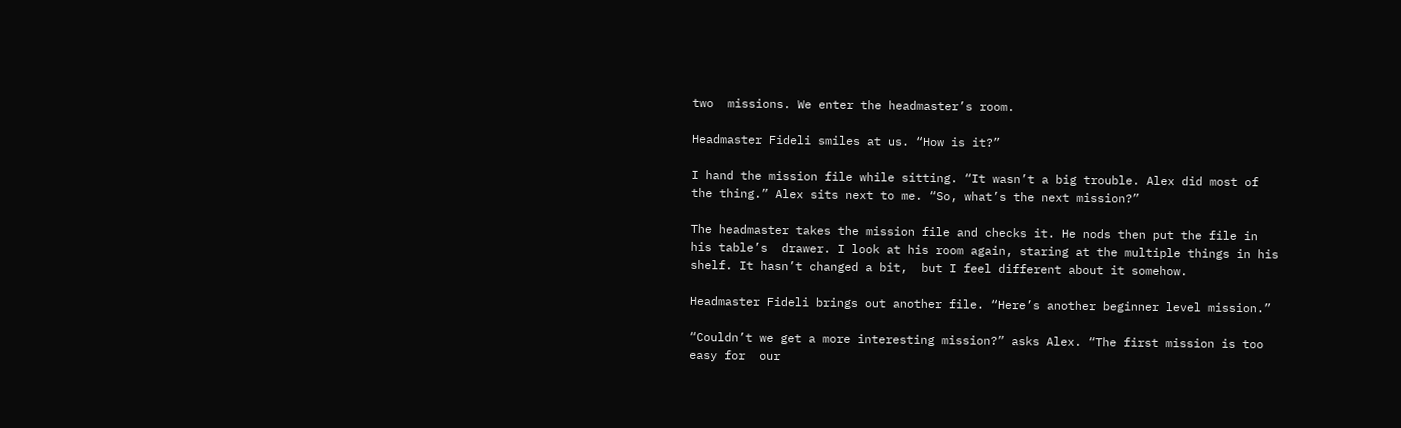two  missions. We enter the headmaster’s room.

Headmaster Fideli smiles at us. “How is it?”

I hand the mission file while sitting. “It wasn’t a big trouble. Alex did most of the thing.” Alex sits next to me. “So, what’s the next mission?”

The headmaster takes the mission file and checks it. He nods then put the file in his table’s  drawer. I look at his room again, staring at the multiple things in his shelf. It hasn’t changed a bit,  but I feel different about it somehow.

Headmaster Fideli brings out another file. “Here’s another beginner level mission.”

“Couldn’t we get a more interesting mission?” asks Alex. “The first mission is too easy for  our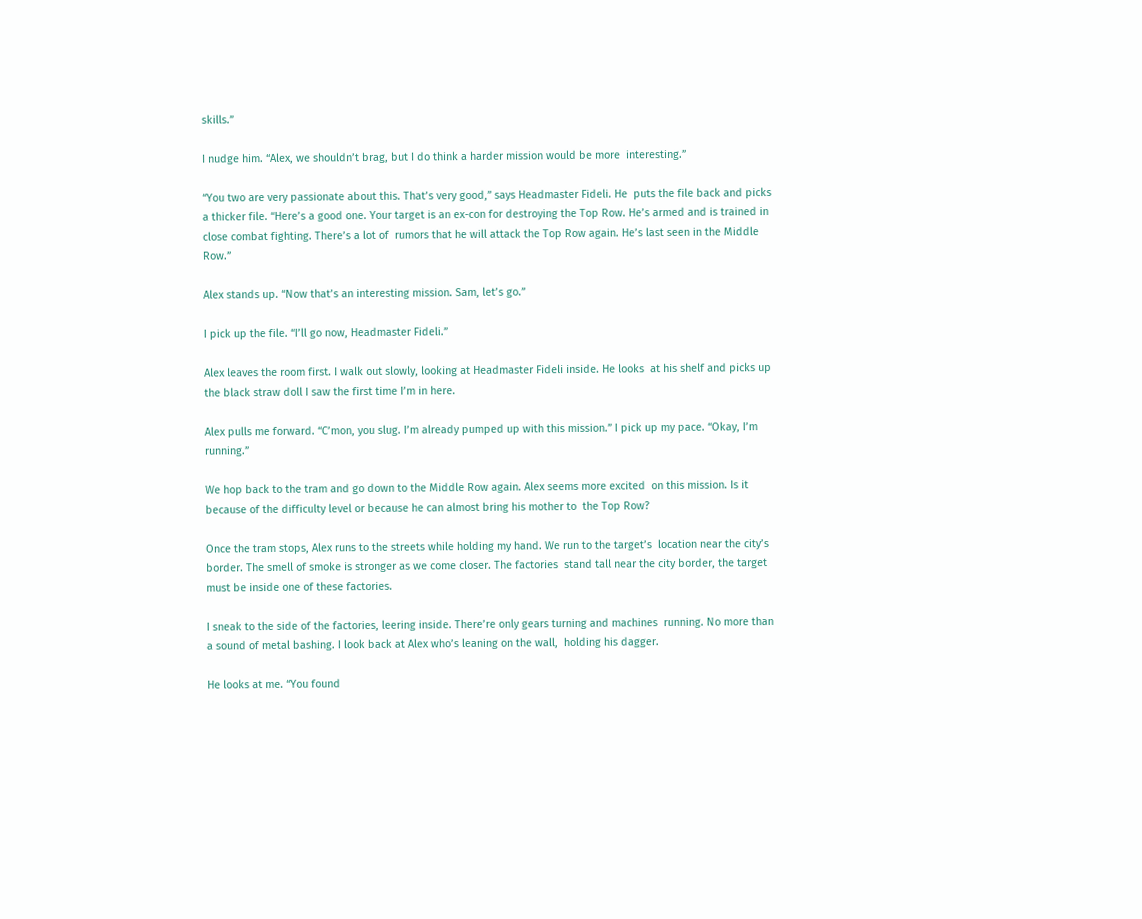skills.”

I nudge him. “Alex, we shouldn’t brag, but I do think a harder mission would be more  interesting.”

“You two are very passionate about this. That’s very good,” says Headmaster Fideli. He  puts the file back and picks a thicker file. “Here’s a good one. Your target is an ex-con for destroying the Top Row. He’s armed and is trained in close combat fighting. There’s a lot of  rumors that he will attack the Top Row again. He’s last seen in the Middle Row.”

Alex stands up. “Now that’s an interesting mission. Sam, let’s go.”

I pick up the file. “I’ll go now, Headmaster Fideli.”

Alex leaves the room first. I walk out slowly, looking at Headmaster Fideli inside. He looks  at his shelf and picks up the black straw doll I saw the first time I’m in here.

Alex pulls me forward. “C’mon, you slug. I’m already pumped up with this mission.” I pick up my pace. “Okay, I’m running.”

We hop back to the tram and go down to the Middle Row again. Alex seems more excited  on this mission. Is it because of the difficulty level or because he can almost bring his mother to  the Top Row?

Once the tram stops, Alex runs to the streets while holding my hand. We run to the target’s  location near the city’s border. The smell of smoke is stronger as we come closer. The factories  stand tall near the city border, the target must be inside one of these factories.

I sneak to the side of the factories, leering inside. There’re only gears turning and machines  running. No more than a sound of metal bashing. I look back at Alex who’s leaning on the wall,  holding his dagger.

He looks at me. “You found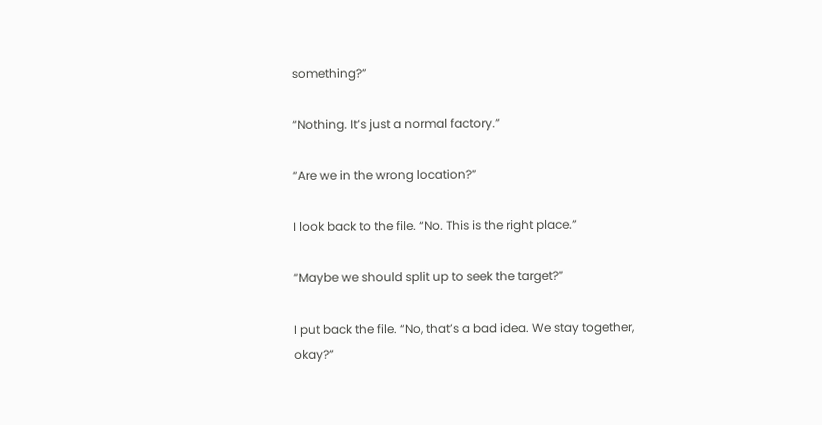something?”

“Nothing. It’s just a normal factory.”

“Are we in the wrong location?”

I look back to the file. “No. This is the right place.”

“Maybe we should split up to seek the target?”

I put back the file. “No, that’s a bad idea. We stay together, okay?”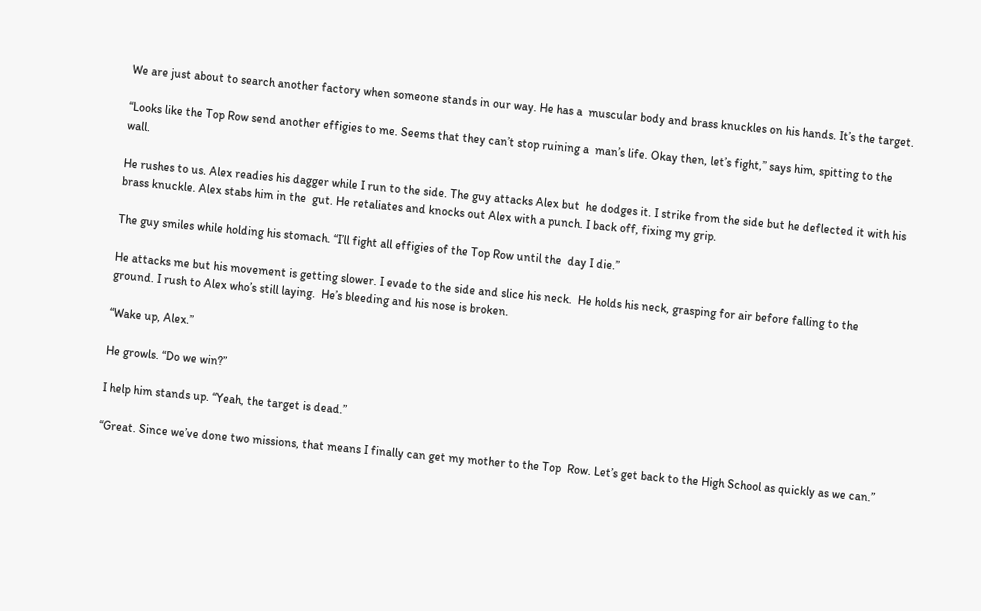We are just about to search another factory when someone stands in our way. He has a  muscular body and brass knuckles on his hands. It’s the target.

“Looks like the Top Row send another effigies to me. Seems that they can’t stop ruining a  man’s life. Okay then, let’s fight,” says him, spitting to the wall.

He rushes to us. Alex readies his dagger while I run to the side. The guy attacks Alex but  he dodges it. I strike from the side but he deflected it with his brass knuckle. Alex stabs him in the  gut. He retaliates and knocks out Alex with a punch. I back off, fixing my grip.

The guy smiles while holding his stomach. “I’ll fight all effigies of the Top Row until the  day I die.”

He attacks me but his movement is getting slower. I evade to the side and slice his neck.  He holds his neck, grasping for air before falling to the ground. I rush to Alex who’s still laying.  He’s bleeding and his nose is broken.

“Wake up, Alex.”

He growls. “Do we win?”

I help him stands up. “Yeah, the target is dead.”

“Great. Since we’ve done two missions, that means I finally can get my mother to the Top  Row. Let’s get back to the High School as quickly as we can.”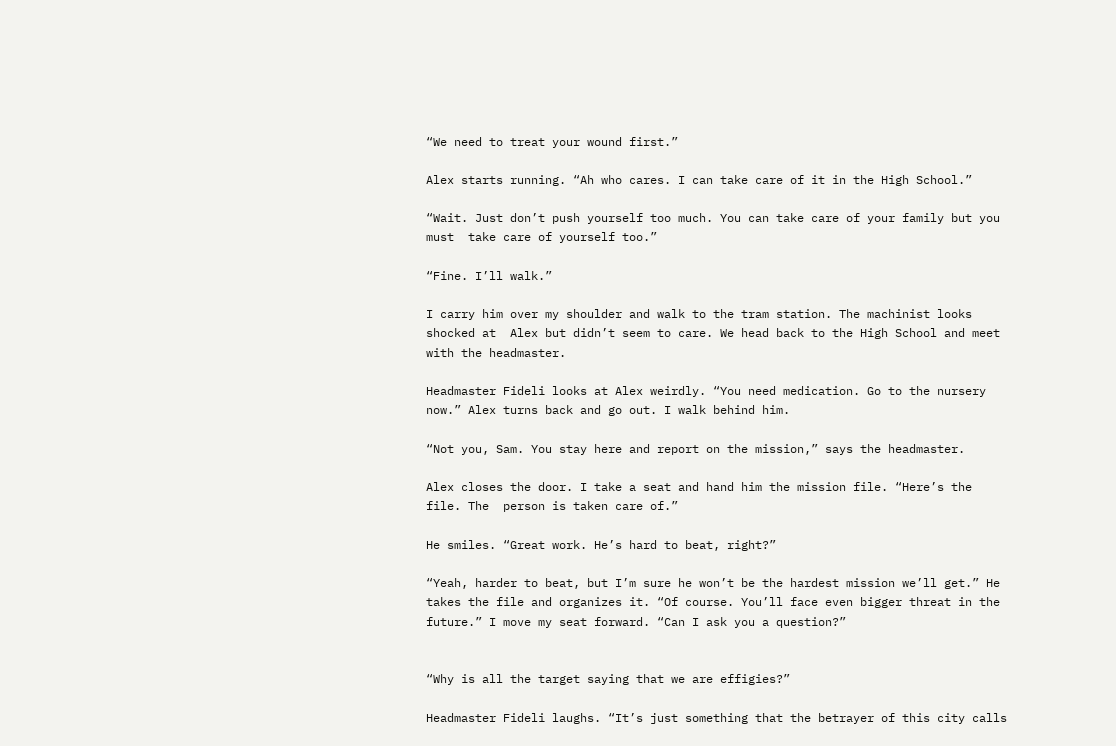“We need to treat your wound first.”

Alex starts running. “Ah who cares. I can take care of it in the High School.”

“Wait. Just don’t push yourself too much. You can take care of your family but you must  take care of yourself too.”

“Fine. I’ll walk.”

I carry him over my shoulder and walk to the tram station. The machinist looks shocked at  Alex but didn’t seem to care. We head back to the High School and meet with the headmaster.

Headmaster Fideli looks at Alex weirdly. “You need medication. Go to the nursery now.” Alex turns back and go out. I walk behind him.

“Not you, Sam. You stay here and report on the mission,” says the headmaster.

Alex closes the door. I take a seat and hand him the mission file. “Here’s the file. The  person is taken care of.”

He smiles. “Great work. He’s hard to beat, right?”

“Yeah, harder to beat, but I’m sure he won’t be the hardest mission we’ll get.” He takes the file and organizes it. “Of course. You’ll face even bigger threat in the future.” I move my seat forward. “Can I ask you a question?”


“Why is all the target saying that we are effigies?”

Headmaster Fideli laughs. “It’s just something that the betrayer of this city calls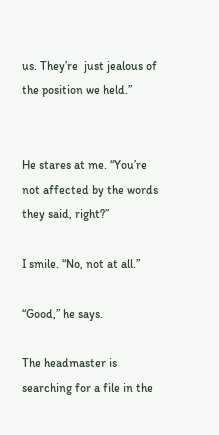us. They’re  just jealous of the position we held.”


He stares at me. “You’re not affected by the words they said, right?”

I smile. “No, not at all.”

“Good,” he says.

The headmaster is searching for a file in the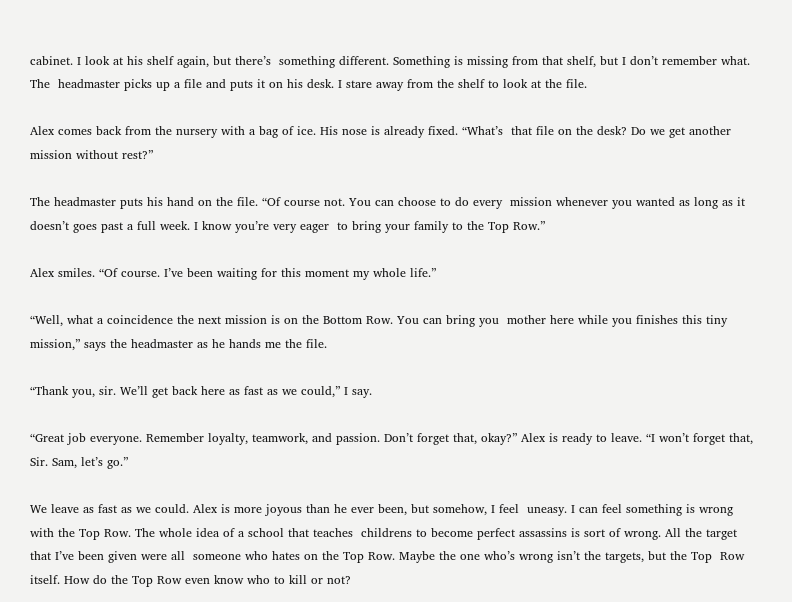cabinet. I look at his shelf again, but there’s  something different. Something is missing from that shelf, but I don’t remember what. The  headmaster picks up a file and puts it on his desk. I stare away from the shelf to look at the file.

Alex comes back from the nursery with a bag of ice. His nose is already fixed. “What’s  that file on the desk? Do we get another mission without rest?”

The headmaster puts his hand on the file. “Of course not. You can choose to do every  mission whenever you wanted as long as it doesn’t goes past a full week. I know you’re very eager  to bring your family to the Top Row.”

Alex smiles. “Of course. I’ve been waiting for this moment my whole life.”

“Well, what a coincidence the next mission is on the Bottom Row. You can bring you  mother here while you finishes this tiny mission,” says the headmaster as he hands me the file.

“Thank you, sir. We’ll get back here as fast as we could,” I say.

“Great job everyone. Remember loyalty, teamwork, and passion. Don’t forget that, okay?” Alex is ready to leave. “I won’t forget that, Sir. Sam, let’s go.”

We leave as fast as we could. Alex is more joyous than he ever been, but somehow, I feel  uneasy. I can feel something is wrong with the Top Row. The whole idea of a school that teaches  childrens to become perfect assassins is sort of wrong. All the target that I’ve been given were all  someone who hates on the Top Row. Maybe the one who’s wrong isn’t the targets, but the Top  Row itself. How do the Top Row even know who to kill or not?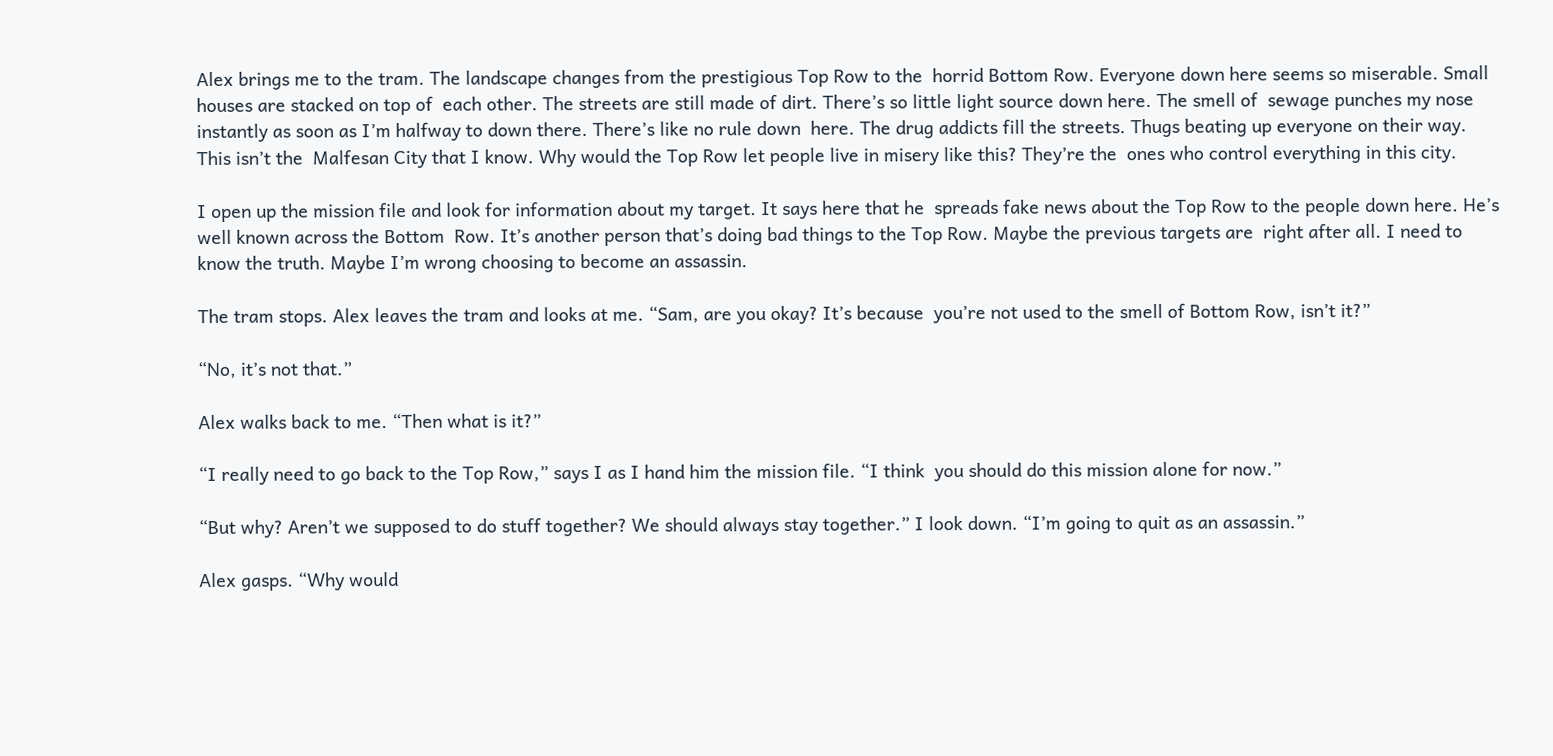Alex brings me to the tram. The landscape changes from the prestigious Top Row to the  horrid Bottom Row. Everyone down here seems so miserable. Small houses are stacked on top of  each other. The streets are still made of dirt. There’s so little light source down here. The smell of  sewage punches my nose instantly as soon as I’m halfway to down there. There’s like no rule down  here. The drug addicts fill the streets. Thugs beating up everyone on their way. This isn’t the  Malfesan City that I know. Why would the Top Row let people live in misery like this? They’re the  ones who control everything in this city.

I open up the mission file and look for information about my target. It says here that he  spreads fake news about the Top Row to the people down here. He’s well known across the Bottom  Row. It’s another person that’s doing bad things to the Top Row. Maybe the previous targets are  right after all. I need to know the truth. Maybe I’m wrong choosing to become an assassin.

The tram stops. Alex leaves the tram and looks at me. “Sam, are you okay? It’s because  you’re not used to the smell of Bottom Row, isn’t it?”

“No, it’s not that.”

Alex walks back to me. “Then what is it?”

“I really need to go back to the Top Row,” says I as I hand him the mission file. “I think  you should do this mission alone for now.”

“But why? Aren’t we supposed to do stuff together? We should always stay together.” I look down. “I’m going to quit as an assassin.”

Alex gasps. “Why would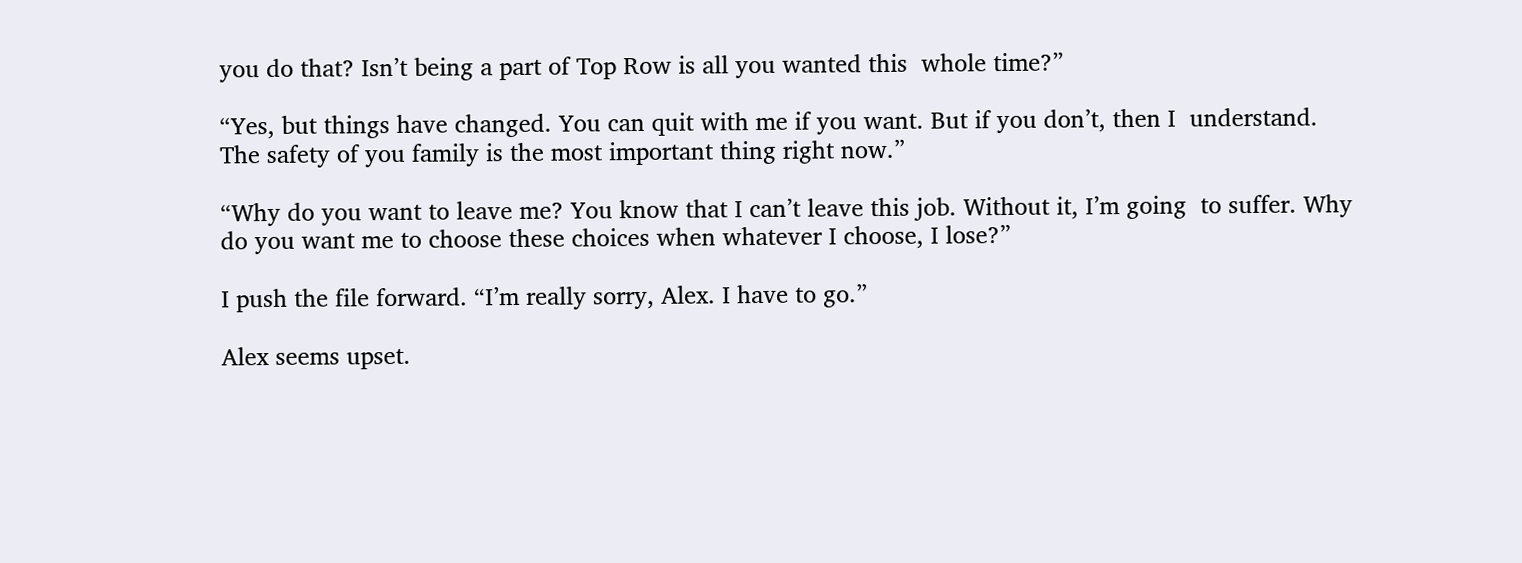you do that? Isn’t being a part of Top Row is all you wanted this  whole time?”

“Yes, but things have changed. You can quit with me if you want. But if you don’t, then I  understand. The safety of you family is the most important thing right now.”

“Why do you want to leave me? You know that I can’t leave this job. Without it, I’m going  to suffer. Why do you want me to choose these choices when whatever I choose, I lose?”

I push the file forward. “I’m really sorry, Alex. I have to go.”

Alex seems upset.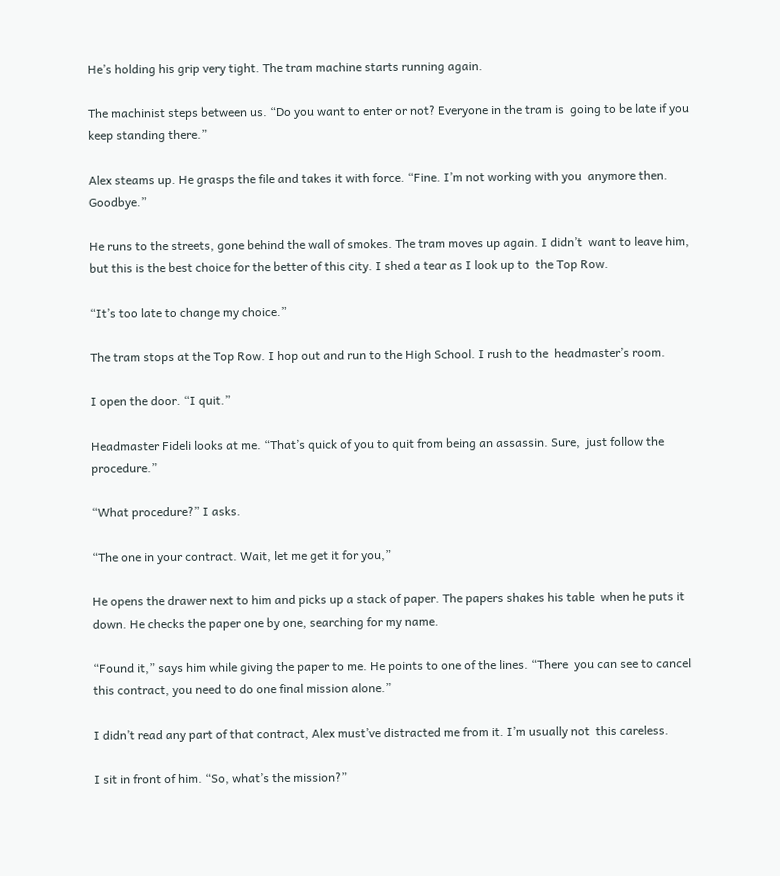He’s holding his grip very tight. The tram machine starts running again.

The machinist steps between us. “Do you want to enter or not? Everyone in the tram is  going to be late if you keep standing there.”

Alex steams up. He grasps the file and takes it with force. “Fine. I’m not working with you  anymore then. Goodbye.”

He runs to the streets, gone behind the wall of smokes. The tram moves up again. I didn’t  want to leave him, but this is the best choice for the better of this city. I shed a tear as I look up to  the Top Row.

“It’s too late to change my choice.”

The tram stops at the Top Row. I hop out and run to the High School. I rush to the  headmaster’s room.

I open the door. “I quit.”

Headmaster Fideli looks at me. “That’s quick of you to quit from being an assassin. Sure,  just follow the procedure.”

“What procedure?” I asks.

“The one in your contract. Wait, let me get it for you,”

He opens the drawer next to him and picks up a stack of paper. The papers shakes his table  when he puts it down. He checks the paper one by one, searching for my name.

“Found it,” says him while giving the paper to me. He points to one of the lines. “There  you can see to cancel this contract, you need to do one final mission alone.”

I didn’t read any part of that contract, Alex must’ve distracted me from it. I’m usually not  this careless.

I sit in front of him. “So, what’s the mission?”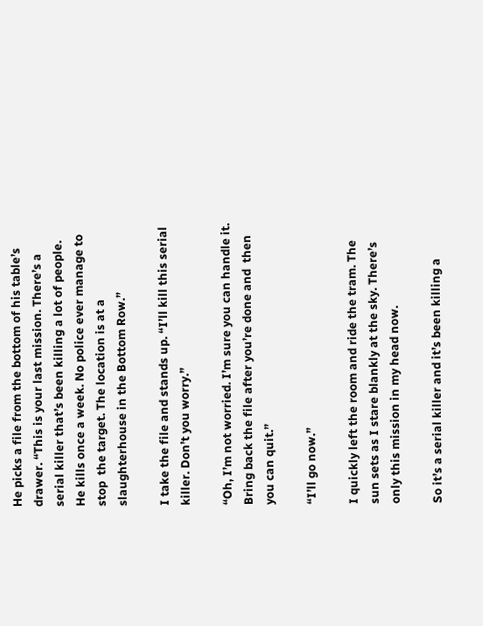He picks a file from the bottom of his table’s drawer. “This is your last mission. There’s a  serial killer that’s been killing a lot of people. He kills once a week. No police ever manage to stop  the target. The location is at a slaughterhouse in the Bottom Row.”

I take the file and stands up. “I’ll kill this serial killer. Don’t you worry.”

“Oh, I’m not worried. I’m sure you can handle it. Bring back the file after you’re done and  then you can quit.”

“I’ll go now.”

I quickly left the room and ride the tram. The sun sets as I stare blankly at the sky. There’s  only this mission in my head now.

So it’s a serial killer and it’s been killing a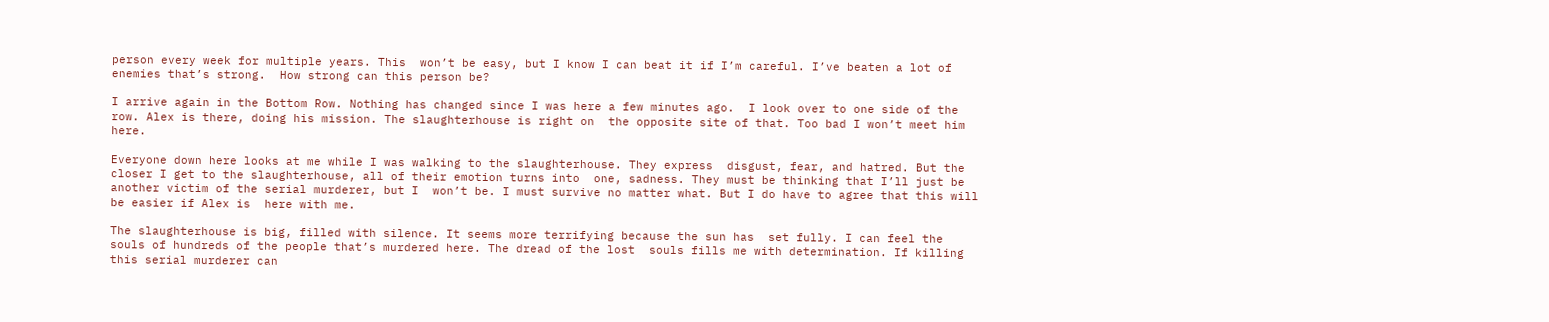person every week for multiple years. This  won’t be easy, but I know I can beat it if I’m careful. I’ve beaten a lot of enemies that’s strong.  How strong can this person be?

I arrive again in the Bottom Row. Nothing has changed since I was here a few minutes ago.  I look over to one side of the row. Alex is there, doing his mission. The slaughterhouse is right on  the opposite site of that. Too bad I won’t meet him here.

Everyone down here looks at me while I was walking to the slaughterhouse. They express  disgust, fear, and hatred. But the closer I get to the slaughterhouse, all of their emotion turns into  one, sadness. They must be thinking that I’ll just be another victim of the serial murderer, but I  won’t be. I must survive no matter what. But I do have to agree that this will be easier if Alex is  here with me.

The slaughterhouse is big, filled with silence. It seems more terrifying because the sun has  set fully. I can feel the souls of hundreds of the people that’s murdered here. The dread of the lost  souls fills me with determination. If killing this serial murderer can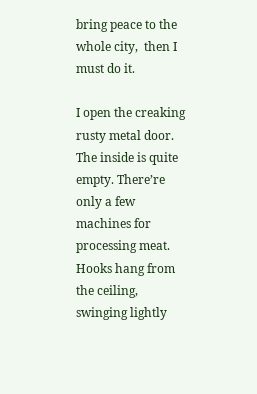bring peace to the whole city,  then I must do it.

I open the creaking rusty metal door. The inside is quite empty. There’re only a few  machines for processing meat. Hooks hang from the ceiling, swinging lightly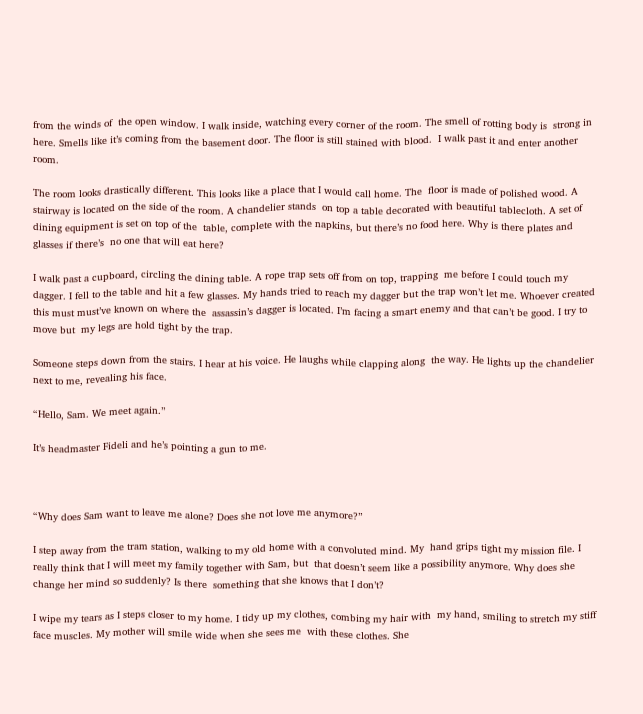from the winds of  the open window. I walk inside, watching every corner of the room. The smell of rotting body is  strong in here. Smells like it’s coming from the basement door. The floor is still stained with blood.  I walk past it and enter another room.

The room looks drastically different. This looks like a place that I would call home. The  floor is made of polished wood. A stairway is located on the side of the room. A chandelier stands  on top a table decorated with beautiful tablecloth. A set of dining equipment is set on top of the  table, complete with the napkins, but there’s no food here. Why is there plates and glasses if there’s  no one that will eat here?

I walk past a cupboard, circling the dining table. A rope trap sets off from on top, trapping  me before I could touch my dagger. I fell to the table and hit a few glasses. My hands tried to reach my dagger but the trap won’t let me. Whoever created this must must’ve known on where the  assassin’s dagger is located. I’m facing a smart enemy and that can’t be good. I try to move but  my legs are hold tight by the trap.

Someone steps down from the stairs. I hear at his voice. He laughs while clapping along  the way. He lights up the chandelier next to me, revealing his face.

“Hello, Sam. We meet again.”

It’s headmaster Fideli and he’s pointing a gun to me.



“Why does Sam want to leave me alone? Does she not love me anymore?”

I step away from the tram station, walking to my old home with a convoluted mind. My  hand grips tight my mission file. I really think that I will meet my family together with Sam, but  that doesn’t seem like a possibility anymore. Why does she change her mind so suddenly? Is there  something that she knows that I don’t?

I wipe my tears as I steps closer to my home. I tidy up my clothes, combing my hair with  my hand, smiling to stretch my stiff face muscles. My mother will smile wide when she sees me  with these clothes. She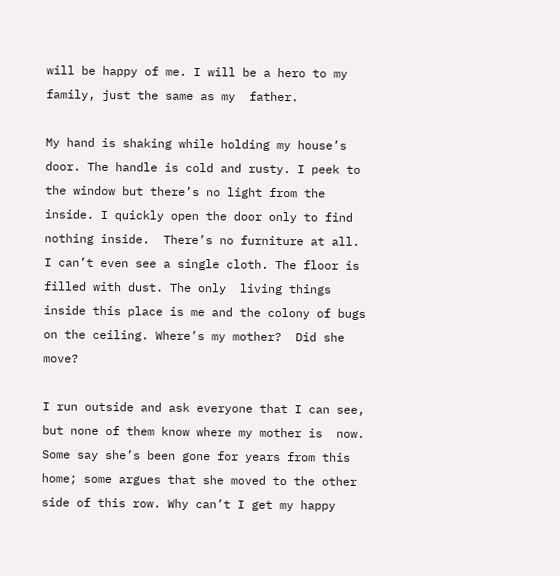will be happy of me. I will be a hero to my family, just the same as my  father.

My hand is shaking while holding my house’s door. The handle is cold and rusty. I peek to  the window but there’s no light from the inside. I quickly open the door only to find nothing inside.  There’s no furniture at all. I can’t even see a single cloth. The floor is filled with dust. The only  living things inside this place is me and the colony of bugs on the ceiling. Where’s my mother?  Did she move?

I run outside and ask everyone that I can see, but none of them know where my mother is  now. Some say she’s been gone for years from this home; some argues that she moved to the other  side of this row. Why can’t I get my happy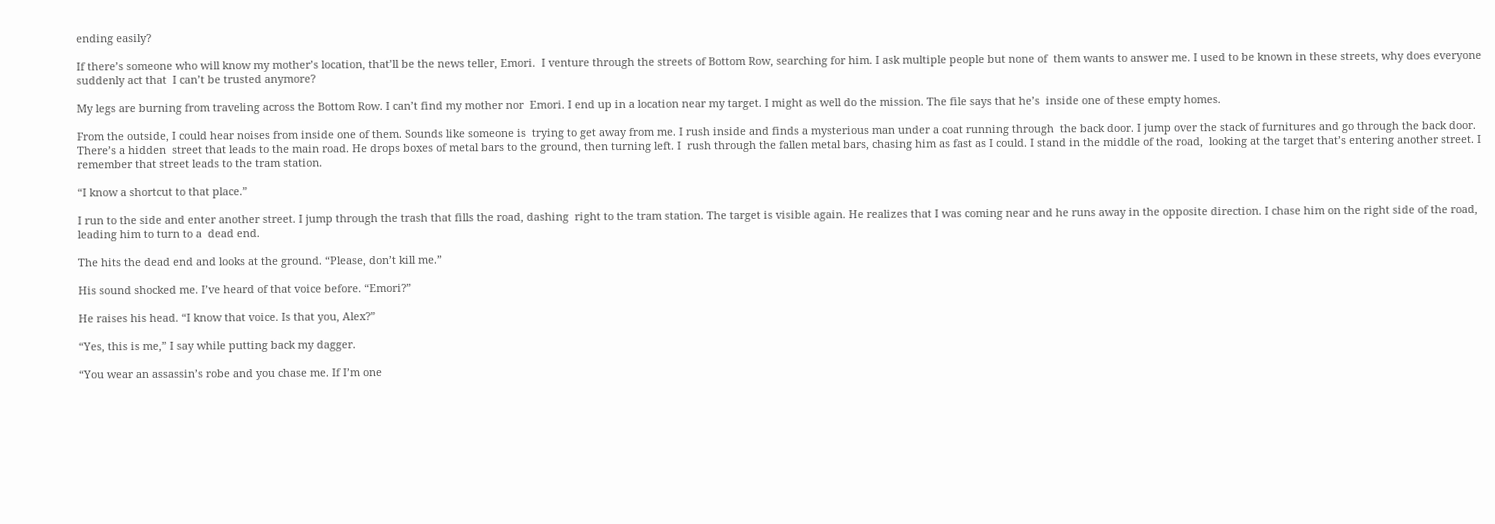ending easily?

If there’s someone who will know my mother’s location, that’ll be the news teller, Emori.  I venture through the streets of Bottom Row, searching for him. I ask multiple people but none of  them wants to answer me. I used to be known in these streets, why does everyone suddenly act that  I can’t be trusted anymore?

My legs are burning from traveling across the Bottom Row. I can’t find my mother nor  Emori. I end up in a location near my target. I might as well do the mission. The file says that he’s  inside one of these empty homes.

From the outside, I could hear noises from inside one of them. Sounds like someone is  trying to get away from me. I rush inside and finds a mysterious man under a coat running through  the back door. I jump over the stack of furnitures and go through the back door. There’s a hidden  street that leads to the main road. He drops boxes of metal bars to the ground, then turning left. I  rush through the fallen metal bars, chasing him as fast as I could. I stand in the middle of the road,  looking at the target that’s entering another street. I remember that street leads to the tram station.

“I know a shortcut to that place.”

I run to the side and enter another street. I jump through the trash that fills the road, dashing  right to the tram station. The target is visible again. He realizes that I was coming near and he runs away in the opposite direction. I chase him on the right side of the road, leading him to turn to a  dead end.

The hits the dead end and looks at the ground. “Please, don’t kill me.”

His sound shocked me. I’ve heard of that voice before. “Emori?”

He raises his head. “I know that voice. Is that you, Alex?”

“Yes, this is me,” I say while putting back my dagger.

“You wear an assassin’s robe and you chase me. If I’m one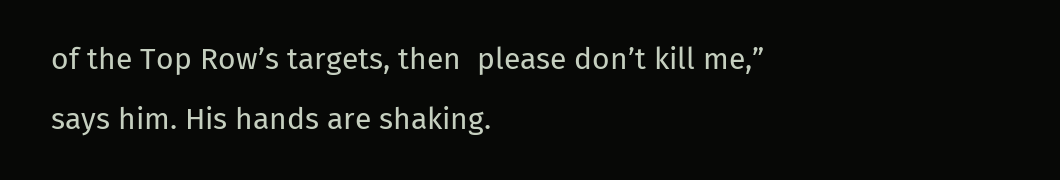of the Top Row’s targets, then  please don’t kill me,” says him. His hands are shaking.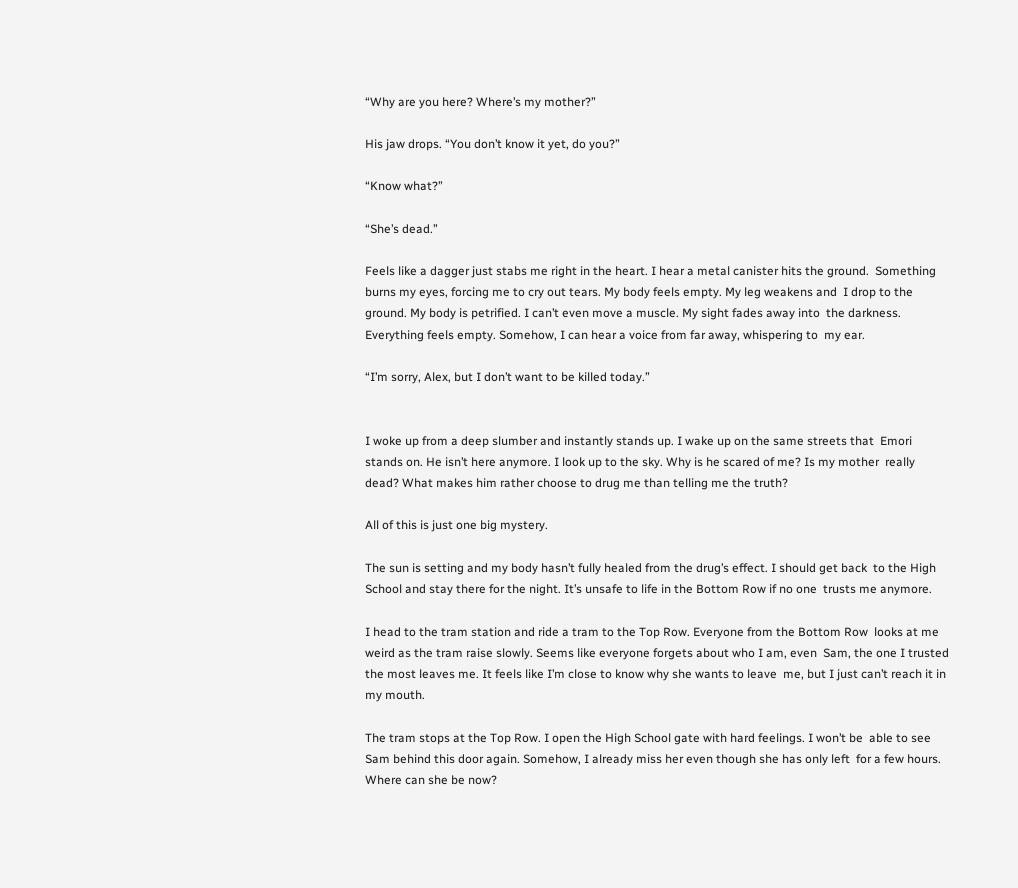“Why are you here? Where’s my mother?”

His jaw drops. “You don’t know it yet, do you?”

“Know what?”

“She’s dead.”

Feels like a dagger just stabs me right in the heart. I hear a metal canister hits the ground.  Something burns my eyes, forcing me to cry out tears. My body feels empty. My leg weakens and  I drop to the ground. My body is petrified. I can’t even move a muscle. My sight fades away into  the darkness. Everything feels empty. Somehow, I can hear a voice from far away, whispering to  my ear.

“I’m sorry, Alex, but I don’t want to be killed today.”


I woke up from a deep slumber and instantly stands up. I wake up on the same streets that  Emori stands on. He isn’t here anymore. I look up to the sky. Why is he scared of me? Is my mother  really dead? What makes him rather choose to drug me than telling me the truth?

All of this is just one big mystery.

The sun is setting and my body hasn’t fully healed from the drug’s effect. I should get back  to the High School and stay there for the night. It’s unsafe to life in the Bottom Row if no one  trusts me anymore.

I head to the tram station and ride a tram to the Top Row. Everyone from the Bottom Row  looks at me weird as the tram raise slowly. Seems like everyone forgets about who I am, even  Sam, the one I trusted the most leaves me. It feels like I’m close to know why she wants to leave  me, but I just can’t reach it in my mouth.

The tram stops at the Top Row. I open the High School gate with hard feelings. I won’t be  able to see Sam behind this door again. Somehow, I already miss her even though she has only left  for a few hours. Where can she be now?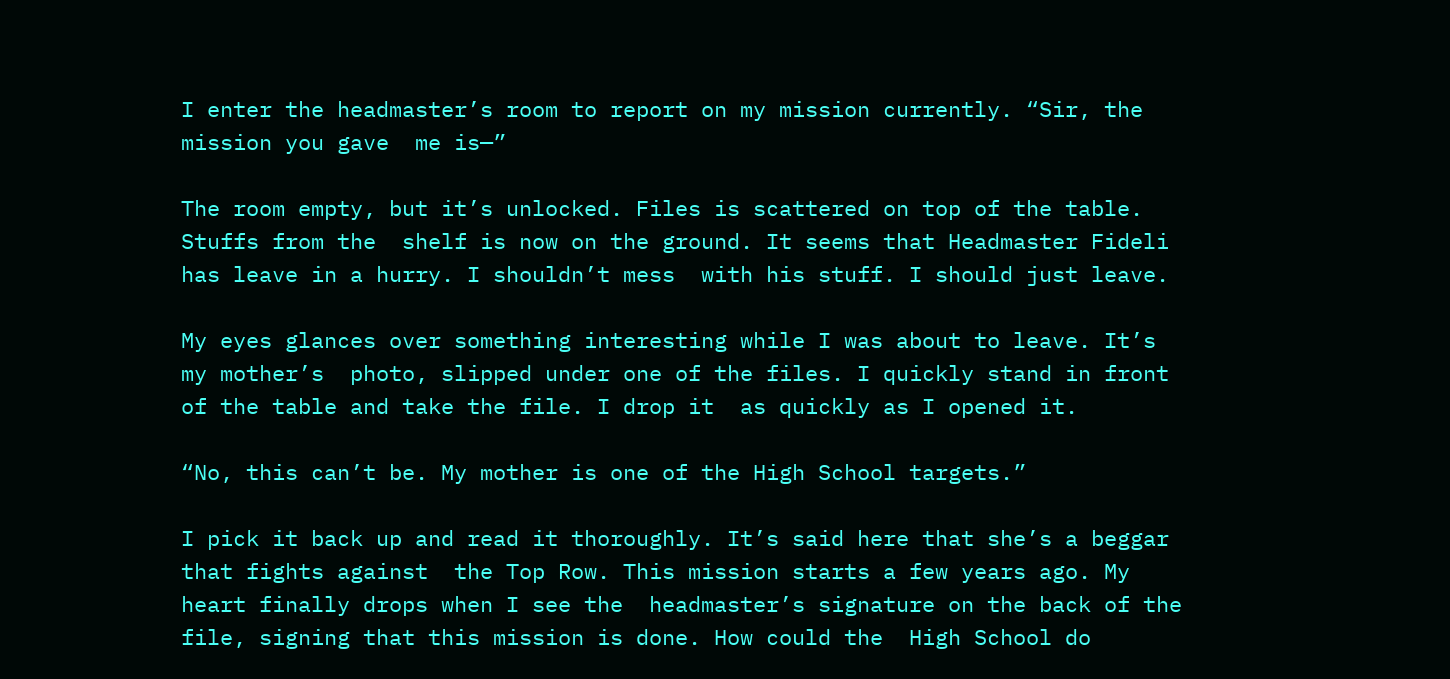I enter the headmaster’s room to report on my mission currently. “Sir, the mission you gave  me is—”

The room empty, but it’s unlocked. Files is scattered on top of the table. Stuffs from the  shelf is now on the ground. It seems that Headmaster Fideli has leave in a hurry. I shouldn’t mess  with his stuff. I should just leave.

My eyes glances over something interesting while I was about to leave. It’s my mother’s  photo, slipped under one of the files. I quickly stand in front of the table and take the file. I drop it  as quickly as I opened it.

“No, this can’t be. My mother is one of the High School targets.”

I pick it back up and read it thoroughly. It’s said here that she’s a beggar that fights against  the Top Row. This mission starts a few years ago. My heart finally drops when I see the  headmaster’s signature on the back of the file, signing that this mission is done. How could the  High School do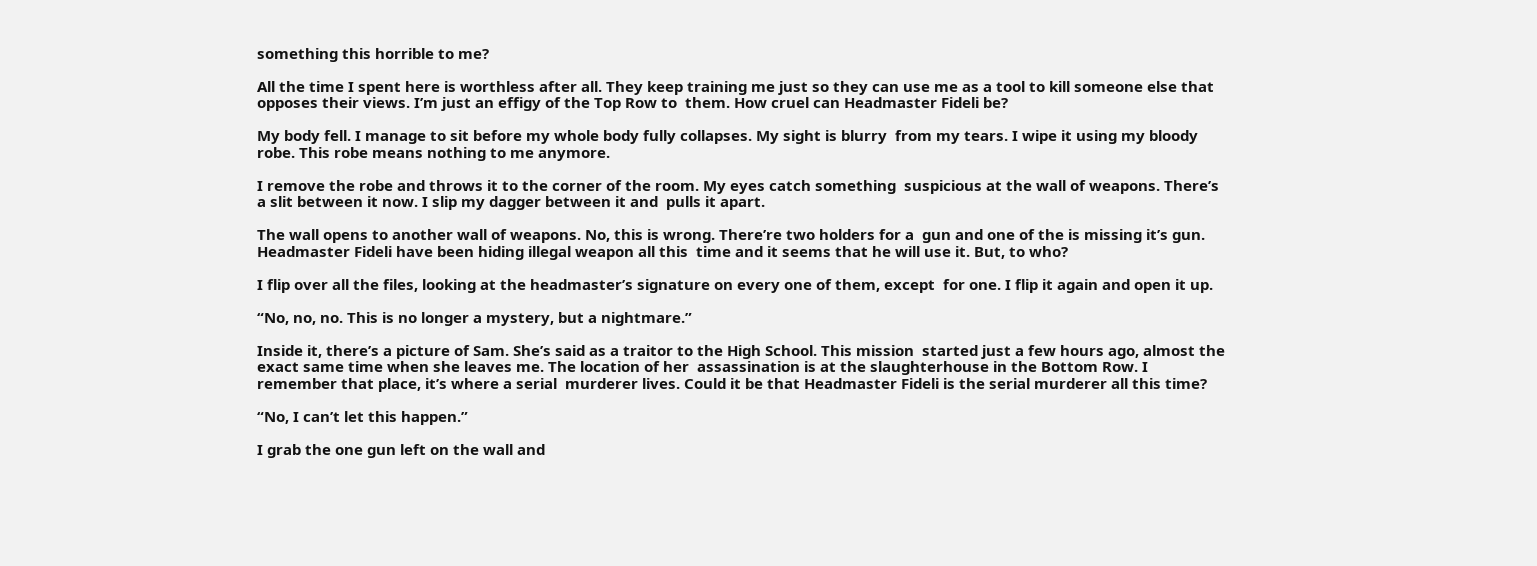something this horrible to me?

All the time I spent here is worthless after all. They keep training me just so they can use me as a tool to kill someone else that opposes their views. I’m just an effigy of the Top Row to  them. How cruel can Headmaster Fideli be?

My body fell. I manage to sit before my whole body fully collapses. My sight is blurry  from my tears. I wipe it using my bloody robe. This robe means nothing to me anymore.

I remove the robe and throws it to the corner of the room. My eyes catch something  suspicious at the wall of weapons. There’s a slit between it now. I slip my dagger between it and  pulls it apart.

The wall opens to another wall of weapons. No, this is wrong. There’re two holders for a  gun and one of the is missing it’s gun. Headmaster Fideli have been hiding illegal weapon all this  time and it seems that he will use it. But, to who?

I flip over all the files, looking at the headmaster’s signature on every one of them, except  for one. I flip it again and open it up.

“No, no, no. This is no longer a mystery, but a nightmare.”

Inside it, there’s a picture of Sam. She’s said as a traitor to the High School. This mission  started just a few hours ago, almost the exact same time when she leaves me. The location of her  assassination is at the slaughterhouse in the Bottom Row. I remember that place, it’s where a serial  murderer lives. Could it be that Headmaster Fideli is the serial murderer all this time?

“No, I can’t let this happen.”

I grab the one gun left on the wall and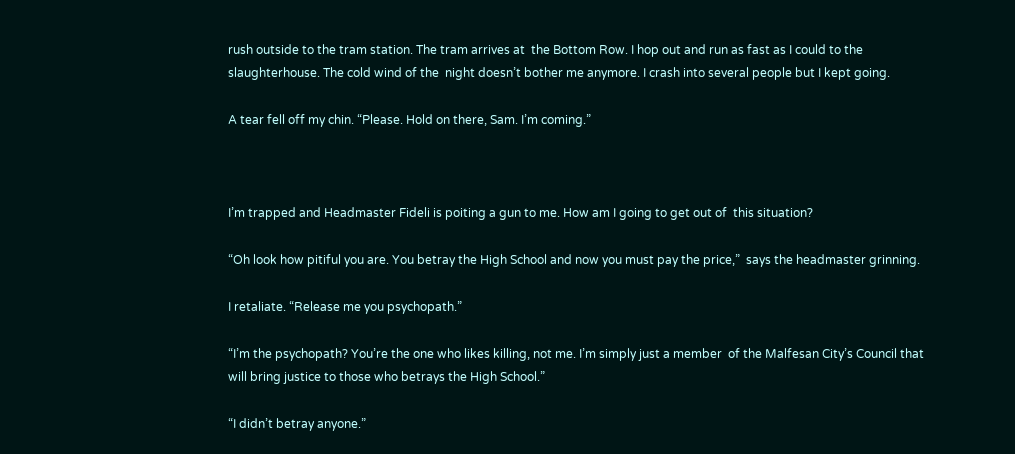rush outside to the tram station. The tram arrives at  the Bottom Row. I hop out and run as fast as I could to the slaughterhouse. The cold wind of the  night doesn’t bother me anymore. I crash into several people but I kept going.

A tear fell off my chin. “Please. Hold on there, Sam. I’m coming.”



I’m trapped and Headmaster Fideli is poiting a gun to me. How am I going to get out of  this situation?

“Oh look how pitiful you are. You betray the High School and now you must pay the price,”  says the headmaster grinning.

I retaliate. “Release me you psychopath.”

“I’m the psychopath? You’re the one who likes killing, not me. I’m simply just a member  of the Malfesan City’s Council that will bring justice to those who betrays the High School.”

“I didn’t betray anyone.”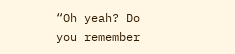“Oh yeah? Do you remember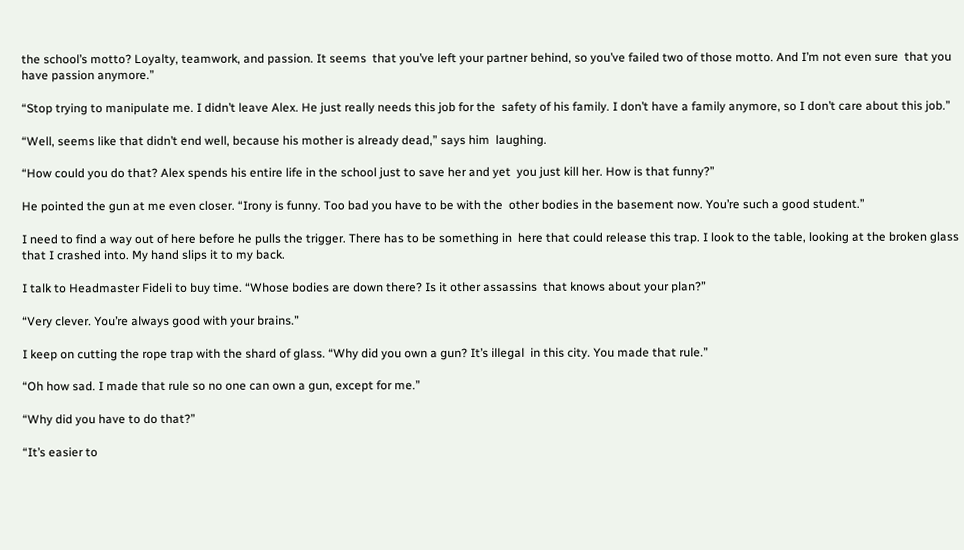the school’s motto? Loyalty, teamwork, and passion. It seems  that you’ve left your partner behind, so you’ve failed two of those motto. And I’m not even sure  that you have passion anymore.”

“Stop trying to manipulate me. I didn’t leave Alex. He just really needs this job for the  safety of his family. I don’t have a family anymore, so I don’t care about this job.”

“Well, seems like that didn’t end well, because his mother is already dead,” says him  laughing.

“How could you do that? Alex spends his entire life in the school just to save her and yet  you just kill her. How is that funny?”

He pointed the gun at me even closer. “Irony is funny. Too bad you have to be with the  other bodies in the basement now. You’re such a good student.”

I need to find a way out of here before he pulls the trigger. There has to be something in  here that could release this trap. I look to the table, looking at the broken glass that I crashed into. My hand slips it to my back.

I talk to Headmaster Fideli to buy time. “Whose bodies are down there? Is it other assassins  that knows about your plan?”

“Very clever. You’re always good with your brains.”

I keep on cutting the rope trap with the shard of glass. “Why did you own a gun? It’s illegal  in this city. You made that rule.”

“Oh how sad. I made that rule so no one can own a gun, except for me.”

“Why did you have to do that?”

“It’s easier to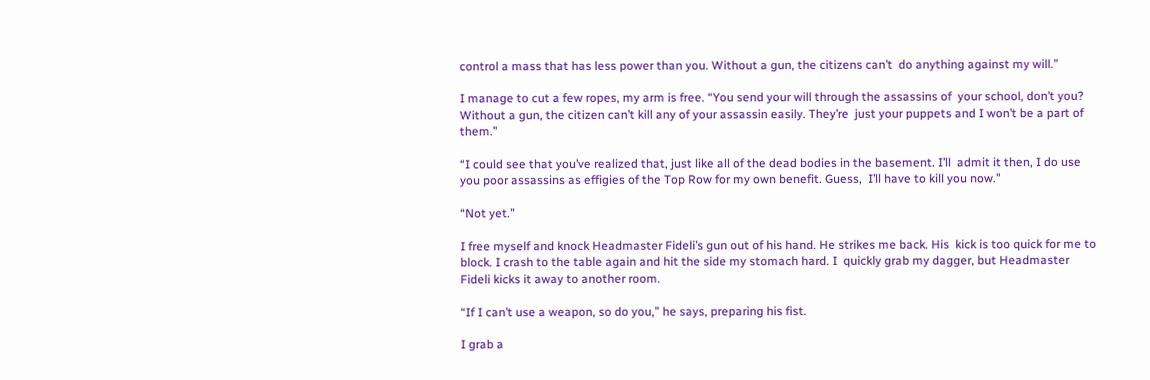control a mass that has less power than you. Without a gun, the citizens can’t  do anything against my will.”

I manage to cut a few ropes, my arm is free. “You send your will through the assassins of  your school, don’t you? Without a gun, the citizen can’t kill any of your assassin easily. They’re  just your puppets and I won’t be a part of them.”

“I could see that you’ve realized that, just like all of the dead bodies in the basement. I’ll  admit it then, I do use you poor assassins as effigies of the Top Row for my own benefit. Guess,  I’ll have to kill you now.”

“Not yet.”

I free myself and knock Headmaster Fideli’s gun out of his hand. He strikes me back. His  kick is too quick for me to block. I crash to the table again and hit the side my stomach hard. I  quickly grab my dagger, but Headmaster Fideli kicks it away to another room.

“If I can’t use a weapon, so do you,” he says, preparing his fist.

I grab a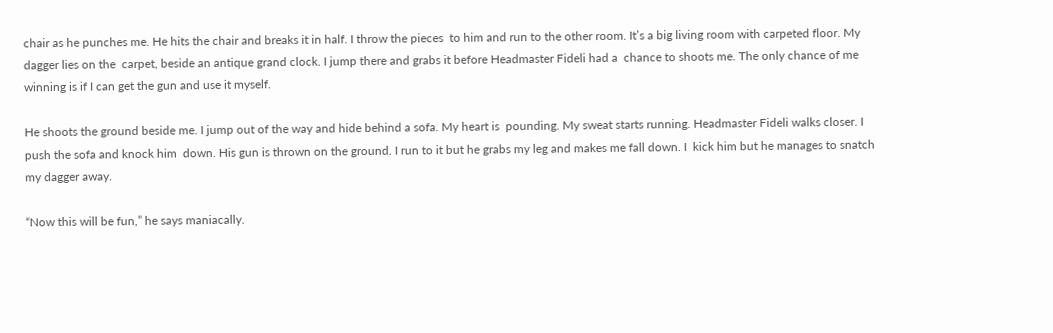chair as he punches me. He hits the chair and breaks it in half. I throw the pieces  to him and run to the other room. It’s a big living room with carpeted floor. My dagger lies on the  carpet, beside an antique grand clock. I jump there and grabs it before Headmaster Fideli had a  chance to shoots me. The only chance of me winning is if I can get the gun and use it myself.

He shoots the ground beside me. I jump out of the way and hide behind a sofa. My heart is  pounding. My sweat starts running. Headmaster Fideli walks closer. I push the sofa and knock him  down. His gun is thrown on the ground. I run to it but he grabs my leg and makes me fall down. I  kick him but he manages to snatch my dagger away.

“Now this will be fun,” he says maniacally.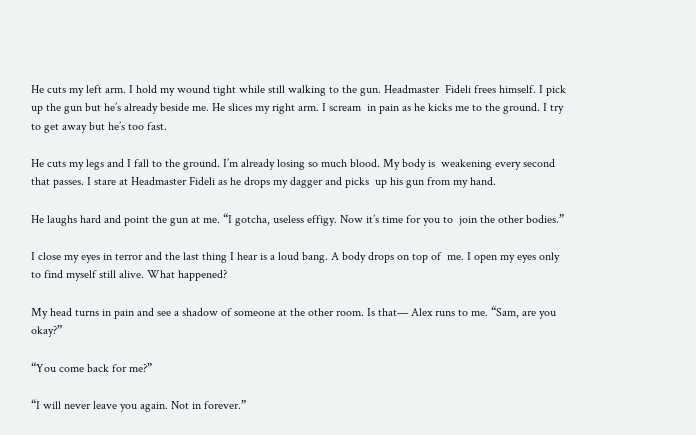He cuts my left arm. I hold my wound tight while still walking to the gun. Headmaster  Fideli frees himself. I pick up the gun but he’s already beside me. He slices my right arm. I scream  in pain as he kicks me to the ground. I try to get away but he’s too fast.

He cuts my legs and I fall to the ground. I’m already losing so much blood. My body is  weakening every second that passes. I stare at Headmaster Fideli as he drops my dagger and picks  up his gun from my hand.

He laughs hard and point the gun at me. “I gotcha, useless effigy. Now it’s time for you to  join the other bodies.”

I close my eyes in terror and the last thing I hear is a loud bang. A body drops on top of  me. I open my eyes only to find myself still alive. What happened?

My head turns in pain and see a shadow of someone at the other room. Is that— Alex runs to me. “Sam, are you okay?”

“You come back for me?”

“I will never leave you again. Not in forever.”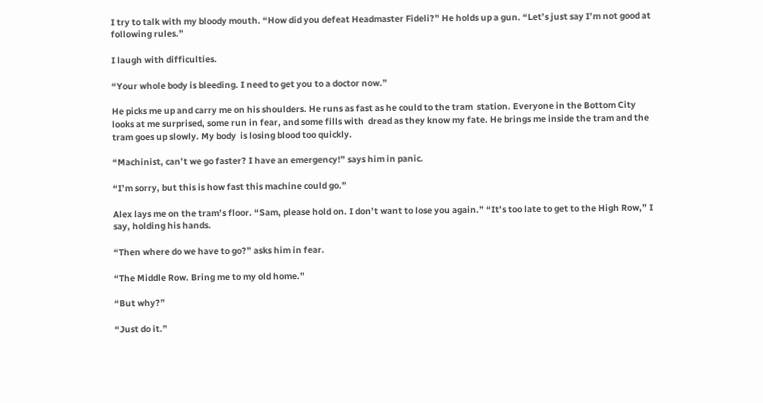I try to talk with my bloody mouth. “How did you defeat Headmaster Fideli?” He holds up a gun. “Let’s just say I’m not good at following rules.”

I laugh with difficulties.

“Your whole body is bleeding. I need to get you to a doctor now.”

He picks me up and carry me on his shoulders. He runs as fast as he could to the tram  station. Everyone in the Bottom City looks at me surprised, some run in fear, and some fills with  dread as they know my fate. He brings me inside the tram and the tram goes up slowly. My body  is losing blood too quickly.

“Machinist, can’t we go faster? I have an emergency!” says him in panic.

“I’m sorry, but this is how fast this machine could go.”

Alex lays me on the tram’s floor. “Sam, please hold on. I don’t want to lose you again.” “It’s too late to get to the High Row,” I say, holding his hands.

“Then where do we have to go?” asks him in fear.

“The Middle Row. Bring me to my old home.”

“But why?”

“Just do it.”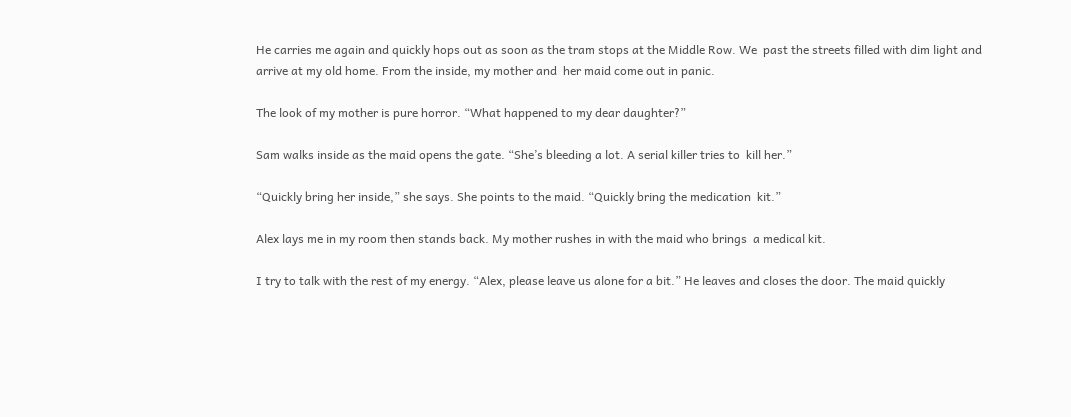He carries me again and quickly hops out as soon as the tram stops at the Middle Row. We  past the streets filled with dim light and arrive at my old home. From the inside, my mother and  her maid come out in panic.

The look of my mother is pure horror. “What happened to my dear daughter?”

Sam walks inside as the maid opens the gate. “She’s bleeding a lot. A serial killer tries to  kill her.”

“Quickly bring her inside,” she says. She points to the maid. “Quickly bring the medication  kit.”

Alex lays me in my room then stands back. My mother rushes in with the maid who brings  a medical kit.

I try to talk with the rest of my energy. “Alex, please leave us alone for a bit.” He leaves and closes the door. The maid quickly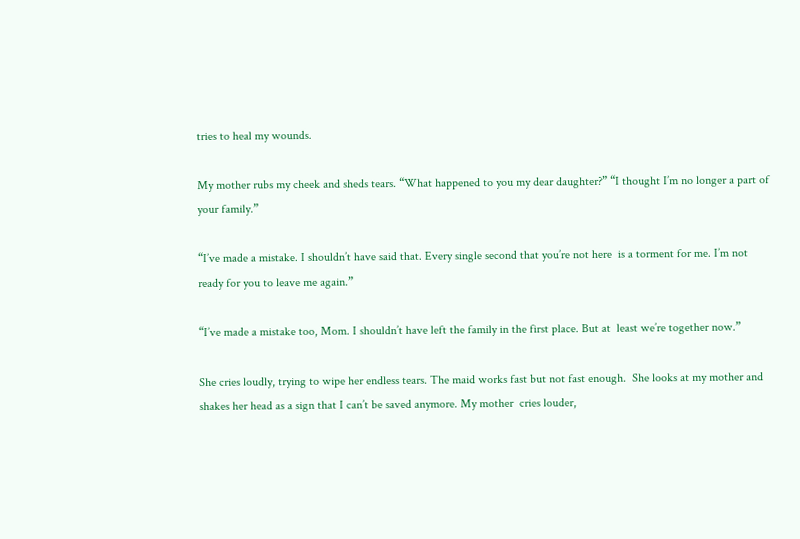tries to heal my wounds.

My mother rubs my cheek and sheds tears. “What happened to you my dear daughter?” “I thought I’m no longer a part of your family.”

“I’ve made a mistake. I shouldn’t have said that. Every single second that you’re not here  is a torment for me. I’m not ready for you to leave me again.”

“I’ve made a mistake too, Mom. I shouldn’t have left the family in the first place. But at  least we’re together now.”

She cries loudly, trying to wipe her endless tears. The maid works fast but not fast enough.  She looks at my mother and shakes her head as a sign that I can’t be saved anymore. My mother  cries louder,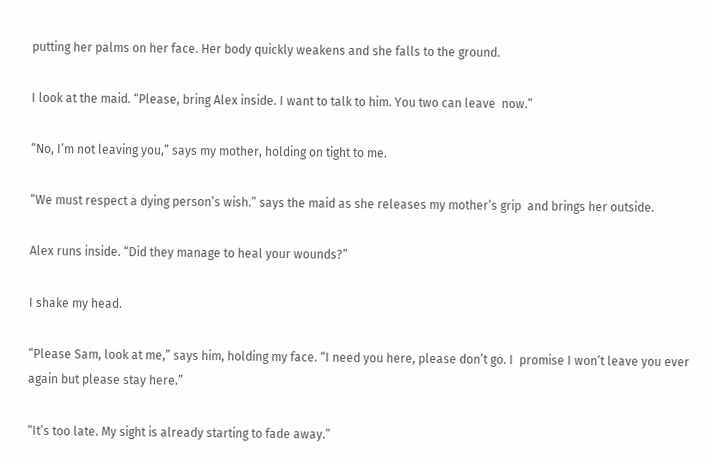putting her palms on her face. Her body quickly weakens and she falls to the ground.

I look at the maid. “Please, bring Alex inside. I want to talk to him. You two can leave  now.”

“No, I’m not leaving you,” says my mother, holding on tight to me.

“We must respect a dying person’s wish.” says the maid as she releases my mother’s grip  and brings her outside.

Alex runs inside. “Did they manage to heal your wounds?”

I shake my head.

“Please Sam, look at me,” says him, holding my face. “I need you here, please don’t go. I  promise I won’t leave you ever again but please stay here.”

“It’s too late. My sight is already starting to fade away.”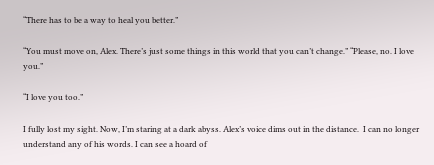“There has to be a way to heal you better.”

“You must move on, Alex. There’s just some things in this world that you can’t change.” “Please, no. I love you.”

“I love you too.”

I fully lost my sight. Now, I’m staring at a dark abyss. Alex’s voice dims out in the distance.  I can no longer understand any of his words. I can see a hoard of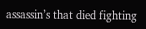assassin’s that died fighting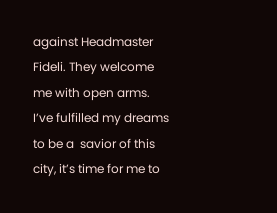against Headmaster Fideli. They welcome me with open arms. I’ve fulfilled my dreams to be a  savior of this city, it’s time for me to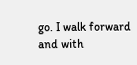go. I walk forward and with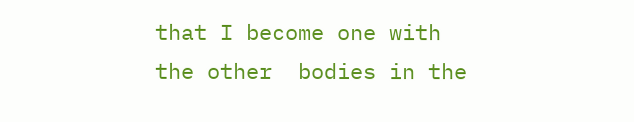that I become one with the other  bodies in the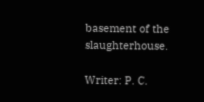basement of the slaughterhouse.

Writer: P. C.